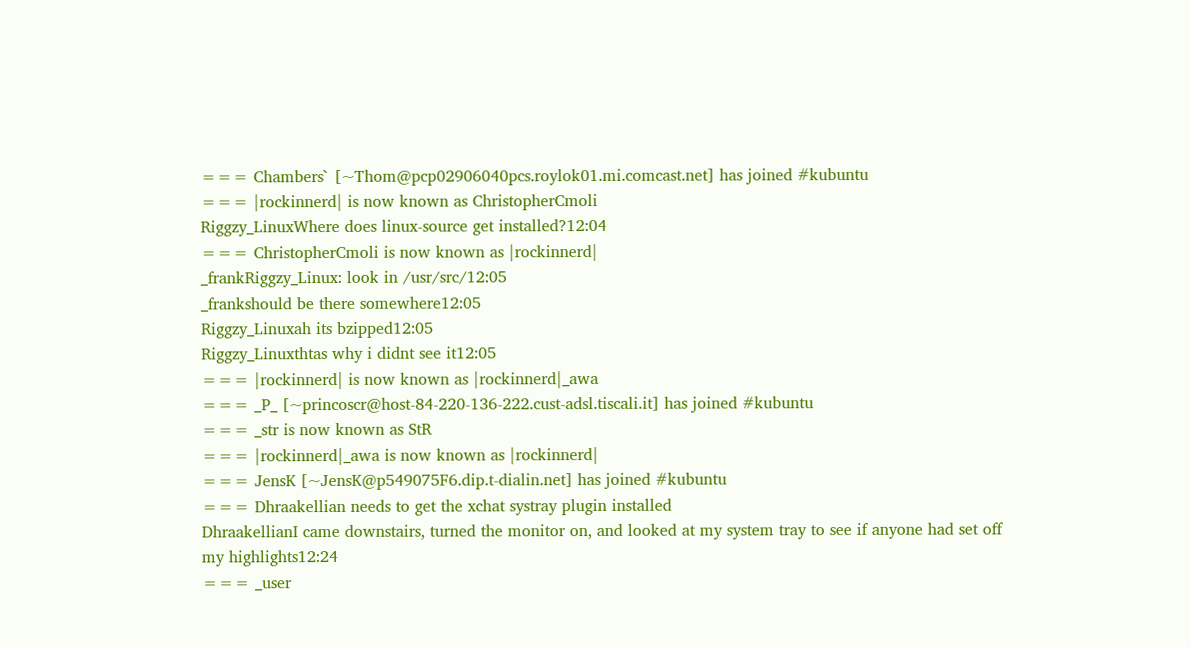=== Chambers` [~Thom@pcp02906040pcs.roylok01.mi.comcast.net] has joined #kubuntu
=== |rockinnerd| is now known as ChristopherCmoli
Riggzy_LinuxWhere does linux-source get installed?12:04
=== ChristopherCmoli is now known as |rockinnerd|
_frankRiggzy_Linux: look in /usr/src/12:05
_frankshould be there somewhere12:05
Riggzy_Linuxah its bzipped12:05
Riggzy_Linuxthtas why i didnt see it12:05
=== |rockinnerd| is now known as |rockinnerd|_awa
=== _P_ [~princoscr@host-84-220-136-222.cust-adsl.tiscali.it] has joined #kubuntu
=== _str is now known as StR
=== |rockinnerd|_awa is now known as |rockinnerd|
=== JensK [~JensK@p549075F6.dip.t-dialin.net] has joined #kubuntu
=== Dhraakellian needs to get the xchat systray plugin installed
DhraakellianI came downstairs, turned the monitor on, and looked at my system tray to see if anyone had set off my highlights12:24
=== _user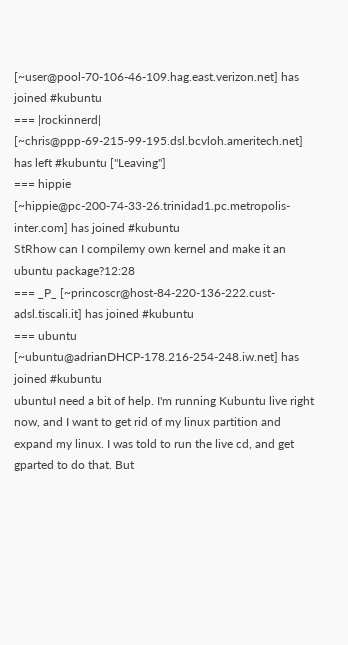[~user@pool-70-106-46-109.hag.east.verizon.net] has joined #kubuntu
=== |rockinnerd| [~chris@ppp-69-215-99-195.dsl.bcvloh.ameritech.net] has left #kubuntu ["Leaving"]
=== hippie [~hippie@pc-200-74-33-26.trinidad1.pc.metropolis-inter.com] has joined #kubuntu
StRhow can I compilemy own kernel and make it an ubuntu package?12:28
=== _P_ [~princoscr@host-84-220-136-222.cust-adsl.tiscali.it] has joined #kubuntu
=== ubuntu [~ubuntu@adrianDHCP-178.216-254-248.iw.net] has joined #kubuntu
ubuntuI need a bit of help. I'm running Kubuntu live right now, and I want to get rid of my linux partition and expand my linux. I was told to run the live cd, and get gparted to do that. But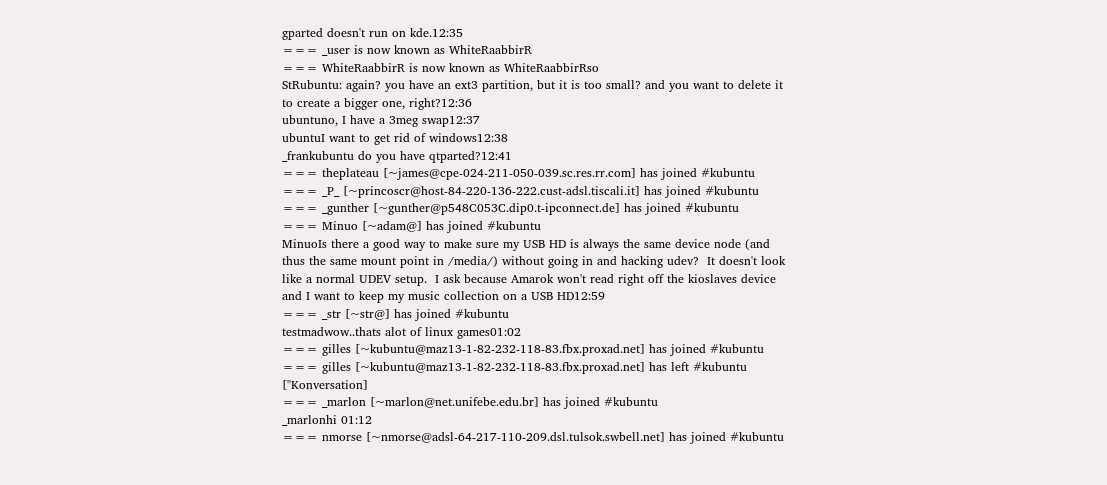gparted doesn't run on kde.12:35
=== _user is now known as WhiteRaabbirR
=== WhiteRaabbirR is now known as WhiteRaabbirRso
StRubuntu: again? you have an ext3 partition, but it is too small? and you want to delete it to create a bigger one, right?12:36
ubuntuno, I have a 3meg swap12:37
ubuntuI want to get rid of windows12:38
_frankubuntu do you have qtparted?12:41
=== theplateau [~james@cpe-024-211-050-039.sc.res.rr.com] has joined #kubuntu
=== _P_ [~princoscr@host-84-220-136-222.cust-adsl.tiscali.it] has joined #kubuntu
=== _gunther [~gunther@p548C053C.dip0.t-ipconnect.de] has joined #kubuntu
=== Minuo [~adam@] has joined #kubuntu
MinuoIs there a good way to make sure my USB HD is always the same device node (and thus the same mount point in /media/) without going in and hacking udev?  It doesn't look like a normal UDEV setup.  I ask because Amarok won't read right off the kioslaves device and I want to keep my music collection on a USB HD12:59
=== _str [~str@] has joined #kubuntu
testmadwow..thats alot of linux games01:02
=== gilles [~kubuntu@maz13-1-82-232-118-83.fbx.proxad.net] has joined #kubuntu
=== gilles [~kubuntu@maz13-1-82-232-118-83.fbx.proxad.net] has left #kubuntu ["Konversation]
=== _marlon [~marlon@net.unifebe.edu.br] has joined #kubuntu
_marlonhi 01:12
=== nmorse [~nmorse@adsl-64-217-110-209.dsl.tulsok.swbell.net] has joined #kubuntu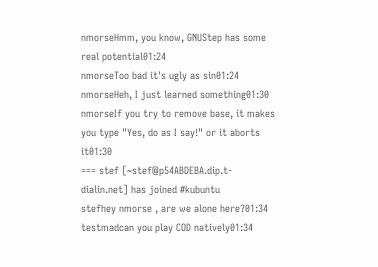nmorseHmm, you know, GNUStep has some real potential01:24
nmorseToo bad it's ugly as sin01:24
nmorseHeh, I just learned something01:30
nmorseIf you try to remove base, it makes you type "Yes, do as I say!" or it aborts it01:30
=== stef [~stef@p54ABDEBA.dip.t-dialin.net] has joined #kubuntu
stefhey nmorse , are we alone here?01:34
testmadcan you play COD natively01:34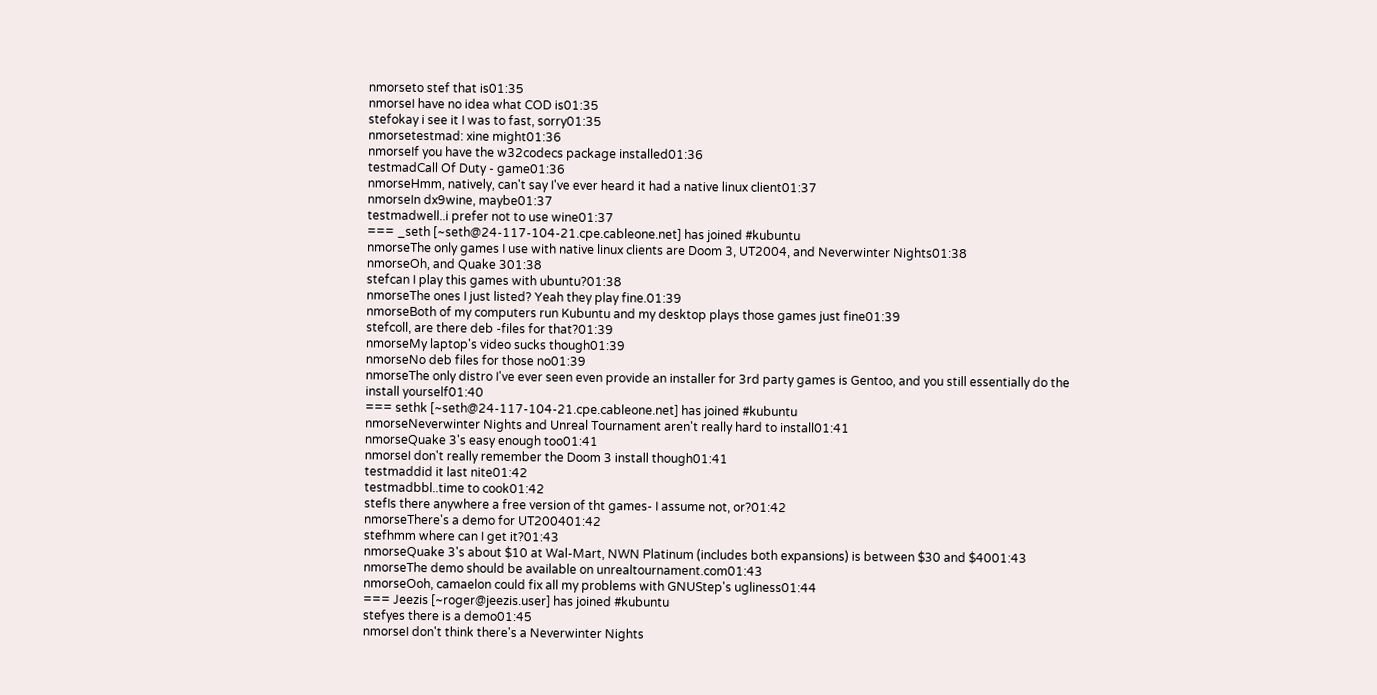nmorseto stef that is01:35
nmorseI have no idea what COD is01:35
stefokay i see it I was to fast, sorry01:35
nmorsetestmad: xine might01:36
nmorseIf you have the w32codecs package installed01:36
testmadCall Of Duty - game01:36
nmorseHmm, natively, can't say I've ever heard it had a native linux client01:37
nmorseIn dx9wine, maybe01:37
testmadwell..i prefer not to use wine01:37
=== _seth [~seth@24-117-104-21.cpe.cableone.net] has joined #kubuntu
nmorseThe only games I use with native linux clients are Doom 3, UT2004, and Neverwinter Nights01:38
nmorseOh, and Quake 301:38
stefcan I play this games with ubuntu?01:38
nmorseThe ones I just listed? Yeah they play fine.01:39
nmorseBoth of my computers run Kubuntu and my desktop plays those games just fine01:39
stefcoll, are there deb -files for that?01:39
nmorseMy laptop's video sucks though01:39
nmorseNo deb files for those no01:39
nmorseThe only distro I've ever seen even provide an installer for 3rd party games is Gentoo, and you still essentially do the install yourself01:40
=== sethk [~seth@24-117-104-21.cpe.cableone.net] has joined #kubuntu
nmorseNeverwinter Nights and Unreal Tournament aren't really hard to install01:41
nmorseQuake 3's easy enough too01:41
nmorseI don't really remember the Doom 3 install though01:41
testmaddid it last nite01:42
testmadbbl..time to cook01:42
stefIs there anywhere a free version of tht games- I assume not, or?01:42
nmorseThere's a demo for UT200401:42
stefhmm where can I get it?01:43
nmorseQuake 3's about $10 at Wal-Mart, NWN Platinum (includes both expansions) is between $30 and $4001:43
nmorseThe demo should be available on unrealtournament.com01:43
nmorseOoh, camaelon could fix all my problems with GNUStep's ugliness01:44
=== Jeezis [~roger@jeezis.user] has joined #kubuntu
stefyes there is a demo01:45
nmorseI don't think there's a Neverwinter Nights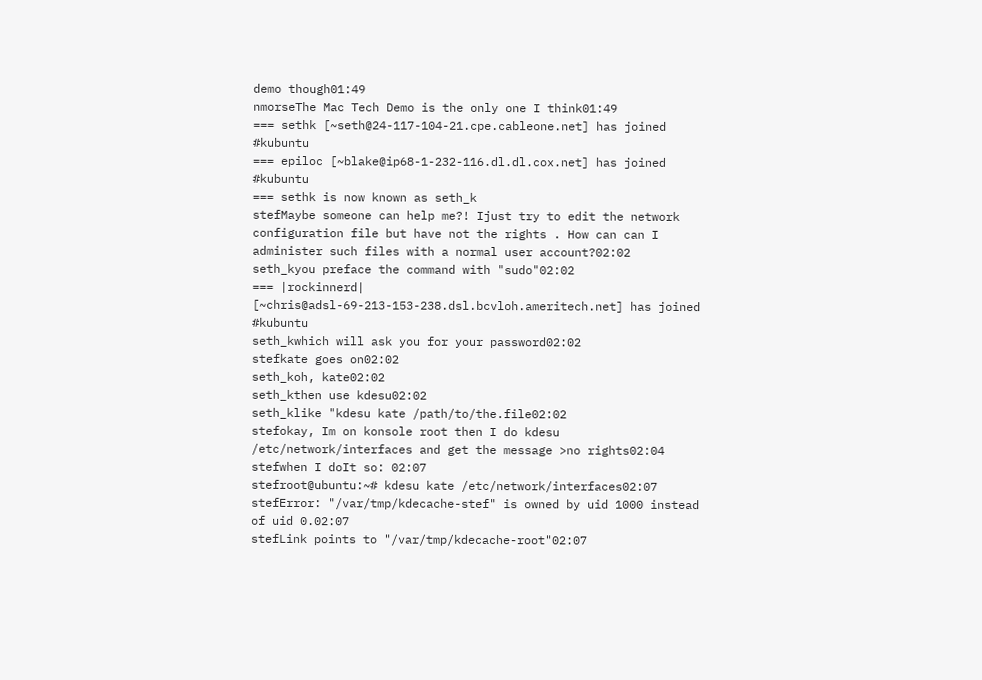demo though01:49
nmorseThe Mac Tech Demo is the only one I think01:49
=== sethk [~seth@24-117-104-21.cpe.cableone.net] has joined #kubuntu
=== epiloc [~blake@ip68-1-232-116.dl.dl.cox.net] has joined #kubuntu
=== sethk is now known as seth_k
stefMaybe someone can help me?! Ijust try to edit the network configuration file but have not the rights . How can can I administer such files with a normal user account?02:02
seth_kyou preface the command with "sudo"02:02
=== |rockinnerd| [~chris@adsl-69-213-153-238.dsl.bcvloh.ameritech.net] has joined #kubuntu
seth_kwhich will ask you for your password02:02
stefkate goes on02:02
seth_koh, kate02:02
seth_kthen use kdesu02:02
seth_klike "kdesu kate /path/to/the.file02:02
stefokay, Im on konsole root then I do kdesu /etc/network/interfaces and get the message >no rights02:04
stefwhen I doIt so: 02:07
stefroot@ubuntu:~# kdesu kate /etc/network/interfaces02:07
stefError: "/var/tmp/kdecache-stef" is owned by uid 1000 instead of uid 0.02:07
stefLink points to "/var/tmp/kdecache-root"02:07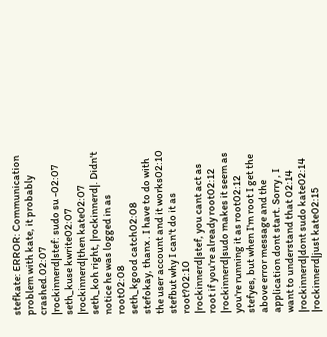stefkate: ERROR: Communication problem with kate, it probably crashed.02:07
|rockinnerd|stef: sudo su -02:07
seth_kuse kwrite02:07
|rockinnerd|then kate02:07
seth_koh right, |rockinnerd|. Didn't notice he was logged in as root02:08
seth_kgood catch02:08
stefokay, thanx . I have to do with the user account and it works02:10
stefbut why I can't do it as root?02:10
|rockinnerd|stef, you cant act as root if you're already root02:12
|rockinnerd|sudo makes it seem as you're running it as root02:12
stefyes, but when I'm root I get the above error message and the application dont start. Sorry , I want to understand that 02:14
|rockinnerd|dont sudo kate02:14
|rockinnerd|just kate02:15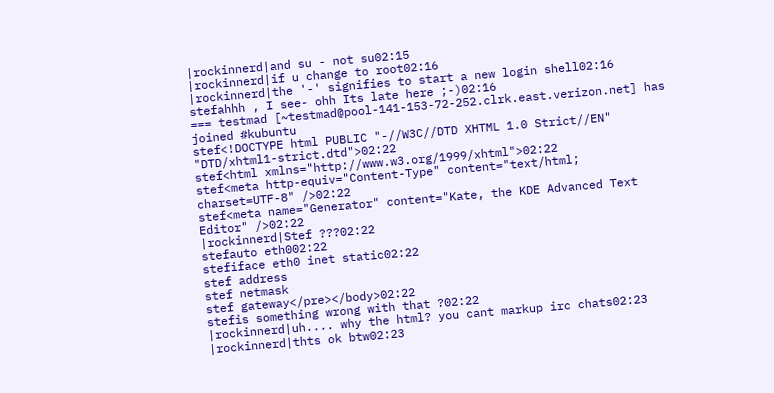|rockinnerd|and su - not su02:15
|rockinnerd|if u change to root02:16
|rockinnerd|the '-' signifies to start a new login shell02:16
stefahhh , I see- ohh Its late here ;-)02:16
=== testmad [~testmad@pool-141-153-72-252.clrk.east.verizon.net] has joined #kubuntu
stef<!DOCTYPE html PUBLIC "-//W3C//DTD XHTML 1.0 Strict//EN" "DTD/xhtml1-strict.dtd">02:22
stef<html xmlns="http://www.w3.org/1999/xhtml">02:22
stef<meta http-equiv="Content-Type" content="text/html; charset=UTF-8" />02:22
stef<meta name="Generator" content="Kate, the KDE Advanced Text Editor" />02:22
|rockinnerd|Stef ???02:22
stefauto eth002:22
stefiface eth0 inet static02:22
stef address
stef netmask
stef gateway</pre></body>02:22
stefis something wrong with that ?02:22
|rockinnerd|uh.... why the html? you cant markup irc chats02:23
|rockinnerd|thts ok btw02:23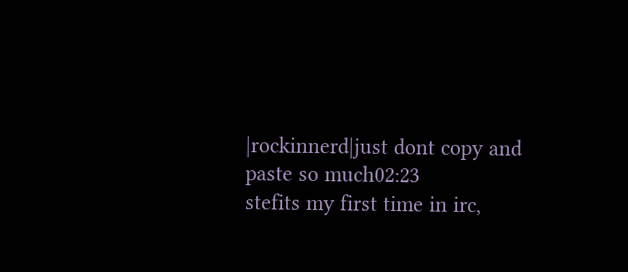|rockinnerd|just dont copy and paste so much02:23
stefits my first time in irc,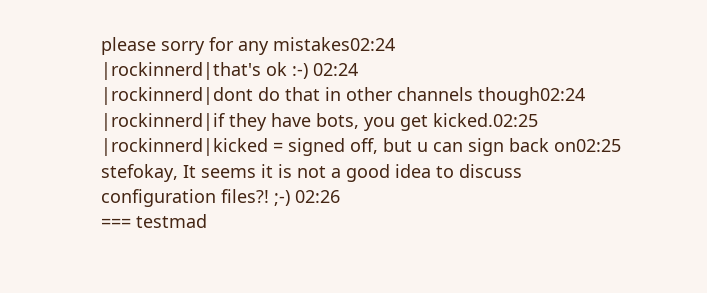please sorry for any mistakes02:24
|rockinnerd|that's ok :-) 02:24
|rockinnerd|dont do that in other channels though02:24
|rockinnerd|if they have bots, you get kicked.02:25
|rockinnerd|kicked = signed off, but u can sign back on02:25
stefokay, It seems it is not a good idea to discuss configuration files?! ;-) 02:26
=== testmad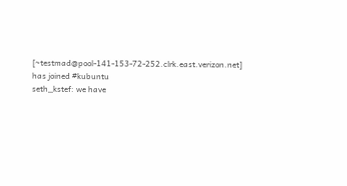[~testmad@pool-141-153-72-252.clrk.east.verizon.net] has joined #kubuntu
seth_kstef: we have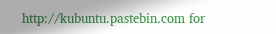http://kubuntu.pastebin.com for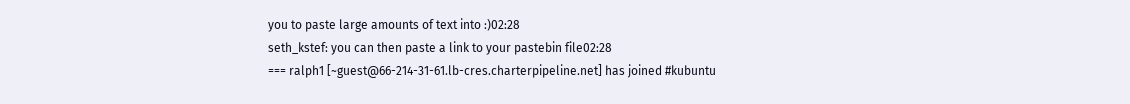you to paste large amounts of text into :)02:28
seth_kstef: you can then paste a link to your pastebin file02:28
=== ralph1 [~guest@66-214-31-61.lb-cres.charterpipeline.net] has joined #kubuntu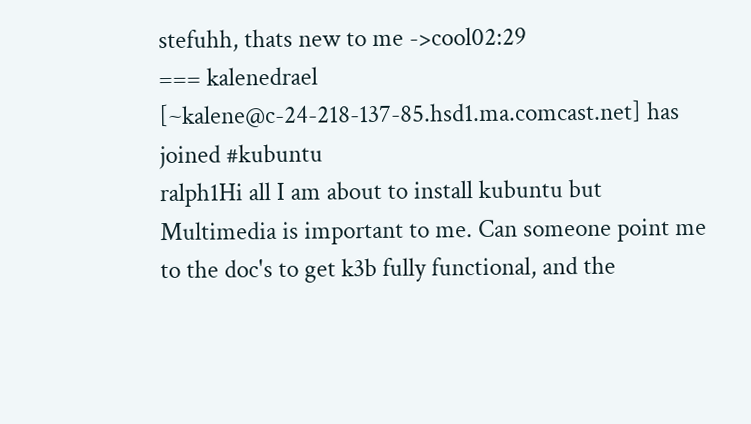stefuhh, thats new to me ->cool02:29
=== kalenedrael [~kalene@c-24-218-137-85.hsd1.ma.comcast.net] has joined #kubuntu
ralph1Hi all I am about to install kubuntu but Multimedia is important to me. Can someone point me to the doc's to get k3b fully functional, and the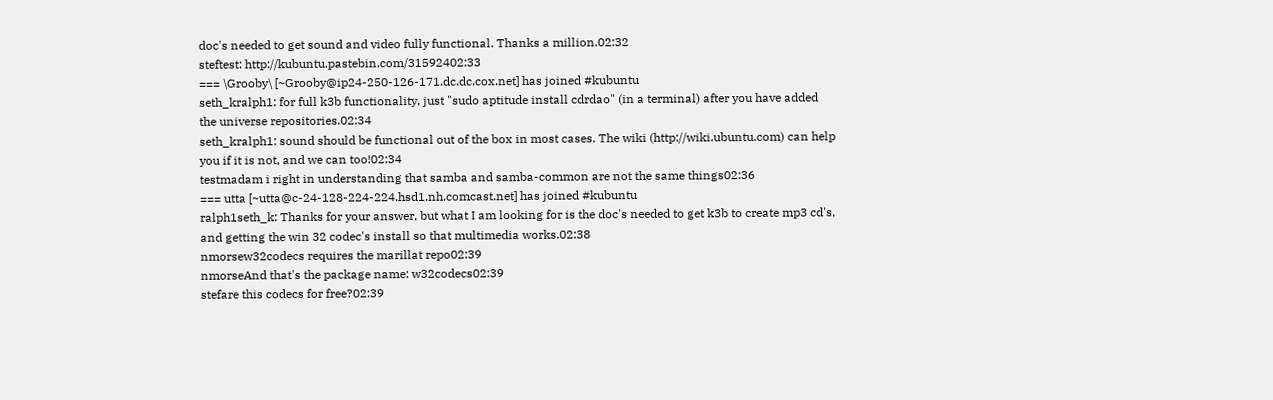doc's needed to get sound and video fully functional. Thanks a million.02:32
steftest: http://kubuntu.pastebin.com/31592402:33
=== \Grooby\ [~Grooby@ip24-250-126-171.dc.dc.cox.net] has joined #kubuntu
seth_kralph1: for full k3b functionality, just "sudo aptitude install cdrdao" (in a terminal) after you have added the universe repositories.02:34
seth_kralph1: sound should be functional out of the box in most cases. The wiki (http://wiki.ubuntu.com) can help you if it is not, and we can too!02:34
testmadam i right in understanding that samba and samba-common are not the same things02:36
=== utta [~utta@c-24-128-224-224.hsd1.nh.comcast.net] has joined #kubuntu
ralph1seth_k: Thanks for your answer, but what I am looking for is the doc's needed to get k3b to create mp3 cd's, and getting the win 32 codec's install so that multimedia works.02:38
nmorsew32codecs requires the marillat repo02:39
nmorseAnd that's the package name: w32codecs02:39
stefare this codecs for free?02:39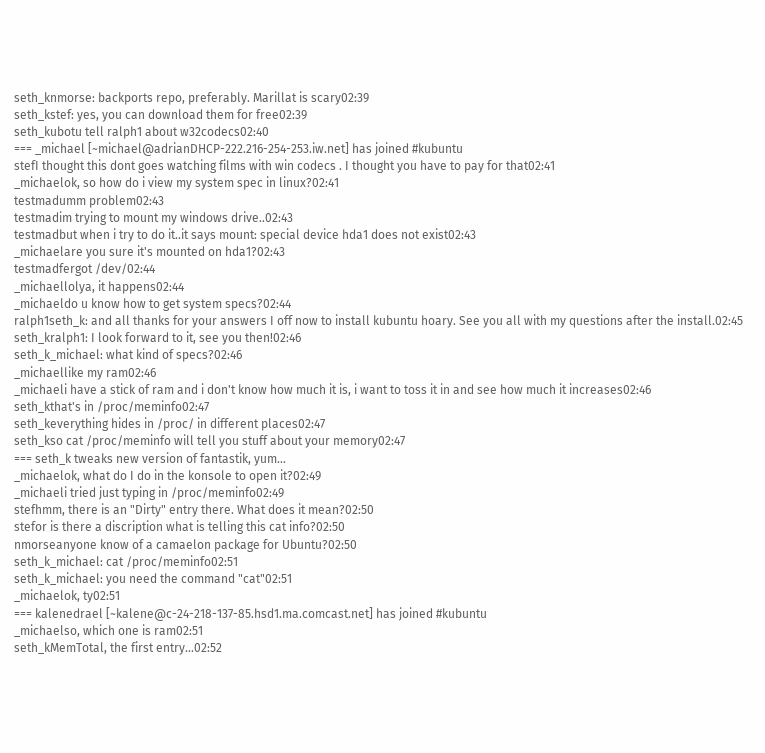seth_knmorse: backports repo, preferably. Marillat is scary02:39
seth_kstef: yes, you can download them for free02:39
seth_kubotu tell ralph1 about w32codecs02:40
=== _michael [~michael@adrianDHCP-222.216-254-253.iw.net] has joined #kubuntu
stefI thought this dont goes watching films with win codecs . I thought you have to pay for that02:41
_michaelok, so how do i view my system spec in linux?02:41
testmadumm problem02:43
testmadim trying to mount my windows drive..02:43
testmadbut when i try to do it..it says mount: special device hda1 does not exist02:43
_michaelare you sure it's mounted on hda1?02:43
testmadfergot /dev/02:44
_michaellolya, it happens02:44
_michaeldo u know how to get system specs?02:44
ralph1seth_k: and all thanks for your answers I off now to install kubuntu hoary. See you all with my questions after the install.02:45
seth_kralph1: I look forward to it, see you then!02:46
seth_k_michael: what kind of specs?02:46
_michaellike my ram02:46
_michaeli have a stick of ram and i don't know how much it is, i want to toss it in and see how much it increases02:46
seth_kthat's in /proc/meminfo02:47
seth_keverything hides in /proc/ in different places02:47
seth_kso cat /proc/meminfo will tell you stuff about your memory02:47
=== seth_k tweaks new version of fantastik, yum...
_michaelok, what do I do in the konsole to open it?02:49
_michaeli tried just typing in /proc/meminfo02:49
stefhmm, there is an "Dirty" entry there. What does it mean?02:50
stefor is there a discription what is telling this cat info?02:50
nmorseanyone know of a camaelon package for Ubuntu?02:50
seth_k_michael: cat /proc/meminfo02:51
seth_k_michael: you need the command "cat"02:51
_michaelok, ty02:51
=== kalenedrael [~kalene@c-24-218-137-85.hsd1.ma.comcast.net] has joined #kubuntu
_michaelso, which one is ram02:51
seth_kMemTotal, the first entry...02:52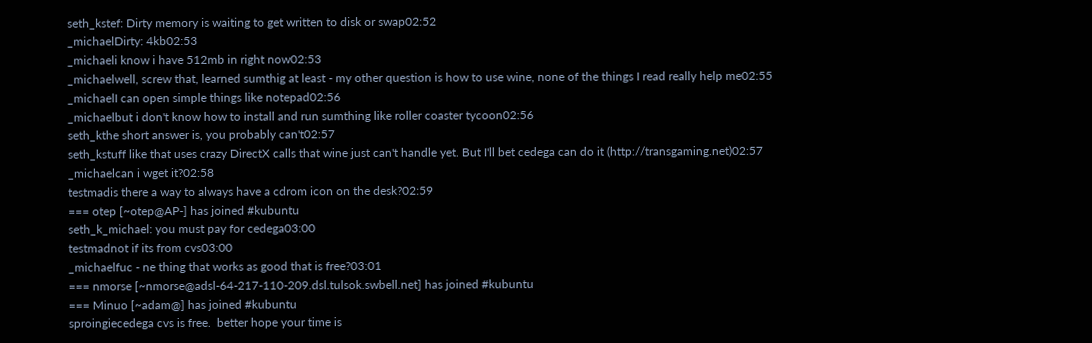seth_kstef: Dirty memory is waiting to get written to disk or swap02:52
_michaelDirty: 4kb02:53
_michaeli know i have 512mb in right now02:53
_michaelwell, screw that, learned sumthig at least - my other question is how to use wine, none of the things I read really help me02:55
_michaelI can open simple things like notepad02:56
_michaelbut i don't know how to install and run sumthing like roller coaster tycoon02:56
seth_kthe short answer is, you probably can't02:57
seth_kstuff like that uses crazy DirectX calls that wine just can't handle yet. But I'll bet cedega can do it (http://transgaming.net)02:57
_michaelcan i wget it?02:58
testmadis there a way to always have a cdrom icon on the desk?02:59
=== otep [~otep@AP-] has joined #kubuntu
seth_k_michael: you must pay for cedega03:00
testmadnot if its from cvs03:00
_michaelfuc - ne thing that works as good that is free?03:01
=== nmorse [~nmorse@adsl-64-217-110-209.dsl.tulsok.swbell.net] has joined #kubuntu
=== Minuo [~adam@] has joined #kubuntu
sproingiecedega cvs is free.  better hope your time is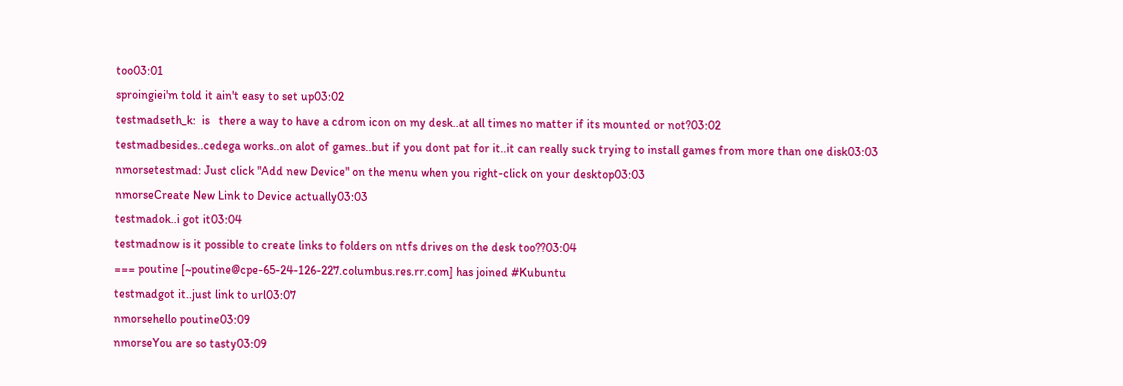too03:01
sproingiei'm told it ain't easy to set up03:02
testmadseth_k:  is   there a way to have a cdrom icon on my desk..at all times no matter if its mounted or not?03:02
testmadbesides..cedega works..on alot of games..but if you dont pat for it..it can really suck trying to install games from more than one disk03:03
nmorsetestmad: Just click "Add new Device" on the menu when you right-click on your desktop03:03
nmorseCreate New Link to Device actually03:03
testmadok..i got it03:04
testmadnow is it possible to create links to folders on ntfs drives on the desk too??03:04
=== poutine [~poutine@cpe-65-24-126-227.columbus.res.rr.com] has joined #Kubuntu
testmadgot it..just link to url03:07
nmorsehello poutine03:09
nmorseYou are so tasty03:09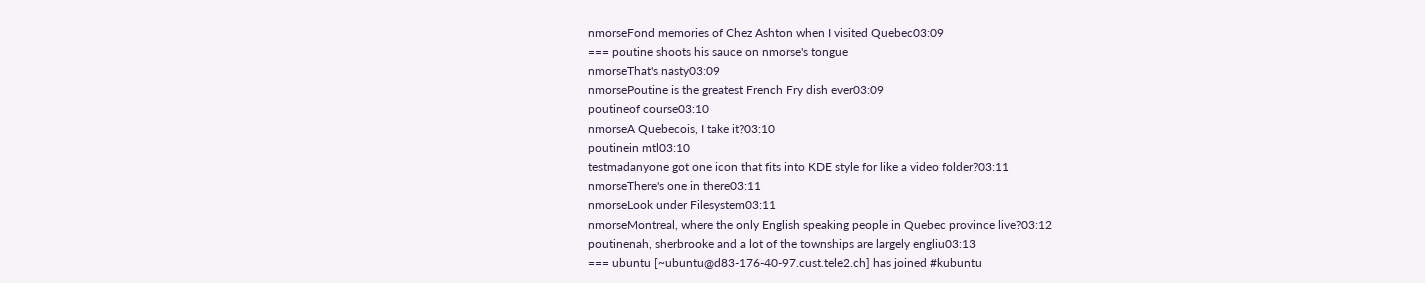nmorseFond memories of Chez Ashton when I visited Quebec03:09
=== poutine shoots his sauce on nmorse's tongue
nmorseThat's nasty03:09
nmorsePoutine is the greatest French Fry dish ever03:09
poutineof course03:10
nmorseA Quebecois, I take it?03:10
poutinein mtl03:10
testmadanyone got one icon that fits into KDE style for like a video folder?03:11
nmorseThere's one in there03:11
nmorseLook under Filesystem03:11
nmorseMontreal, where the only English speaking people in Quebec province live?03:12
poutinenah, sherbrooke and a lot of the townships are largely engliu03:13
=== ubuntu [~ubuntu@d83-176-40-97.cust.tele2.ch] has joined #kubuntu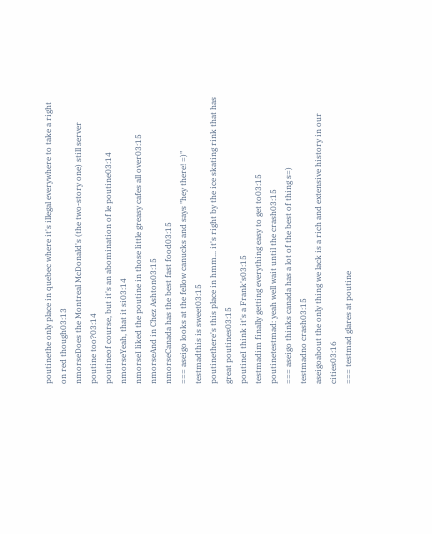poutinethe only place in quebec where it's illegal everywhere to take a right on red though03:13
nmorseDoes the Montreal McDonald's (the two-story one) still server poutine too?03:14
poutineof course, but it's an abomination of le poutine03:14
nmorseYeah, that it si03:14
nmorseI liked the poutine in those little greasy cafes all over03:15
nmorseAnd in Chez Ashton03:15
nmorseCanada has the best fast food03:15
=== aseigo looks at the fellow canucks and says "hey there! =)"
testmadthis is sweet03:15
poutinethere's this place in hmm... it's right by the ice skating rink that has great poutines03:15
poutineI think it's a Frank's03:15
testmadim finally getting everything easy to get to03:15
poutinetestmad: yeah well wait until the crash03:15
=== aseigo thinks canada has a lot of the best of thing s=)
testmadno crash03:15
aseigoabout the only thing we lack is a rich and extensive history in our cities03:16
=== testmad glares at poutine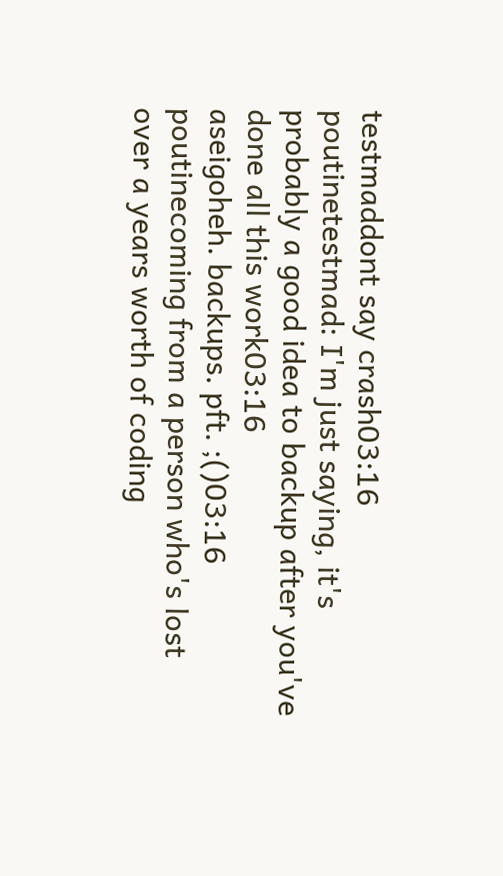testmaddont say crash03:16
poutinetestmad: I'm just saying, it's probably a good idea to backup after you've done all this work03:16
aseigoheh. backups. pft. ;()03:16
poutinecoming from a person who's lost over a years worth of coding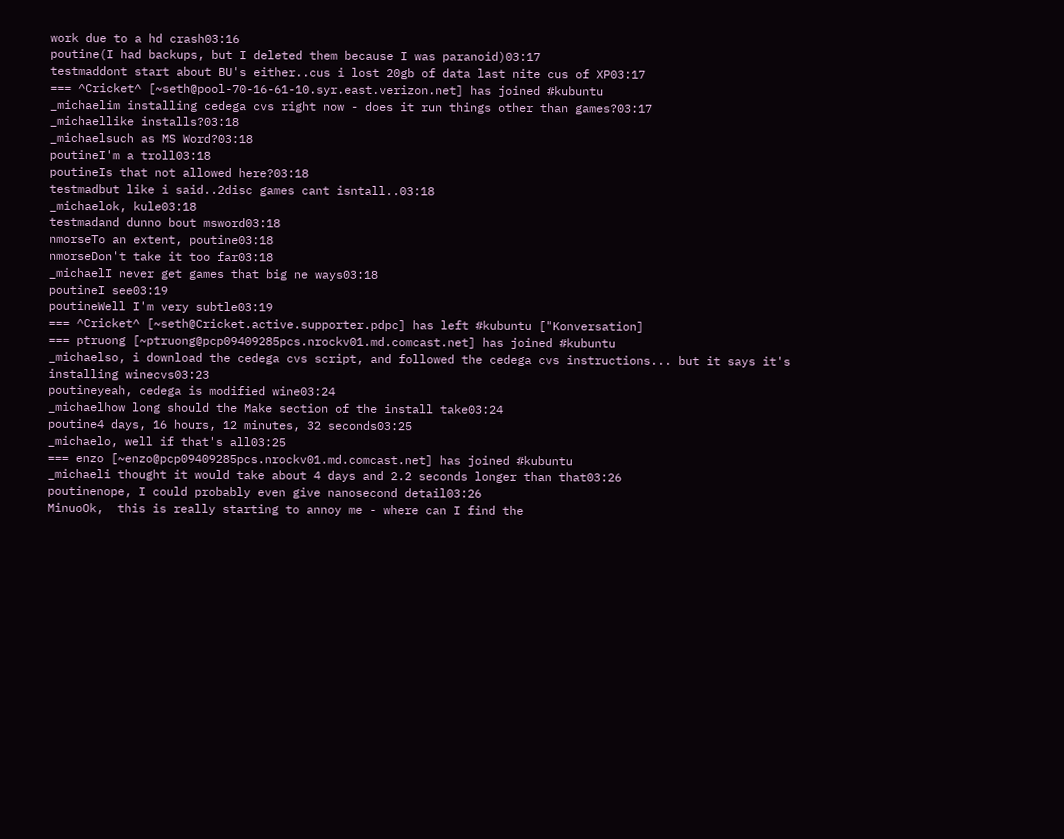work due to a hd crash03:16
poutine(I had backups, but I deleted them because I was paranoid)03:17
testmaddont start about BU's either..cus i lost 20gb of data last nite cus of XP03:17
=== ^Cricket^ [~seth@pool-70-16-61-10.syr.east.verizon.net] has joined #kubuntu
_michaelim installing cedega cvs right now - does it run things other than games?03:17
_michaellike installs?03:18
_michaelsuch as MS Word?03:18
poutineI'm a troll03:18
poutineIs that not allowed here?03:18
testmadbut like i said..2disc games cant isntall..03:18
_michaelok, kule03:18
testmadand dunno bout msword03:18
nmorseTo an extent, poutine03:18
nmorseDon't take it too far03:18
_michaelI never get games that big ne ways03:18
poutineI see03:19
poutineWell I'm very subtle03:19
=== ^Cricket^ [~seth@Cricket.active.supporter.pdpc] has left #kubuntu ["Konversation]
=== ptruong [~ptruong@pcp09409285pcs.nrockv01.md.comcast.net] has joined #kubuntu
_michaelso, i download the cedega cvs script, and followed the cedega cvs instructions... but it says it's installing winecvs03:23
poutineyeah, cedega is modified wine03:24
_michaelhow long should the Make section of the install take03:24
poutine4 days, 16 hours, 12 minutes, 32 seconds03:25
_michaelo, well if that's all03:25
=== enzo [~enzo@pcp09409285pcs.nrockv01.md.comcast.net] has joined #kubuntu
_michaeli thought it would take about 4 days and 2.2 seconds longer than that03:26
poutinenope, I could probably even give nanosecond detail03:26
MinuoOk,  this is really starting to annoy me - where can I find the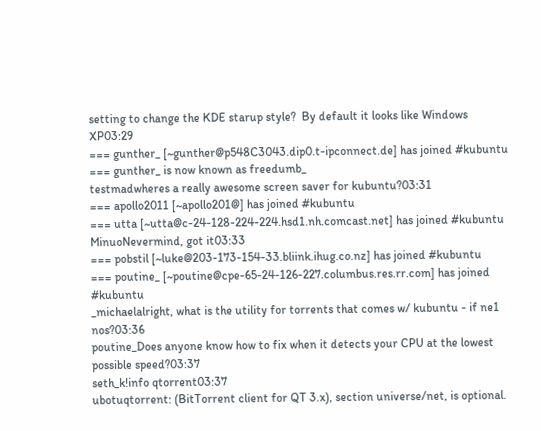setting to change the KDE starup style?  By default it looks like Windows XP03:29
=== gunther_ [~gunther@p548C3043.dip0.t-ipconnect.de] has joined #kubuntu
=== gunther_ is now known as freedumb_
testmadwheres a really awesome screen saver for kubuntu?03:31
=== apollo2011 [~apollo201@] has joined #kubuntu
=== utta [~utta@c-24-128-224-224.hsd1.nh.comcast.net] has joined #kubuntu
MinuoNevermind, got it03:33
=== pobstil [~luke@203-173-154-33.bliink.ihug.co.nz] has joined #kubuntu
=== poutine_ [~poutine@cpe-65-24-126-227.columbus.res.rr.com] has joined #kubuntu
_michaelalright, what is the utility for torrents that comes w/ kubuntu - if ne1 nos?03:36
poutine_Does anyone know how to fix when it detects your CPU at the lowest possible speed?03:37
seth_k!info qtorrent03:37
ubotuqtorrent: (BitTorrent client for QT 3.x), section universe/net, is optional.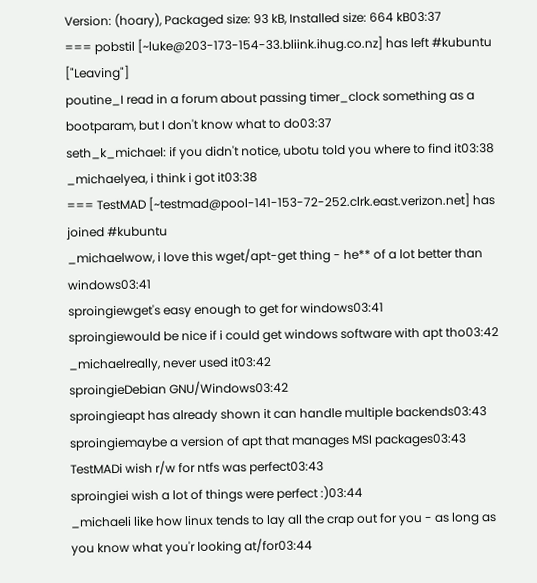Version: (hoary), Packaged size: 93 kB, Installed size: 664 kB03:37
=== pobstil [~luke@203-173-154-33.bliink.ihug.co.nz] has left #kubuntu ["Leaving"]
poutine_I read in a forum about passing timer_clock something as a bootparam, but I don't know what to do03:37
seth_k_michael: if you didn't notice, ubotu told you where to find it03:38
_michaelyea, i think i got it03:38
=== TestMAD [~testmad@pool-141-153-72-252.clrk.east.verizon.net] has joined #kubuntu
_michaelwow, i love this wget/apt-get thing - he** of a lot better than windows03:41
sproingiewget's easy enough to get for windows03:41
sproingiewould be nice if i could get windows software with apt tho03:42
_michaelreally, never used it03:42
sproingieDebian GNU/Windows03:42
sproingieapt has already shown it can handle multiple backends03:43
sproingiemaybe a version of apt that manages MSI packages03:43
TestMADi wish r/w for ntfs was perfect03:43
sproingiei wish a lot of things were perfect :)03:44
_michaeli like how linux tends to lay all the crap out for you - as long as you know what you'r looking at/for03:44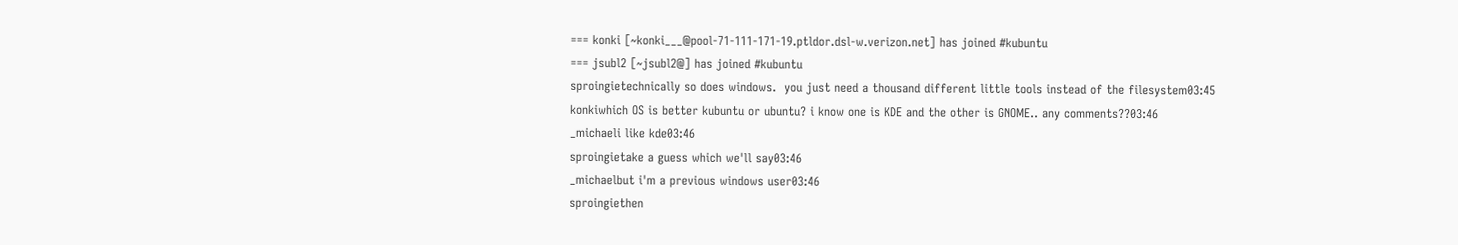=== konki [~konki___@pool-71-111-171-19.ptldor.dsl-w.verizon.net] has joined #kubuntu
=== jsubl2 [~jsubl2@] has joined #kubuntu
sproingietechnically so does windows.  you just need a thousand different little tools instead of the filesystem03:45
konkiwhich OS is better kubuntu or ubuntu? i know one is KDE and the other is GNOME.. any comments??03:46
_michaeli like kde03:46
sproingietake a guess which we'll say03:46
_michaelbut i'm a previous windows user03:46
sproingiethen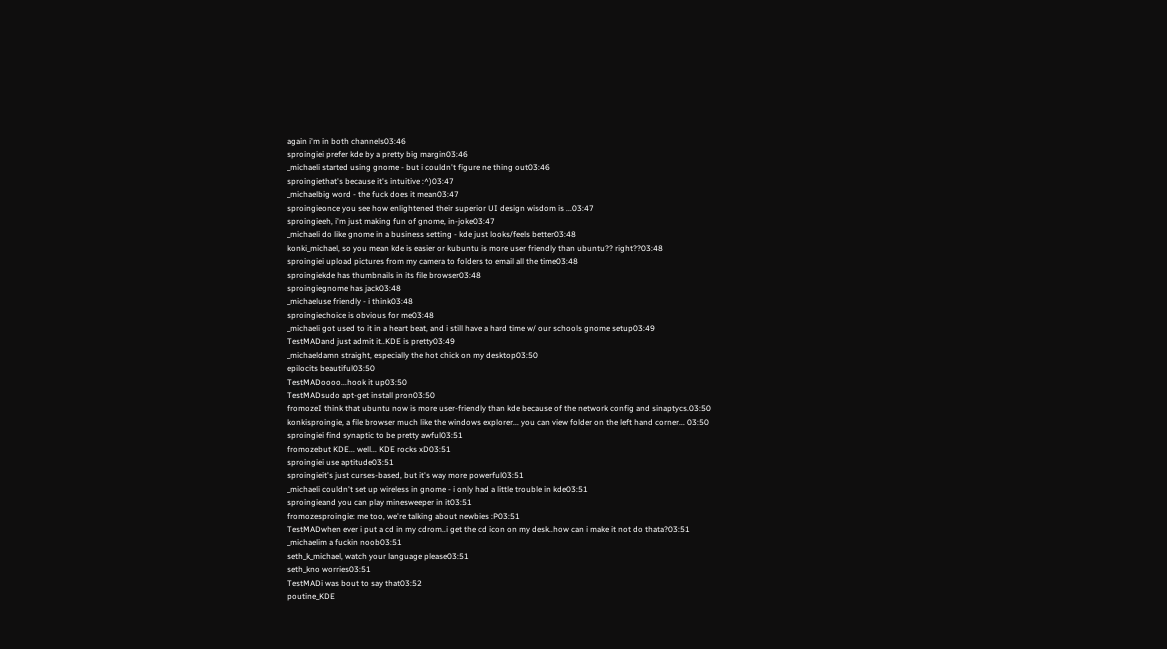again i'm in both channels03:46
sproingiei prefer kde by a pretty big margin03:46
_michaeli started using gnome - but i couldn't figure ne thing out03:46
sproingiethat's because it's intuitive :^)03:47
_michaelbig word - the fuck does it mean03:47
sproingieonce you see how enlightened their superior UI design wisdom is ...03:47
sproingieeh, i'm just making fun of gnome, in-joke03:47
_michaeli do like gnome in a business setting - kde just looks/feels better03:48
konki_michael, so you mean kde is easier or kubuntu is more user friendly than ubuntu?? right??03:48
sproingiei upload pictures from my camera to folders to email all the time03:48
sproingiekde has thumbnails in its file browser03:48
sproingiegnome has jack03:48
_michaeluse friendly - i think03:48
sproingiechoice is obvious for me03:48
_michaeli got used to it in a heart beat, and i still have a hard time w/ our schools gnome setup03:49
TestMADand just admit it..KDE is pretty03:49
_michaeldamn straight, especially the hot chick on my desktop03:50
epilocits beautiful03:50
TestMADoooo...hook it up03:50
TestMADsudo apt-get install pron03:50
fromozeI think that ubuntu now is more user-friendly than kde because of the network config and sinaptycs.03:50
konkisproingie, a file browser much like the windows explorer... you can view folder on the left hand corner... 03:50
sproingiei find synaptic to be pretty awful03:51
fromozebut KDE... well... KDE rocks xD03:51
sproingiei use aptitude03:51
sproingieit's just curses-based, but it's way more powerful03:51
_michaeli couldn't set up wireless in gnome - i only had a little trouble in kde03:51
sproingieand you can play minesweeper in it03:51
fromozesproingie: me too, we're talking about newbies :P03:51
TestMADwhen ever i put a cd in my cdrom..i get the cd icon on my desk..how can i make it not do thata?03:51
_michaelim a fuckin noob03:51
seth_k_michael, watch your language please03:51
seth_kno worries03:51
TestMADi was bout to say that03:52
poutine_KDE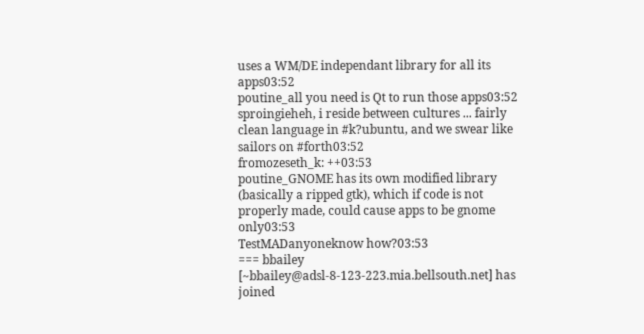uses a WM/DE independant library for all its apps03:52
poutine_all you need is Qt to run those apps03:52
sproingieheh, i reside between cultures ... fairly clean language in #k?ubuntu, and we swear like sailors on #forth03:52
fromozeseth_k: ++03:53
poutine_GNOME has its own modified library (basically a ripped gtk), which if code is not properly made, could cause apps to be gnome only03:53
TestMADanyoneknow how?03:53
=== bbailey [~bbailey@adsl-8-123-223.mia.bellsouth.net] has joined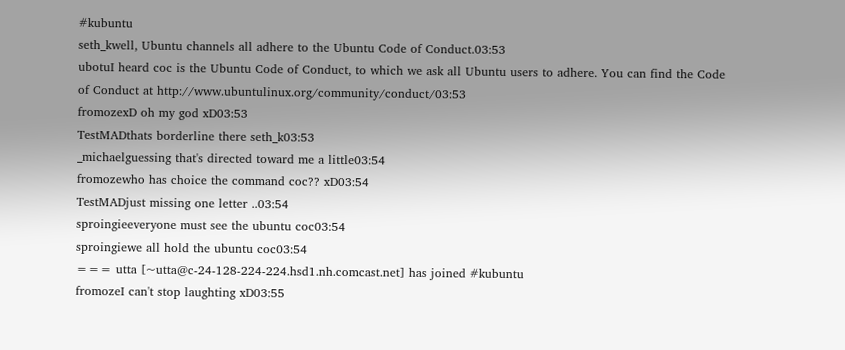#kubuntu
seth_kwell, Ubuntu channels all adhere to the Ubuntu Code of Conduct.03:53
ubotuI heard coc is the Ubuntu Code of Conduct, to which we ask all Ubuntu users to adhere. You can find the Code of Conduct at http://www.ubuntulinux.org/community/conduct/03:53
fromozexD oh my god xD03:53
TestMADthats borderline there seth_k03:53
_michaelguessing that's directed toward me a little03:54
fromozewho has choice the command coc?? xD03:54
TestMADjust missing one letter ..03:54
sproingieeveryone must see the ubuntu coc03:54
sproingiewe all hold the ubuntu coc03:54
=== utta [~utta@c-24-128-224-224.hsd1.nh.comcast.net] has joined #kubuntu
fromozeI can't stop laughting xD03:55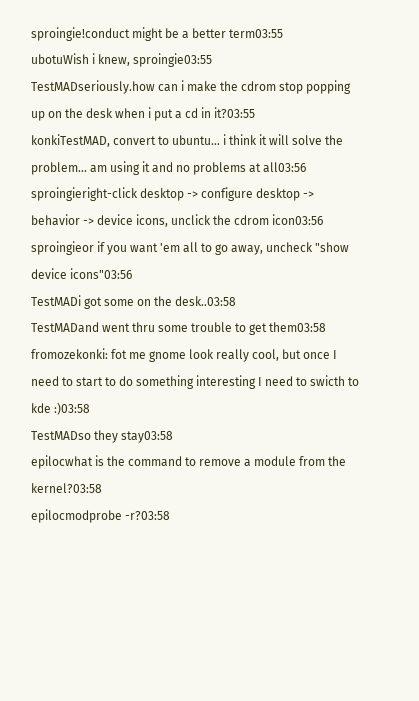sproingie!conduct might be a better term03:55
ubotuWish i knew, sproingie03:55
TestMADseriously.how can i make the cdrom stop popping up on the desk when i put a cd in it?03:55
konkiTestMAD, convert to ubuntu... i think it will solve the problem... am using it and no problems at all03:56
sproingieright-click desktop -> configure desktop -> behavior -> device icons, unclick the cdrom icon03:56
sproingieor if you want 'em all to go away, uncheck "show device icons"03:56
TestMADi got some on the desk..03:58
TestMADand went thru some trouble to get them03:58
fromozekonki: fot me gnome look really cool, but once I need to start to do something interesting I need to swicth to kde :)03:58
TestMADso they stay03:58
epilocwhat is the command to remove a module from the kernel?03:58
epilocmodprobe -r?03:58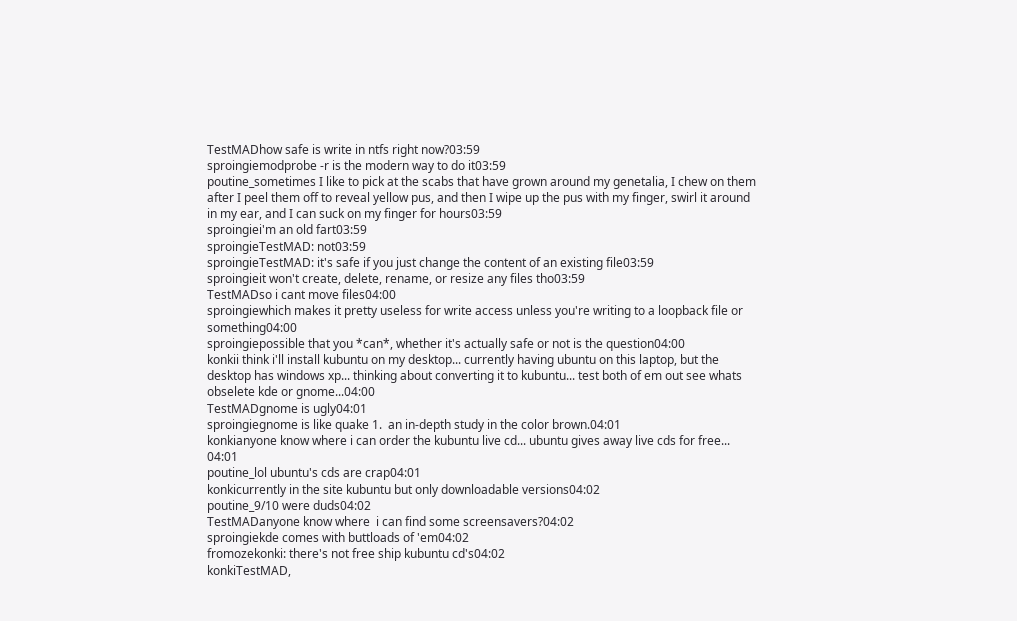TestMADhow safe is write in ntfs right now?03:59
sproingiemodprobe -r is the modern way to do it03:59
poutine_sometimes I like to pick at the scabs that have grown around my genetalia, I chew on them after I peel them off to reveal yellow pus, and then I wipe up the pus with my finger, swirl it around in my ear, and I can suck on my finger for hours03:59
sproingiei'm an old fart03:59
sproingieTestMAD: not03:59
sproingieTestMAD: it's safe if you just change the content of an existing file03:59
sproingieit won't create, delete, rename, or resize any files tho03:59
TestMADso i cant move files04:00
sproingiewhich makes it pretty useless for write access unless you're writing to a loopback file or something04:00
sproingiepossible that you *can*, whether it's actually safe or not is the question04:00
konkii think i'll install kubuntu on my desktop... currently having ubuntu on this laptop, but the desktop has windows xp... thinking about converting it to kubuntu... test both of em out see whats obselete kde or gnome...04:00
TestMADgnome is ugly04:01
sproingiegnome is like quake 1.  an in-depth study in the color brown.04:01
konkianyone know where i can order the kubuntu live cd... ubuntu gives away live cds for free... 04:01
poutine_lol ubuntu's cds are crap04:01
konkicurrently in the site kubuntu but only downloadable versions04:02
poutine_9/10 were duds04:02
TestMADanyone know where  i can find some screensavers?04:02
sproingiekde comes with buttloads of 'em04:02
fromozekonki: there's not free ship kubuntu cd's04:02
konkiTestMAD,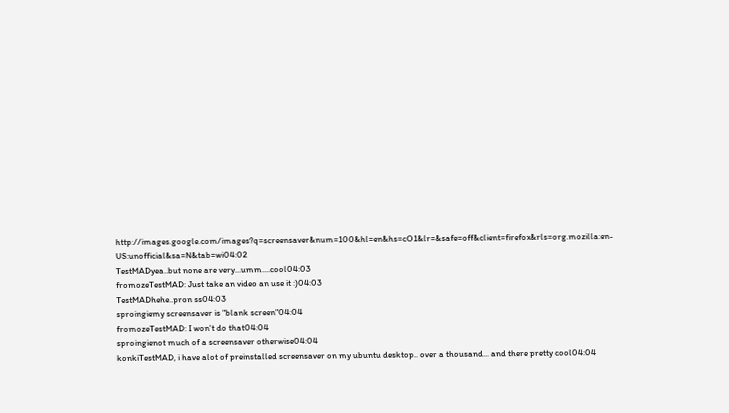http://images.google.com/images?q=screensaver&num=100&hl=en&hs=cO1&lr=&safe=off&client=firefox&rls=org.mozilla:en-US:unofficial&sa=N&tab=wi04:02
TestMADyea..but none are very...umm....cool04:03
fromozeTestMAD: Just take an video an use it :)04:03
TestMADhehe..pron ss04:03
sproingiemy screensaver is "blank screen"04:04
fromozeTestMAD: I won't do that04:04
sproingienot much of a screensaver otherwise04:04
konkiTestMAD, i have alot of preinstalled screensaver on my ubuntu desktop.. over a thousand... and there pretty cool04:04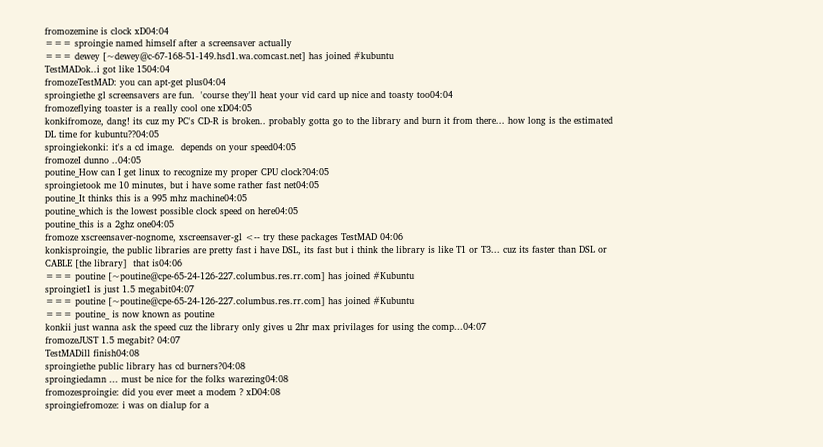fromozemine is clock xD04:04
=== sproingie named himself after a screensaver actually
=== dewey [~dewey@c-67-168-51-149.hsd1.wa.comcast.net] has joined #kubuntu
TestMADok..i got like 1504:04
fromozeTestMAD: you can apt-get plus04:04
sproingiethe gl screensavers are fun.  'course they'll heat your vid card up nice and toasty too04:04
fromozeflying toaster is a really cool one xD04:05
konkifromoze, dang! its cuz my PC's CD-R is broken.. probably gotta go to the library and burn it from there... how long is the estimated DL time for kubuntu??04:05
sproingiekonki: it's a cd image.  depends on your speed04:05
fromozeI dunno ..04:05
poutine_How can I get linux to recognize my proper CPU clock?04:05
sproingietook me 10 minutes, but i have some rather fast net04:05
poutine_It thinks this is a 995 mhz machine04:05
poutine_which is the lowest possible clock speed on here04:05
poutine_this is a 2ghz one04:05
fromoze xscreensaver-nognome, xscreensaver-gl <-- try these packages TestMAD 04:06
konkisproingie, the public libraries are pretty fast i have DSL, its fast but i think the library is like T1 or T3... cuz its faster than DSL or CABLE [the library]  that is04:06
=== poutine [~poutine@cpe-65-24-126-227.columbus.res.rr.com] has joined #Kubuntu
sproingiet1 is just 1.5 megabit04:07
=== poutine [~poutine@cpe-65-24-126-227.columbus.res.rr.com] has joined #Kubuntu
=== poutine_ is now known as poutine
konkii just wanna ask the speed cuz the library only gives u 2hr max privilages for using the comp...04:07
fromozeJUST 1.5 megabit? 04:07
TestMADill finish04:08
sproingiethe public library has cd burners?04:08
sproingiedamn ... must be nice for the folks warezing04:08
fromozesproingie: did you ever meet a modem ? xD04:08
sproingiefromoze: i was on dialup for a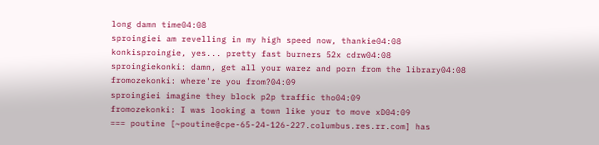long damn time04:08
sproingiei am revelling in my high speed now, thankie04:08
konkisproingie, yes... pretty fast burners 52x cdrw04:08
sproingiekonki: damn, get all your warez and porn from the library04:08
fromozekonki: where're you from?04:09
sproingiei imagine they block p2p traffic tho04:09
fromozekonki: I was looking a town like your to move xD04:09
=== poutine [~poutine@cpe-65-24-126-227.columbus.res.rr.com] has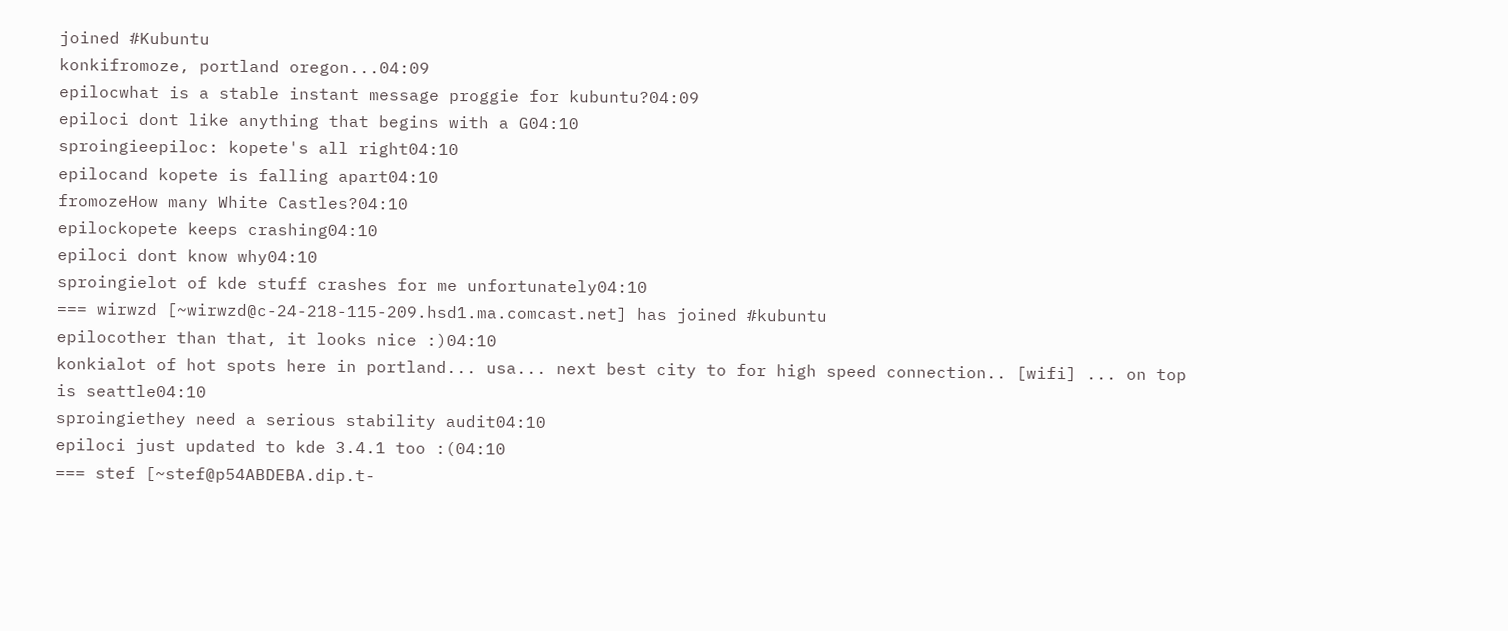joined #Kubuntu
konkifromoze, portland oregon...04:09
epilocwhat is a stable instant message proggie for kubuntu?04:09
epiloci dont like anything that begins with a G04:10
sproingieepiloc: kopete's all right04:10
epilocand kopete is falling apart04:10
fromozeHow many White Castles?04:10
epilockopete keeps crashing04:10
epiloci dont know why04:10
sproingielot of kde stuff crashes for me unfortunately04:10
=== wirwzd [~wirwzd@c-24-218-115-209.hsd1.ma.comcast.net] has joined #kubuntu
epilocother than that, it looks nice :)04:10
konkialot of hot spots here in portland... usa... next best city to for high speed connection.. [wifi] ... on top is seattle04:10
sproingiethey need a serious stability audit04:10
epiloci just updated to kde 3.4.1 too :(04:10
=== stef [~stef@p54ABDEBA.dip.t-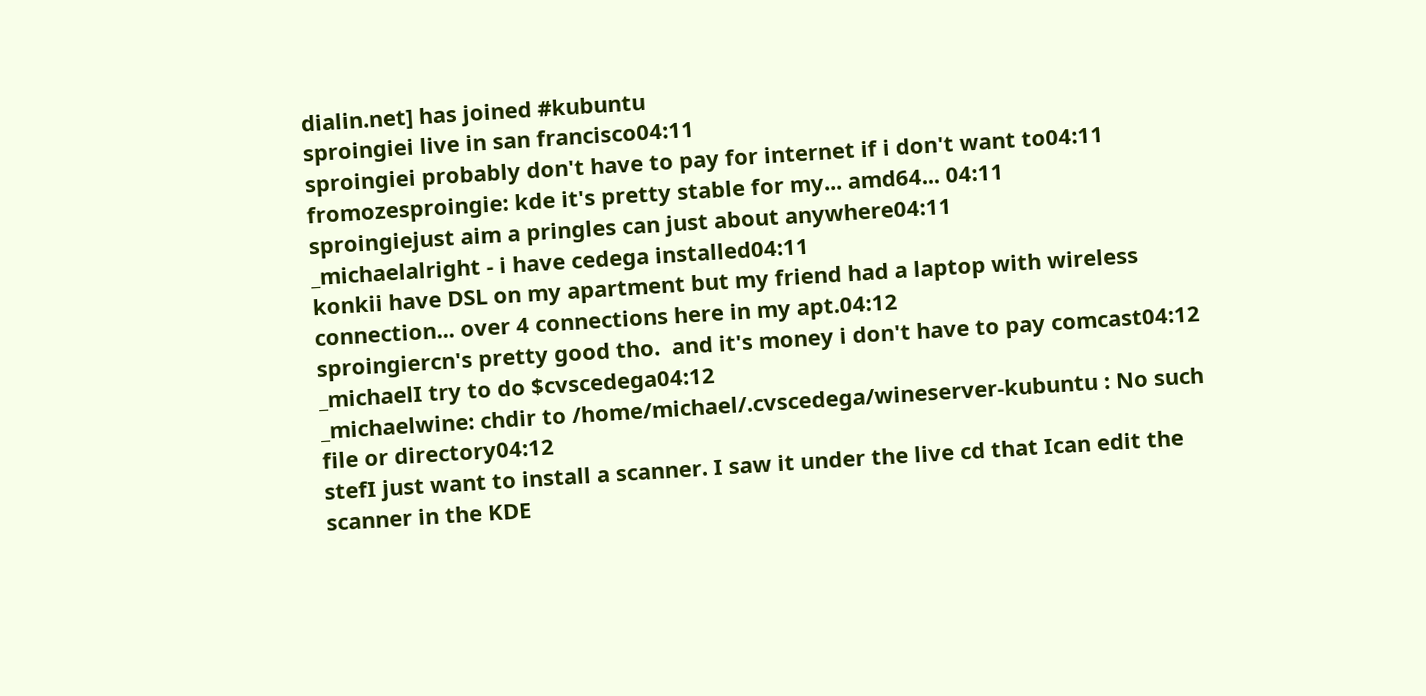dialin.net] has joined #kubuntu
sproingiei live in san francisco04:11
sproingiei probably don't have to pay for internet if i don't want to04:11
fromozesproingie: kde it's pretty stable for my... amd64... 04:11
sproingiejust aim a pringles can just about anywhere04:11
_michaelalright - i have cedega installed04:11
konkii have DSL on my apartment but my friend had a laptop with wireless connection... over 4 connections here in my apt.04:12
sproingiercn's pretty good tho.  and it's money i don't have to pay comcast04:12
_michaelI try to do $cvscedega04:12
_michaelwine: chdir to /home/michael/.cvscedega/wineserver-kubuntu : No such file or directory04:12
stefI just want to install a scanner. I saw it under the live cd that Ican edit the scanner in the KDE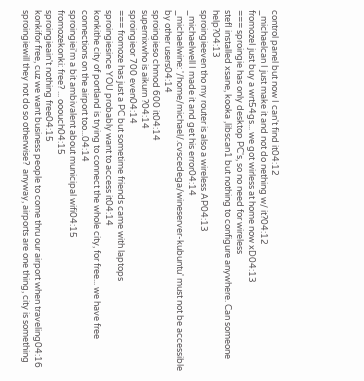control panel but now I can't find it04:12
_michaelcan I just make it and not do nething w/ it?04:12
fromozeI just buy a wrt54gs... we got wirless at home now xD04:13
=== sproingie has only desktop PC's, so no need for wireless
stefI installed xsane, kooka ,libscan1 but nothing to configure anywhere. Can someone help?04:13
sproingieeven tho my router is also a wireless AP04:13
_michaelwell I made it and get his error04:14
_michaelwine: '/home/michael/.cvscedega/wineserver-kubuntu' must not be accessible by other users04:14
sproingieso chmod 600 it04:14
supernixwho is aikurn ?04:14
sproingieor 700 even04:14
=== fromoze has just a PC but sometime friends came with laptops
sproingiesince YOU probably want to access it04:14
konkithe city of portland is trying to connect the whole city, for free... we have free connections on the airport too...04:14
sproingiei'm a bit ambivalent about municipal wifi04:15
fromozekonki: free? ... ooouch04:15
sproingieain't nothing free04:15
konkifor free, cuz we want business people to come thru our airport when traveling04:16
sproingiewill they not do so otherwise?  anyway, airports are one thing, city is something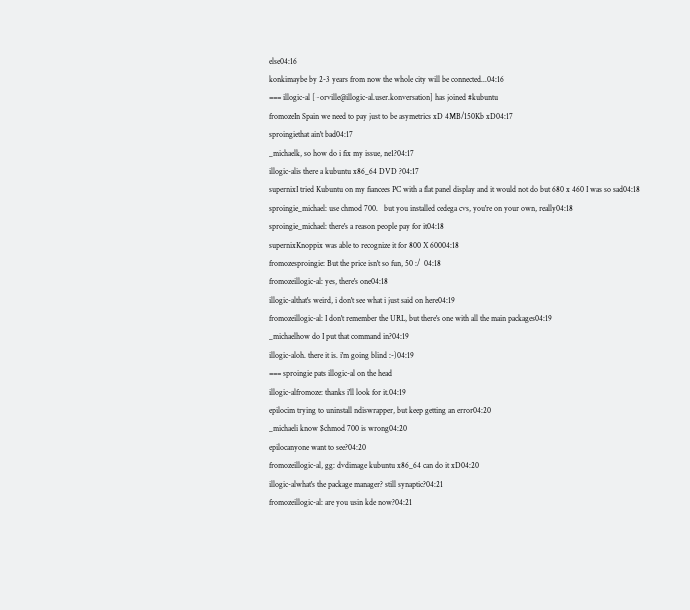else04:16
konkimaybe by 2-3 years from now the whole city will be connected...04:16
=== illogic-al [~orville@illogic-al.user.konversation] has joined #kubuntu
fromozeIn Spain we need to pay just to be asymetrics xD 4MB/150Kb xD04:17
sproingiethat ain't bad04:17
_michaelk, so how do i fix my issue, ne1?04:17
illogic-alis there a kubuntu x86_64 DVD ?04:17
supernixI tried Kubuntu on my fiancees PC with a flat panel display and it would not do but 680 x 460 I was so sad04:18
sproingie_michael: use chmod 700.   but you installed cedega cvs, you're on your own, really04:18
sproingie_michael: there's a reason people pay for it04:18
supernixKnoppix was able to recognize it for 800 X 60004:18
fromozesproingie: But the price isn't so fun, 50 :/  04:18
fromozeillogic-al: yes, there's one04:18
illogic-althat's weird, i don't see what i just said on here04:19
fromozeillogic-al: I don't remember the URL, but there's one with all the main packages04:19
_michaelhow do I put that command in?04:19
illogic-aloh. there it is. i'm going blind :-)04:19
=== sproingie pats illogic-al on the head
illogic-alfromoze: thanks i'll look for it.04:19
epilocim trying to uninstall ndiswrapper, but keep getting an error04:20
_michaeli know $chmod 700 is wrong04:20
epilocanyone want to see?04:20
fromozeillogic-al, gg: dvdimage kubuntu x86_64 can do it xD04:20
illogic-alwhat's the package manager? still synaptic?04:21
fromozeillogic-al: are you usin kde now?04:21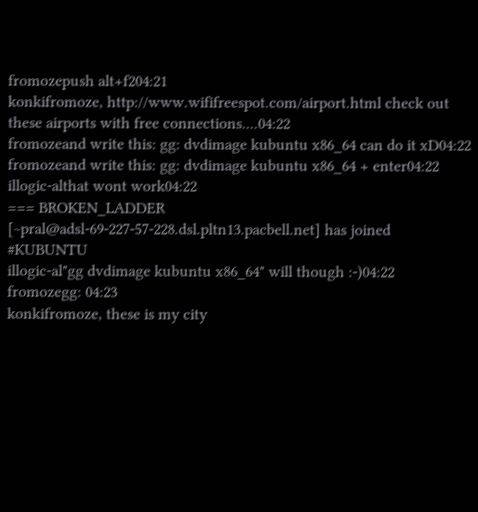fromozepush alt+f204:21
konkifromoze, http://www.wififreespot.com/airport.html check out these airports with free connections....04:22
fromozeand write this: gg: dvdimage kubuntu x86_64 can do it xD04:22
fromozeand write this: gg: dvdimage kubuntu x86_64 + enter04:22
illogic-althat wont work04:22
=== BROKEN_LADDER [~pral@adsl-69-227-57-228.dsl.pltn13.pacbell.net] has joined #KUBUNTU
illogic-al"gg dvdimage kubuntu x86_64" will though :-)04:22
fromozegg: 04:23
konkifromoze, these is my city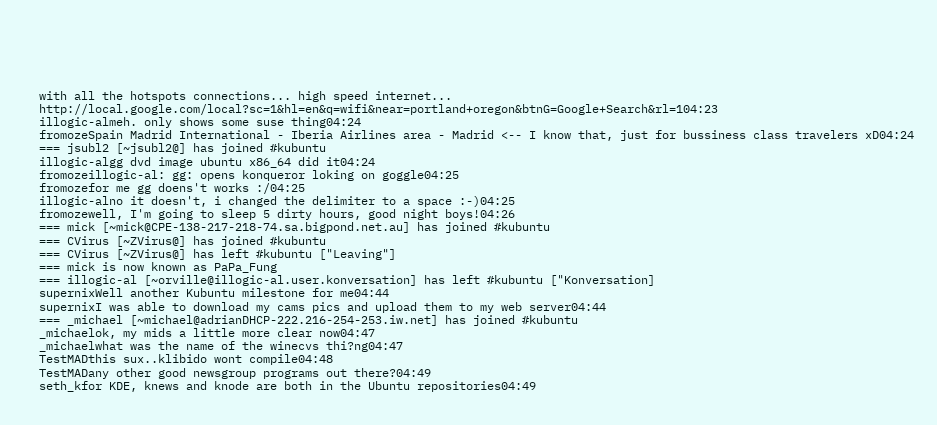with all the hotspots connections... high speed internet... http://local.google.com/local?sc=1&hl=en&q=wifi&near=portland+oregon&btnG=Google+Search&rl=104:23
illogic-almeh. only shows some suse thing04:24
fromozeSpain Madrid International - Iberia Airlines area - Madrid <-- I know that, just for bussiness class travelers xD04:24
=== jsubl2 [~jsubl2@] has joined #kubuntu
illogic-algg dvd image ubuntu x86_64 did it04:24
fromozeillogic-al: gg: opens konqueror loking on goggle04:25
fromozefor me gg doens't works :/04:25
illogic-alno it doesn't, i changed the delimiter to a space :-)04:25
fromozewell, I'm going to sleep 5 dirty hours, good night boys!04:26
=== mick [~mick@CPE-138-217-218-74.sa.bigpond.net.au] has joined #kubuntu
=== CVirus [~ZVirus@] has joined #kubuntu
=== CVirus [~ZVirus@] has left #kubuntu ["Leaving"]
=== mick is now known as PaPa_Fung
=== illogic-al [~orville@illogic-al.user.konversation] has left #kubuntu ["Konversation]
supernixWell another Kubuntu milestone for me04:44
supernixI was able to download my cams pics and upload them to my web server04:44
=== _michael [~michael@adrianDHCP-222.216-254-253.iw.net] has joined #kubuntu
_michaelok, my mids a little more clear now04:47
_michaelwhat was the name of the winecvs thi?ng04:47
TestMADthis sux..klibido wont compile04:48
TestMADany other good newsgroup programs out there?04:49
seth_kfor KDE, knews and knode are both in the Ubuntu repositories04:49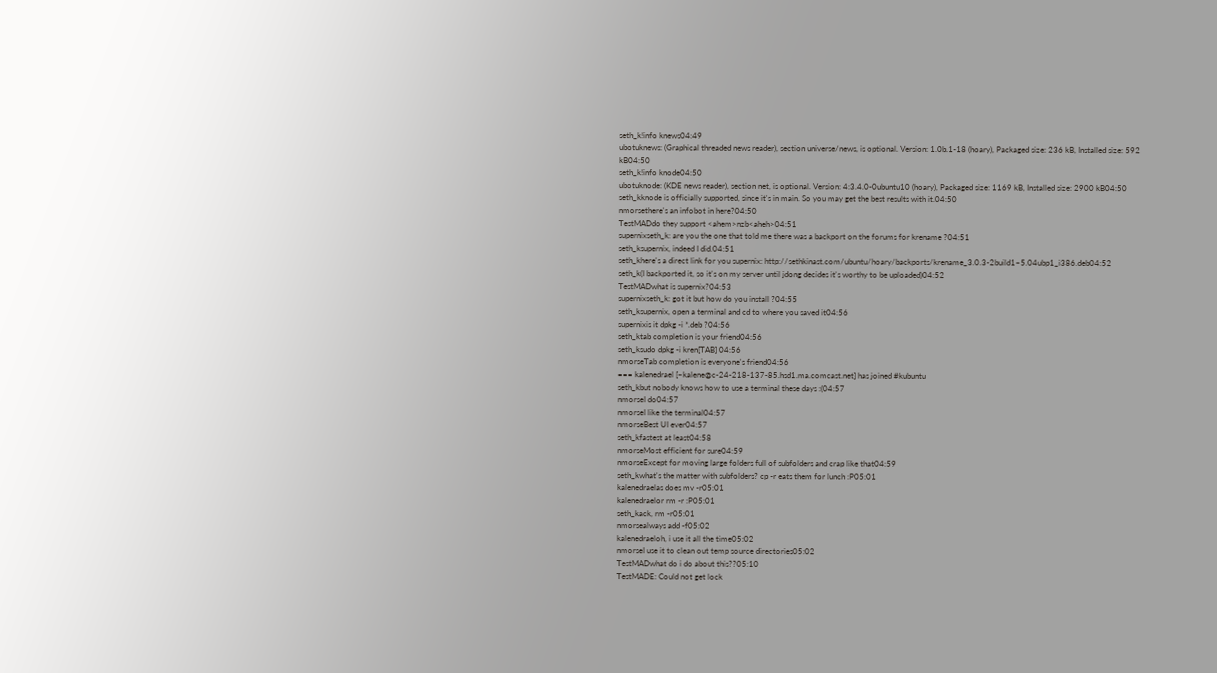seth_k!info knews04:49
ubotuknews: (Graphical threaded news reader), section universe/news, is optional. Version: 1.0b.1-18 (hoary), Packaged size: 236 kB, Installed size: 592 kB04:50
seth_k!info knode04:50
ubotuknode: (KDE news reader), section net, is optional. Version: 4:3.4.0-0ubuntu10 (hoary), Packaged size: 1169 kB, Installed size: 2900 kB04:50
seth_kknode is officially supported, since it's in main. So you may get the best results with it.04:50
nmorsethere's an infobot in here?04:50
TestMADdo they support <ahem>nzb<aheh>04:51
supernixseth_k: are you the one that told me there was a backport on the forums for krename ?04:51
seth_ksupernix, indeed I did.04:51
seth_khere's a direct link for you supernix: http://sethkinast.com/ubuntu/hoary/backports/krename_3.0.3-2build1~5.04ubp1_i386.deb04:52
seth_k(I backported it, so it's on my server until jdong decides it's worthy to be uploaded)04:52
TestMADwhat is supernix?04:53
supernixseth_k: got it but how do you install ?04:55
seth_ksupernix, open a terminal and cd to where you saved it04:56
supernixis it dpkg -i *.deb ?04:56
seth_ktab completion is your friend04:56
seth_ksudo dpkg -i kren[TAB] 04:56
nmorseTab completion is everyone's friend04:56
=== kalenedrael [~kalene@c-24-218-137-85.hsd1.ma.comcast.net] has joined #kubuntu
seth_kbut nobody knows how to use a terminal these days :(04:57
nmorseI do04:57
nmorseI like the terminal04:57
nmorseBest UI ever04:57
seth_kfastest at least04:58
nmorseMost efficient for sure04:59
nmorseExcept for moving large folders full of subfolders and crap like that04:59
seth_kwhat's the matter with subfolders? cp -r eats them for lunch :P05:01
kalenedraelas does mv -r05:01
kalenedraelor rm -r :P05:01
seth_kack, rm -r05:01
nmorsealways add -f05:02
kalenedraeloh, i use it all the time05:02
nmorseI use it to clean out temp source directories05:02
TestMADwhat do i do about this??05:10
TestMADE: Could not get lock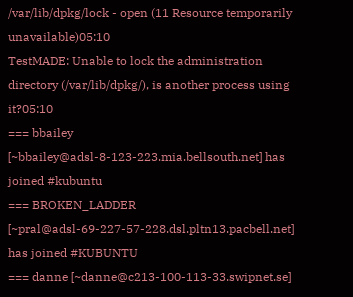/var/lib/dpkg/lock - open (11 Resource temporarily unavailable)05:10
TestMADE: Unable to lock the administration directory (/var/lib/dpkg/), is another process using it?05:10
=== bbailey [~bbailey@adsl-8-123-223.mia.bellsouth.net] has joined #kubuntu
=== BROKEN_LADDER [~pral@adsl-69-227-57-228.dsl.pltn13.pacbell.net] has joined #KUBUNTU
=== danne [~danne@c213-100-113-33.swipnet.se]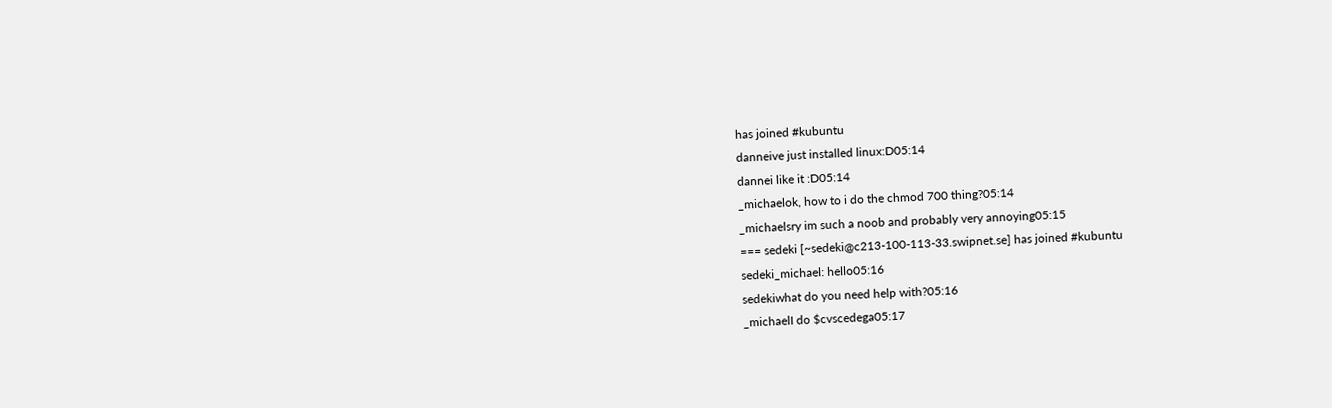has joined #kubuntu
danneive just installed linux:D05:14
dannei like it :D05:14
_michaelok, how to i do the chmod 700 thing?05:14
_michaelsry im such a noob and probably very annoying05:15
=== sedeki [~sedeki@c213-100-113-33.swipnet.se] has joined #kubuntu
sedeki_michael: hello05:16
sedekiwhat do you need help with?05:16
_michaelI do $cvscedega05:17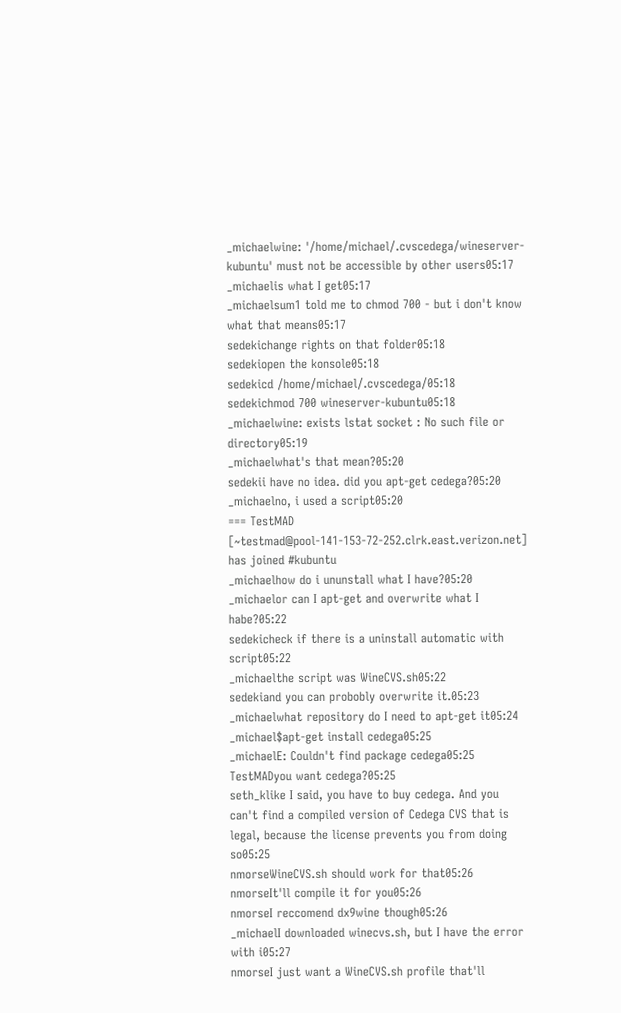_michaelwine: '/home/michael/.cvscedega/wineserver-kubuntu' must not be accessible by other users05:17
_michaelis what I get05:17
_michaelsum1 told me to chmod 700 - but i don't know what that means05:17
sedekichange rights on that folder05:18
sedekiopen the konsole05:18
sedekicd /home/michael/.cvscedega/05:18
sedekichmod 700 wineserver-kubuntu05:18
_michaelwine: exists lstat socket : No such file or directory05:19
_michaelwhat's that mean?05:20
sedekii have no idea. did you apt-get cedega?05:20
_michaelno, i used a script05:20
=== TestMAD [~testmad@pool-141-153-72-252.clrk.east.verizon.net] has joined #kubuntu
_michaelhow do i ununstall what I have?05:20
_michaelor can I apt-get and overwrite what I habe?05:22
sedekicheck if there is a uninstall automatic with script05:22
_michaelthe script was WineCVS.sh05:22
sedekiand you can probobly overwrite it.05:23
_michaelwhat repository do I need to apt-get it05:24
_michael$apt-get install cedega05:25
_michaelE: Couldn't find package cedega05:25
TestMADyou want cedega?05:25
seth_klike I said, you have to buy cedega. And you can't find a compiled version of Cedega CVS that is legal, because the license prevents you from doing so05:25
nmorseWineCVS.sh should work for that05:26
nmorseIt'll compile it for you05:26
nmorseI reccomend dx9wine though05:26
_michaelI downloaded winecvs.sh, but I have the error with i05:27
nmorseI just want a WineCVS.sh profile that'll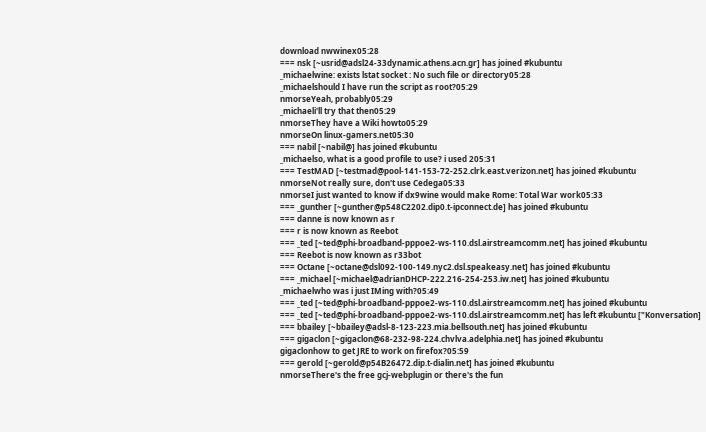download nwwinex05:28
=== nsk [~usrid@adsl24-33dynamic.athens.acn.gr] has joined #kubuntu
_michaelwine: exists lstat socket : No such file or directory05:28
_michaelshould I have run the script as root?05:29
nmorseYeah, probably05:29
_michaeli'll try that then05:29
nmorseThey have a Wiki howto05:29
nmorseOn linux-gamers.net05:30
=== nabil [~nabil@] has joined #kubuntu
_michaelso, what is a good profile to use? i used 205:31
=== TestMAD [~testmad@pool-141-153-72-252.clrk.east.verizon.net] has joined #kubuntu
nmorseNot really sure, don't use Cedega05:33
nmorseI just wanted to know if dx9wine would make Rome: Total War work05:33
=== _gunther [~gunther@p548C2202.dip0.t-ipconnect.de] has joined #kubuntu
=== danne is now known as r
=== r is now known as Reebot
=== _ted [~ted@phi-broadband-pppoe2-ws-110.dsl.airstreamcomm.net] has joined #kubuntu
=== Reebot is now known as r33bot
=== Octane [~octane@dsl092-100-149.nyc2.dsl.speakeasy.net] has joined #kubuntu
=== _michael [~michael@adrianDHCP-222.216-254-253.iw.net] has joined #kubuntu
_michaelwho was i just IMing with?05:49
=== _ted [~ted@phi-broadband-pppoe2-ws-110.dsl.airstreamcomm.net] has joined #kubuntu
=== _ted [~ted@phi-broadband-pppoe2-ws-110.dsl.airstreamcomm.net] has left #kubuntu ["Konversation]
=== bbailey [~bbailey@adsl-8-123-223.mia.bellsouth.net] has joined #kubuntu
=== gigaclon [~gigaclon@68-232-98-224.chvlva.adelphia.net] has joined #kubuntu
gigaclonhow to get JRE to work on firefox?05:59
=== gerold [~gerold@p54B26472.dip.t-dialin.net] has joined #kubuntu
nmorseThere's the free gcj-webplugin or there's the fun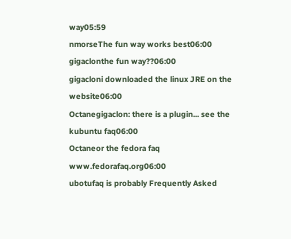way05:59
nmorseThe fun way works best06:00
gigaclonthe fun way??06:00
gigacloni downloaded the linux JRE on the website06:00
Octanegigaclon: there is a plugin... see the kubuntu faq06:00
Octaneor the fedora faq www.fedorafaq.org06:00
ubotufaq is probably Frequently Asked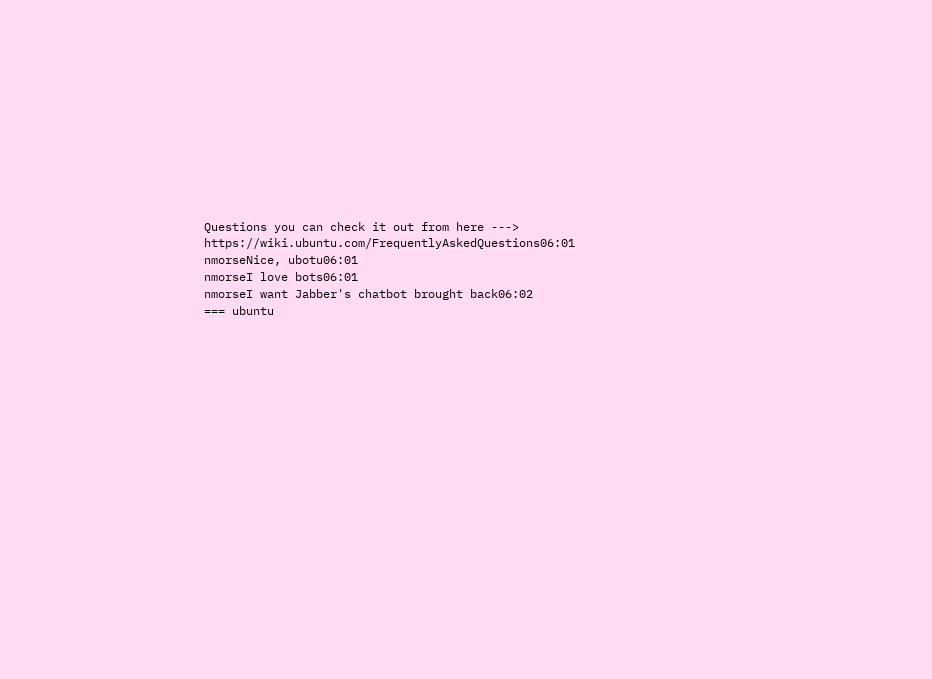Questions you can check it out from here ---> https://wiki.ubuntu.com/FrequentlyAskedQuestions06:01
nmorseNice, ubotu06:01
nmorseI love bots06:01
nmorseI want Jabber's chatbot brought back06:02
=== ubuntu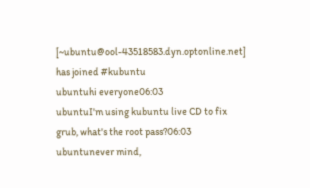[~ubuntu@ool-43518583.dyn.optonline.net] has joined #kubuntu
ubuntuhi everyone06:03
ubuntuI'm using kubuntu live CD to fix grub, what's the root pass?06:03
ubuntunever mind,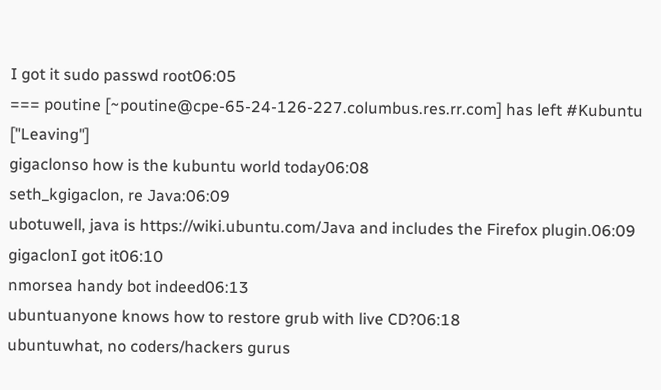I got it sudo passwd root06:05
=== poutine [~poutine@cpe-65-24-126-227.columbus.res.rr.com] has left #Kubuntu ["Leaving"]
gigaclonso how is the kubuntu world today06:08
seth_kgigaclon, re Java:06:09
ubotuwell, java is https://wiki.ubuntu.com/Java and includes the Firefox plugin.06:09
gigaclonI got it06:10
nmorsea handy bot indeed06:13
ubuntuanyone knows how to restore grub with live CD?06:18
ubuntuwhat, no coders/hackers gurus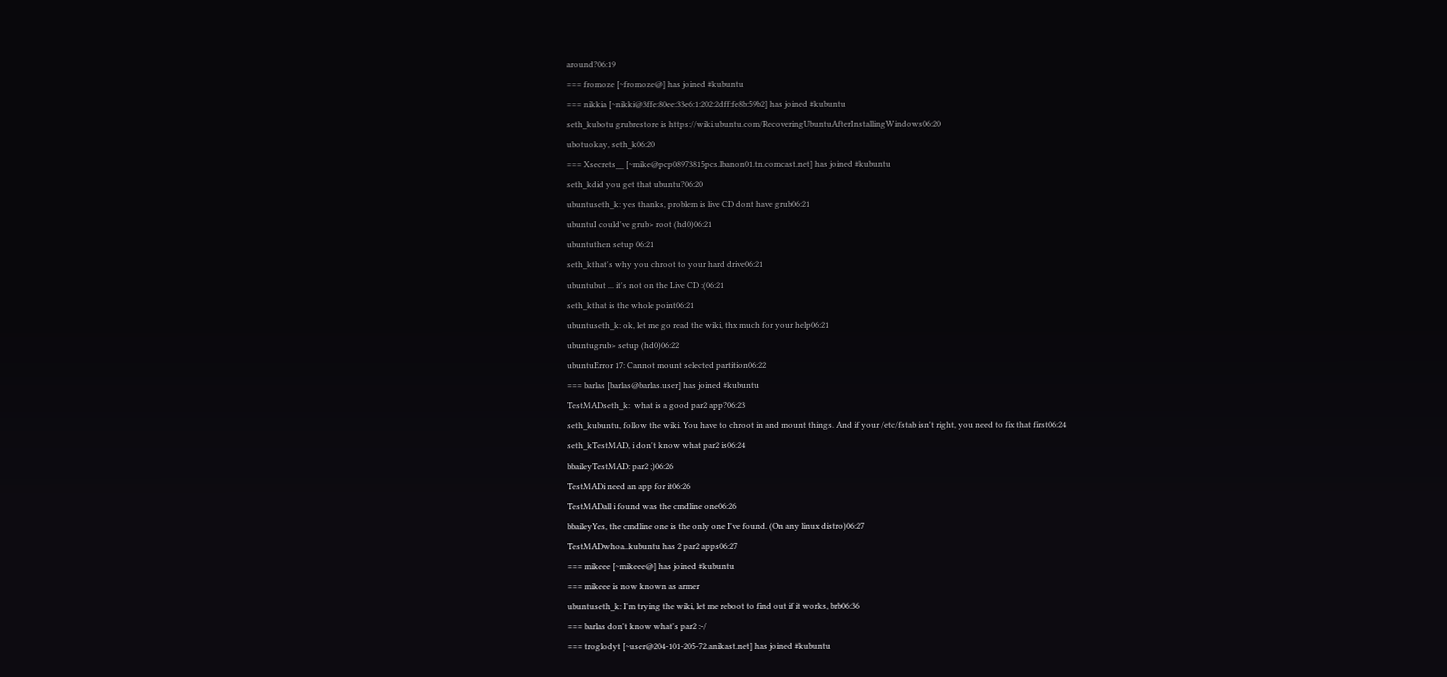around?06:19
=== fromoze [~fromoze@] has joined #kubuntu
=== nikkia [~nikki@3ffe:80ee:33e6:1:202:2dff:fe8b:59b2] has joined #kubuntu
seth_kubotu grubrestore is https://wiki.ubuntu.com/RecoveringUbuntuAfterInstallingWindows06:20
ubotuokay, seth_k06:20
=== Xsecrets__ [~mike@pcp08973815pcs.lbanon01.tn.comcast.net] has joined #kubuntu
seth_kdid you get that ubuntu?06:20
ubuntuseth_k: yes thanks, problem is live CD dont have grub06:21
ubuntuI could've grub> root (hd0)06:21
ubuntuthen setup 06:21
seth_kthat's why you chroot to your hard drive06:21
ubuntubut ... it's not on the Live CD :(06:21
seth_kthat is the whole point06:21
ubuntuseth_k: ok, let me go read the wiki, thx much for your help06:21
ubuntugrub> setup (hd0)06:22
ubuntuError 17: Cannot mount selected partition06:22
=== barlas [barlas@barlas.user] has joined #kubuntu
TestMADseth_k:  what is a good par2 app?06:23
seth_kubuntu, follow the wiki. You have to chroot in and mount things. And if your /etc/fstab isn't right, you need to fix that first06:24
seth_kTestMAD, i don't know what par2 is06:24
bbaileyTestMAD: par2 ;)06:26
TestMADi need an app for it06:26
TestMADall i found was the cmdline one06:26
bbaileyYes, the cmdline one is the only one I've found. (On any linux distro)06:27
TestMADwhoa..kubuntu has 2 par2 apps06:27
=== mikeee [~mikeee@] has joined #kubuntu
=== mikeee is now known as armer
ubuntuseth_k: I'm trying the wiki, let me reboot to find out if it works, brb06:36
=== barlas don't know what's par2 :-/
=== troglodyt [~user@204-101-205-72.anikast.net] has joined #kubuntu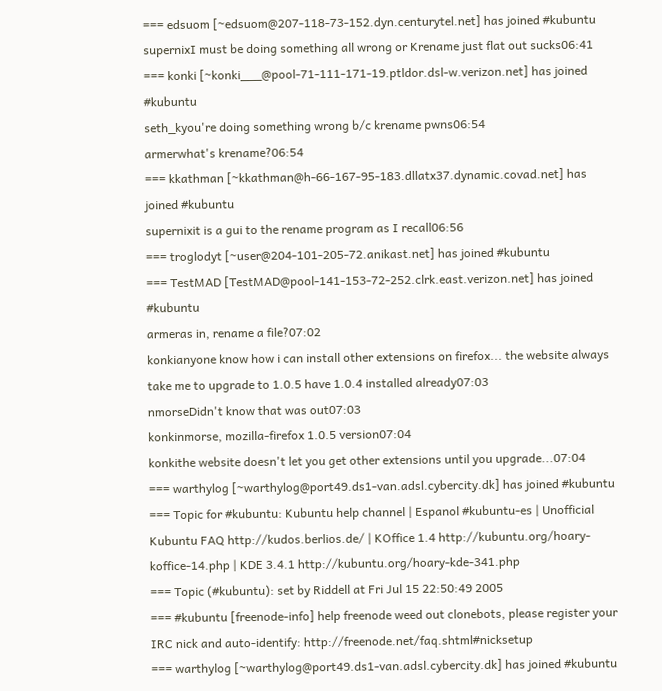=== edsuom [~edsuom@207-118-73-152.dyn.centurytel.net] has joined #kubuntu
supernixI must be doing something all wrong or Krename just flat out sucks06:41
=== konki [~konki___@pool-71-111-171-19.ptldor.dsl-w.verizon.net] has joined #kubuntu
seth_kyou're doing something wrong b/c krename pwns06:54
armerwhat's krename?06:54
=== kkathman [~kkathman@h-66-167-95-183.dllatx37.dynamic.covad.net] has joined #kubuntu
supernixit is a gui to the rename program as I recall06:56
=== troglodyt [~user@204-101-205-72.anikast.net] has joined #kubuntu
=== TestMAD [TestMAD@pool-141-153-72-252.clrk.east.verizon.net] has joined #kubuntu
armeras in, rename a file?07:02
konkianyone know how i can install other extensions on firefox... the website always take me to upgrade to 1.0.5 have 1.0.4 installed already07:03
nmorseDidn't know that was out07:03
konkinmorse, mozilla-firefox 1.0.5 version07:04
konkithe website doesn't let you get other extensions until you upgrade...07:04
=== warthylog [~warthylog@port49.ds1-van.adsl.cybercity.dk] has joined #kubuntu
=== Topic for #kubuntu: Kubuntu help channel | Espanol #kubuntu-es | Unofficial Kubuntu FAQ http://kudos.berlios.de/ | KOffice 1.4 http://kubuntu.org/hoary-koffice-14.php | KDE 3.4.1 http://kubuntu.org/hoary-kde-341.php
=== Topic (#kubuntu): set by Riddell at Fri Jul 15 22:50:49 2005
=== #kubuntu [freenode-info] help freenode weed out clonebots, please register your IRC nick and auto-identify: http://freenode.net/faq.shtml#nicksetup
=== warthylog [~warthylog@port49.ds1-van.adsl.cybercity.dk] has joined #kubuntu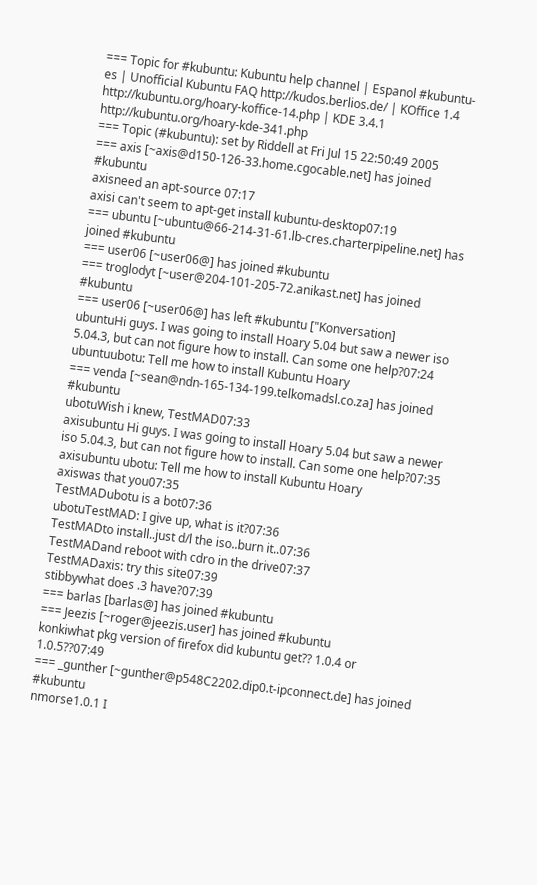=== Topic for #kubuntu: Kubuntu help channel | Espanol #kubuntu-es | Unofficial Kubuntu FAQ http://kudos.berlios.de/ | KOffice 1.4 http://kubuntu.org/hoary-koffice-14.php | KDE 3.4.1 http://kubuntu.org/hoary-kde-341.php
=== Topic (#kubuntu): set by Riddell at Fri Jul 15 22:50:49 2005
=== axis [~axis@d150-126-33.home.cgocable.net] has joined #kubuntu
axisneed an apt-source 07:17
axisi can't seem to apt-get install kubuntu-desktop07:19
=== ubuntu [~ubuntu@66-214-31-61.lb-cres.charterpipeline.net] has joined #kubuntu
=== user06 [~user06@] has joined #kubuntu
=== troglodyt [~user@204-101-205-72.anikast.net] has joined #kubuntu
=== user06 [~user06@] has left #kubuntu ["Konversation]
ubuntuHi guys. I was going to install Hoary 5.04 but saw a newer iso 5.04.3, but can not figure how to install. Can some one help?07:24
ubuntuubotu: Tell me how to install Kubuntu Hoary
=== venda [~sean@ndn-165-134-199.telkomadsl.co.za] has joined #kubuntu
ubotuWish i knew, TestMAD07:33
axisubuntu Hi guys. I was going to install Hoary 5.04 but saw a newer iso 5.04.3, but can not figure how to install. Can some one help?07:35
axisubuntu ubotu: Tell me how to install Kubuntu Hoary
axiswas that you07:35
TestMADubotu is a bot07:36
ubotuTestMAD: I give up, what is it?07:36
TestMADto install..just d/l the iso..burn it..07:36
TestMADand reboot with cdro in the drive07:37
TestMADaxis: try this site07:39
stibbywhat does .3 have?07:39
=== barlas [barlas@] has joined #kubuntu
=== Jeezis [~roger@jeezis.user] has joined #kubuntu
konkiwhat pkg version of firefox did kubuntu get?? 1.0.4 or 1.0.5??07:49
=== _gunther [~gunther@p548C2202.dip0.t-ipconnect.de] has joined #kubuntu
nmorse1.0.1 I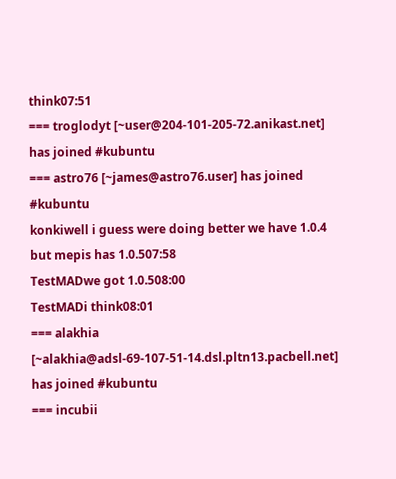think07:51
=== troglodyt [~user@204-101-205-72.anikast.net] has joined #kubuntu
=== astro76 [~james@astro76.user] has joined #kubuntu
konkiwell i guess were doing better we have 1.0.4 but mepis has 1.0.507:58
TestMADwe got 1.0.508:00
TestMADi think08:01
=== alakhia [~alakhia@adsl-69-107-51-14.dsl.pltn13.pacbell.net] has joined #kubuntu
=== incubii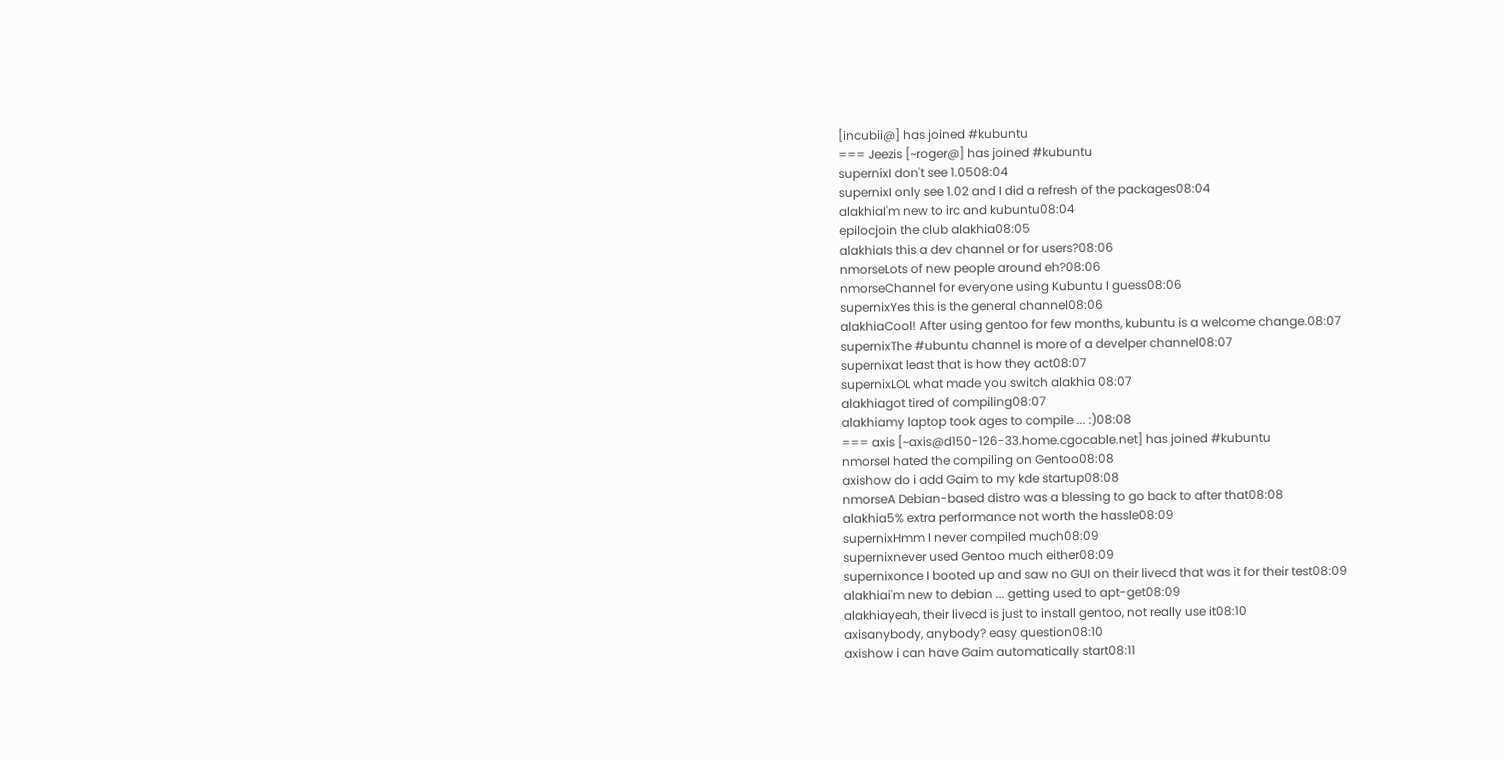[incubii@] has joined #kubuntu
=== Jeezis [~roger@] has joined #kubuntu
supernixI don't see 1.0508:04
supernixI only see 1.02 and I did a refresh of the packages08:04
alakhiaI'm new to irc and kubuntu08:04
epilocjoin the club alakhia08:05
alakhiaIs this a dev channel or for users?08:06
nmorseLots of new people around eh?08:06
nmorseChannel for everyone using Kubuntu I guess08:06
supernixYes this is the general channel08:06
alakhiaCool! After using gentoo for few months, kubuntu is a welcome change.08:07
supernixThe #ubuntu channel is more of a develper channel08:07
supernixat least that is how they act08:07
supernixLOL what made you switch alakhia 08:07
alakhiagot tired of compiling08:07
alakhiamy laptop took ages to compile ... :)08:08
=== axis [~axis@d150-126-33.home.cgocable.net] has joined #kubuntu
nmorseI hated the compiling on Gentoo08:08
axishow do i add Gaim to my kde startup08:08
nmorseA Debian-based distro was a blessing to go back to after that08:08
alakhia5% extra performance not worth the hassle08:09
supernixHmm I never compiled much08:09
supernixnever used Gentoo much either08:09
supernixonce I booted up and saw no GUI on their livecd that was it for their test08:09
alakhiai'm new to debian ... getting used to apt-get08:09
alakhiayeah, their livecd is just to install gentoo, not really use it08:10
axisanybody, anybody? easy question08:10
axishow i can have Gaim automatically start08:11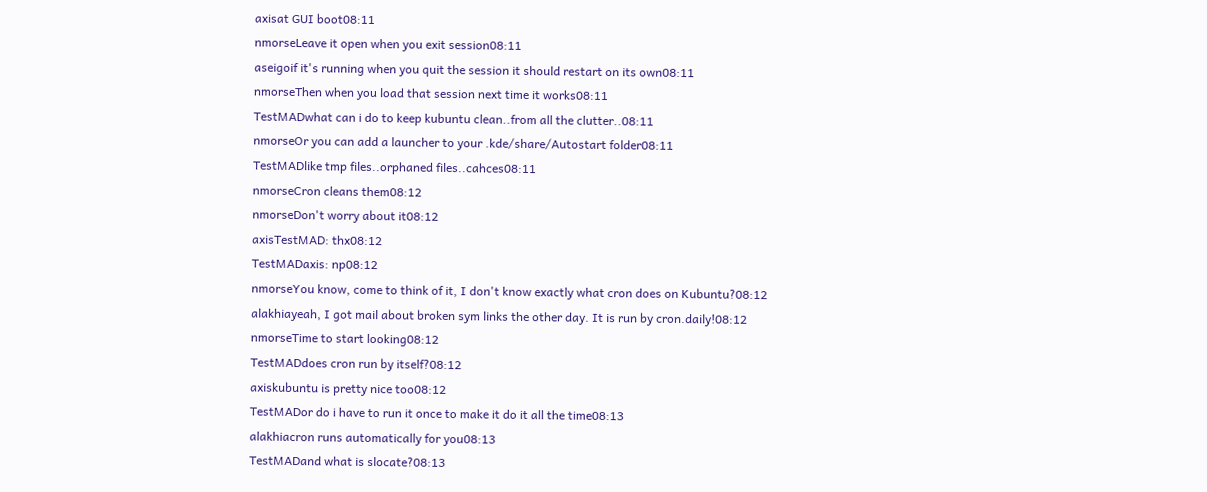axisat GUI boot08:11
nmorseLeave it open when you exit session08:11
aseigoif it's running when you quit the session it should restart on its own08:11
nmorseThen when you load that session next time it works08:11
TestMADwhat can i do to keep kubuntu clean..from all the clutter..08:11
nmorseOr you can add a launcher to your .kde/share/Autostart folder08:11
TestMADlike tmp files..orphaned files..cahces08:11
nmorseCron cleans them08:12
nmorseDon't worry about it08:12
axisTestMAD: thx08:12
TestMADaxis: np08:12
nmorseYou know, come to think of it, I don't know exactly what cron does on Kubuntu?08:12
alakhiayeah, I got mail about broken sym links the other day. It is run by cron.daily!08:12
nmorseTime to start looking08:12
TestMADdoes cron run by itself?08:12
axiskubuntu is pretty nice too08:12
TestMADor do i have to run it once to make it do it all the time08:13
alakhiacron runs automatically for you08:13
TestMADand what is slocate?08:13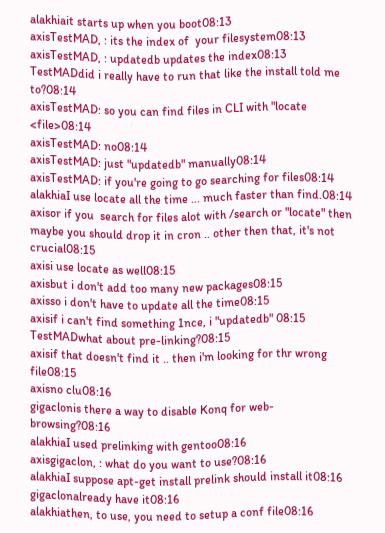alakhiait starts up when you boot08:13
axisTestMAD, : its the index of  your filesystem08:13
axisTestMAD, : updatedb updates the index08:13
TestMADdid i really have to run that like the install told me to?08:14
axisTestMAD: so you can find files in CLI with "locate <file>08:14
axisTestMAD: no08:14
axisTestMAD: just "updatedb" manually08:14
axisTestMAD: if you're going to go searching for files08:14
alakhiaI use locate all the time ... much faster than find.08:14
axisor if you  search for files alot with /search or "locate" then maybe you should drop it in cron .. other then that, it's not crucial08:15
axisi use locate as well08:15
axisbut i don't add too many new packages08:15
axisso i don't have to update all the time08:15
axisif i can't find something 1nce, i "updatedb" 08:15
TestMADwhat about pre-linking?08:15
axisif that doesn't find it .. then i'm looking for thr wrong file08:15
axisno clu08:16
gigaclonis there a way to disable Konq for web-browsing?08:16
alakhiaI used prelinking with gentoo08:16
axisgigaclon, : what do you want to use?08:16
alakhiaI suppose apt-get install prelink should install it08:16
gigaclonalready have it08:16
alakhiathen, to use, you need to setup a conf file08:16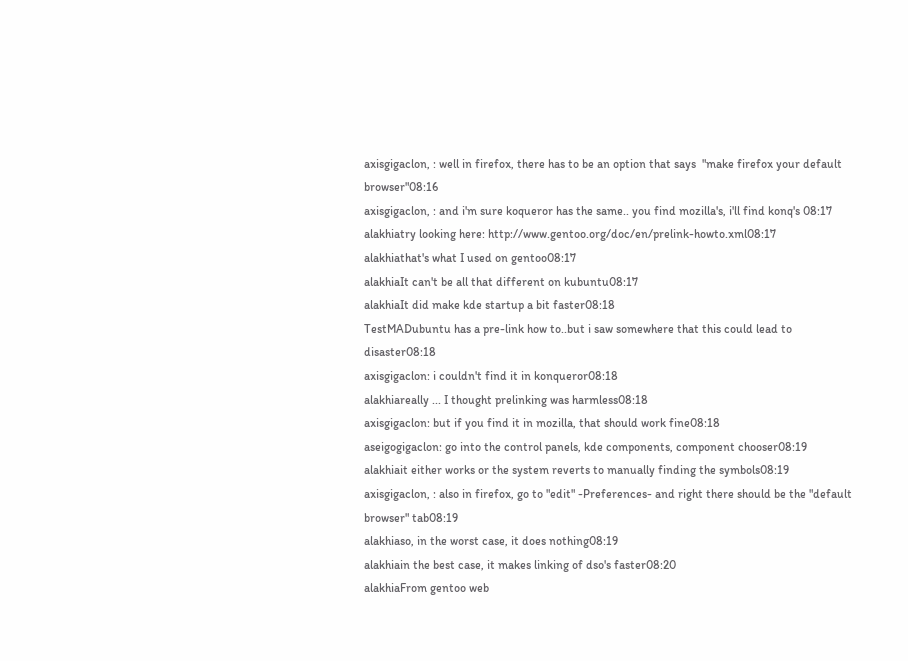axisgigaclon, : well in firefox, there has to be an option that says  "make firefox your default browser"08:16
axisgigaclon, : and i'm sure koqueror has the same.. you find mozilla's, i'll find konq's 08:17
alakhiatry looking here: http://www.gentoo.org/doc/en/prelink-howto.xml08:17
alakhiathat's what I used on gentoo08:17
alakhiaIt can't be all that different on kubuntu08:17
alakhiaIt did make kde startup a bit faster08:18
TestMADubuntu has a pre-link how to..but i saw somewhere that this could lead to disaster08:18
axisgigaclon: i couldn't find it in konqueror08:18
alakhiareally ... I thought prelinking was harmless08:18
axisgigaclon: but if you find it in mozilla, that should work fine08:18
aseigogigaclon: go into the control panels, kde components, component chooser08:19
alakhiait either works or the system reverts to manually finding the symbols08:19
axisgigaclon, : also in firefox, go to "edit" -Preferences- and right there should be the "default browser" tab08:19
alakhiaso, in the worst case, it does nothing08:19
alakhiain the best case, it makes linking of dso's faster08:20
alakhiaFrom gentoo web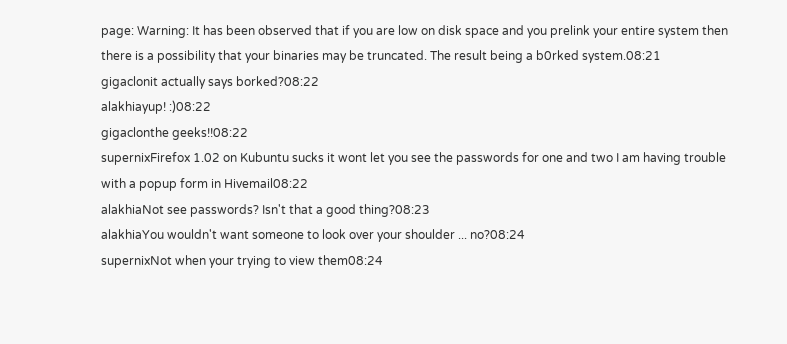page: Warning: It has been observed that if you are low on disk space and you prelink your entire system then there is a possibility that your binaries may be truncated. The result being a b0rked system.08:21
gigaclonit actually says borked?08:22
alakhiayup! :)08:22
gigaclonthe geeks!!08:22
supernixFirefox 1.02 on Kubuntu sucks it wont let you see the passwords for one and two I am having trouble with a popup form in Hivemail08:22
alakhiaNot see passwords? Isn't that a good thing?08:23
alakhiaYou wouldn't want someone to look over your shoulder ... no?08:24
supernixNot when your trying to view them08:24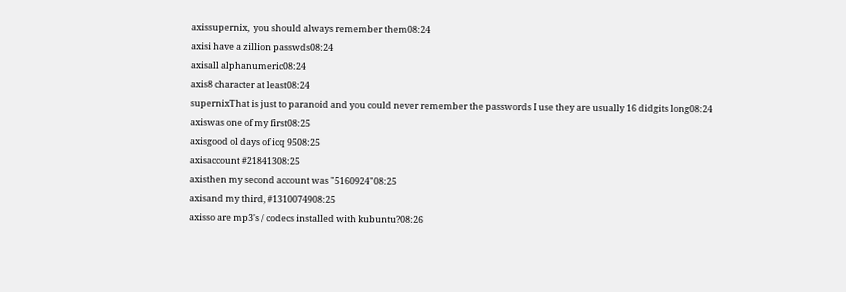axissupernix,  you should always remember them08:24
axisi have a zillion passwds08:24
axisall alphanumeric08:24
axis8 character at least08:24
supernixThat is just to paranoid and you could never remember the passwords I use they are usually 16 didgits long08:24
axiswas one of my first08:25
axisgood ol days of icq 9508:25
axisaccount #21841308:25
axisthen my second account was "5160924"08:25
axisand my third, #1310074908:25
axisso are mp3's / codecs installed with kubuntu?08:26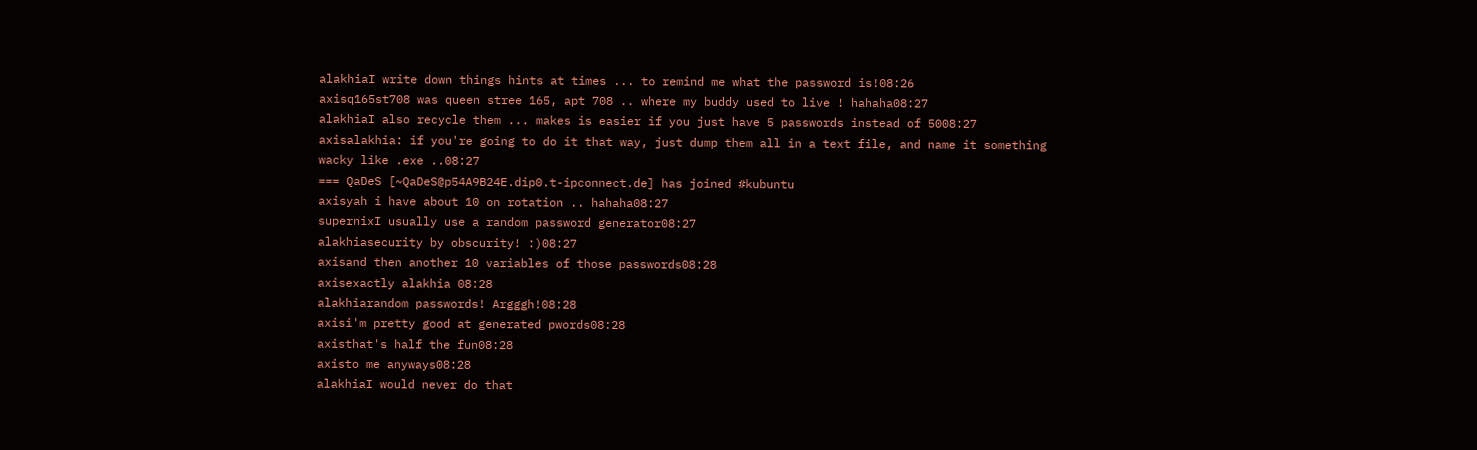alakhiaI write down things hints at times ... to remind me what the password is!08:26
axisq165st708 was queen stree 165, apt 708 .. where my buddy used to live ! hahaha08:27
alakhiaI also recycle them ... makes is easier if you just have 5 passwords instead of 5008:27
axisalakhia: if you're going to do it that way, just dump them all in a text file, and name it something wacky like .exe ..08:27
=== QaDeS [~QaDeS@p54A9B24E.dip0.t-ipconnect.de] has joined #kubuntu
axisyah i have about 10 on rotation .. hahaha08:27
supernixI usually use a random password generator08:27
alakhiasecurity by obscurity! :)08:27
axisand then another 10 variables of those passwords08:28
axisexactly alakhia 08:28
alakhiarandom passwords! Argggh!08:28
axisi'm pretty good at generated pwords08:28
axisthat's half the fun08:28
axisto me anyways08:28
alakhiaI would never do that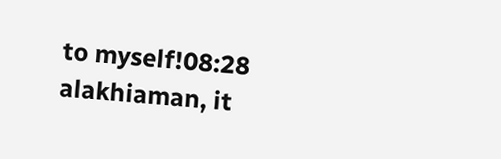to myself!08:28
alakhiaman, it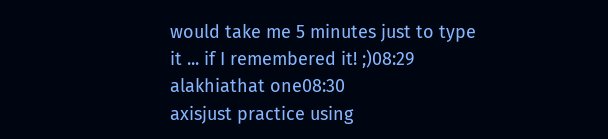would take me 5 minutes just to type it ... if I remembered it! ;)08:29
alakhiathat one08:30
axisjust practice using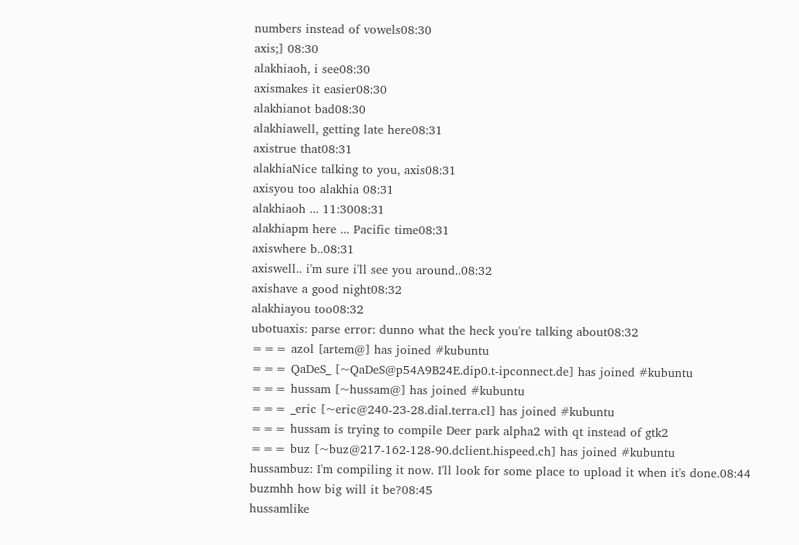numbers instead of vowels08:30
axis;] 08:30
alakhiaoh, i see08:30
axismakes it easier08:30
alakhianot bad08:30
alakhiawell, getting late here08:31
axistrue that08:31
alakhiaNice talking to you, axis08:31
axisyou too alakhia 08:31
alakhiaoh ... 11:3008:31
alakhiapm here ... Pacific time08:31
axiswhere b..08:31
axiswell.. i'm sure i'll see you around..08:32
axishave a good night08:32
alakhiayou too08:32
ubotuaxis: parse error: dunno what the heck you're talking about08:32
=== azol [artem@] has joined #kubuntu
=== QaDeS_ [~QaDeS@p54A9B24E.dip0.t-ipconnect.de] has joined #kubuntu
=== hussam [~hussam@] has joined #kubuntu
=== _eric [~eric@240-23-28.dial.terra.cl] has joined #kubuntu
=== hussam is trying to compile Deer park alpha2 with qt instead of gtk2
=== buz [~buz@217-162-128-90.dclient.hispeed.ch] has joined #kubuntu
hussambuz: I'm compiling it now. I'll look for some place to upload it when it's done.08:44
buzmhh how big will it be?08:45
hussamlike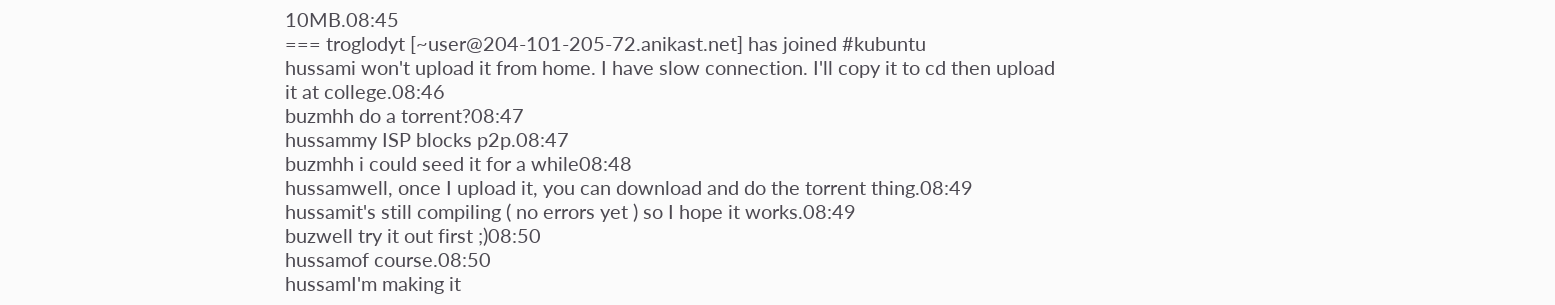10MB.08:45
=== troglodyt [~user@204-101-205-72.anikast.net] has joined #kubuntu
hussami won't upload it from home. I have slow connection. I'll copy it to cd then upload it at college.08:46
buzmhh do a torrent?08:47
hussammy ISP blocks p2p.08:47
buzmhh i could seed it for a while08:48
hussamwell, once I upload it, you can download and do the torrent thing.08:49
hussamit's still compiling ( no errors yet ) so I hope it works.08:49
buzwell try it out first ;)08:50
hussamof course.08:50
hussamI'm making it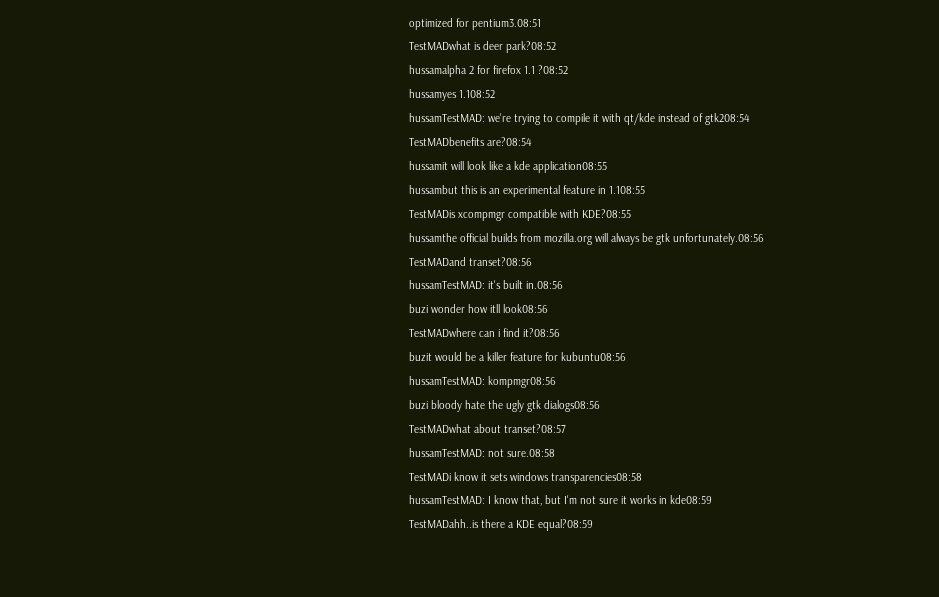optimized for pentium3.08:51
TestMADwhat is deer park?08:52
hussamalpha 2 for firefox 1.1 ?08:52
hussamyes 1.108:52
hussamTestMAD: we're trying to compile it with qt/kde instead of gtk208:54
TestMADbenefits are?08:54
hussamit will look like a kde application08:55
hussambut this is an experimental feature in 1.108:55
TestMADis xcompmgr compatible with KDE?08:55
hussamthe official builds from mozilla.org will always be gtk unfortunately.08:56
TestMADand transet?08:56
hussamTestMAD: it's built in.08:56
buzi wonder how itll look08:56
TestMADwhere can i find it?08:56
buzit would be a killer feature for kubuntu08:56
hussamTestMAD: kompmgr08:56
buzi bloody hate the ugly gtk dialogs08:56
TestMADwhat about transet?08:57
hussamTestMAD: not sure.08:58
TestMADi know it sets windows transparencies08:58
hussamTestMAD: I know that, but I'm not sure it works in kde08:59
TestMADahh..is there a KDE equal?08:59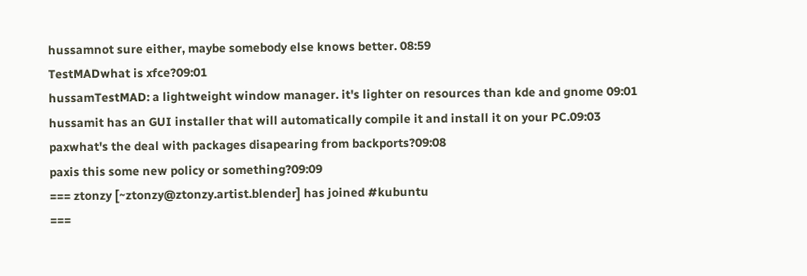hussamnot sure either, maybe somebody else knows better. 08:59
TestMADwhat is xfce?09:01
hussamTestMAD: a lightweight window manager. it's lighter on resources than kde and gnome 09:01
hussamit has an GUI installer that will automatically compile it and install it on your PC.09:03
paxwhat's the deal with packages disapearing from backports?09:08
paxis this some new policy or something?09:09
=== ztonzy [~ztonzy@ztonzy.artist.blender] has joined #kubuntu
===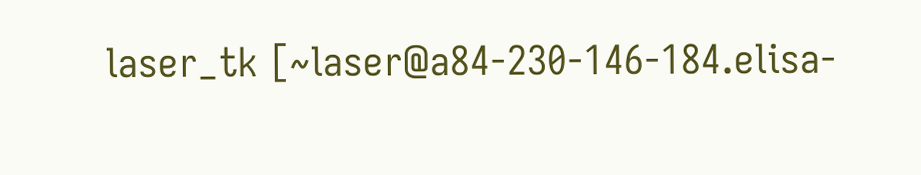laser_tk [~laser@a84-230-146-184.elisa-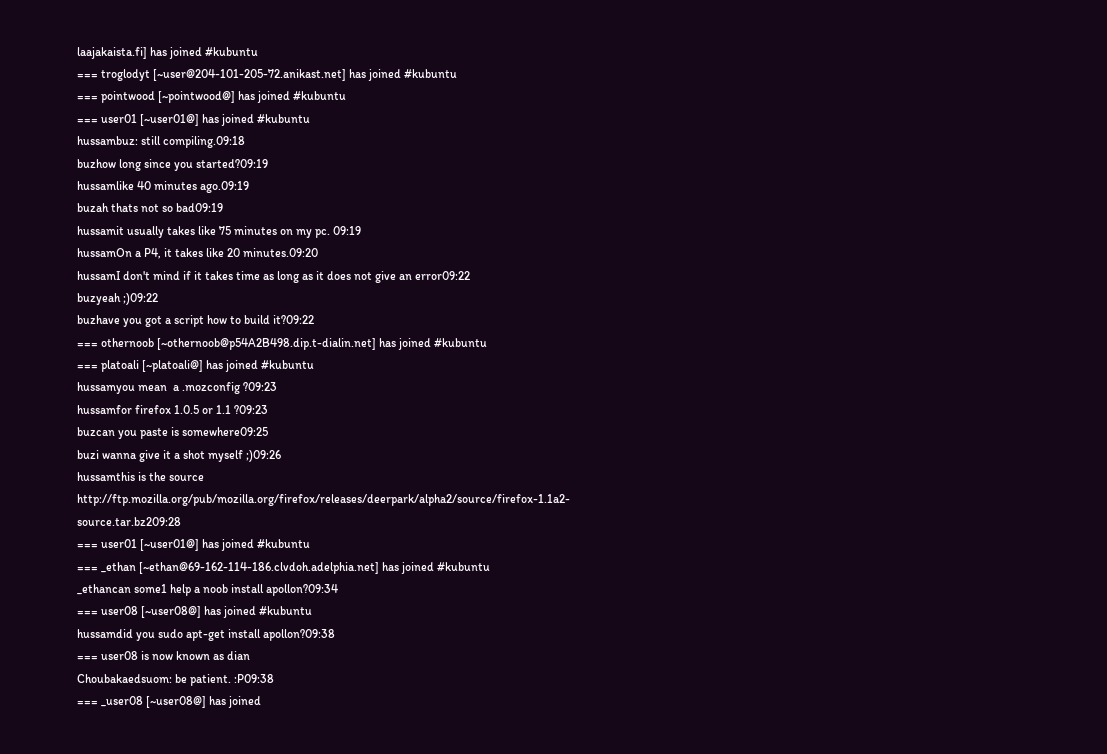laajakaista.fi] has joined #kubuntu
=== troglodyt [~user@204-101-205-72.anikast.net] has joined #kubuntu
=== pointwood [~pointwood@] has joined #kubuntu
=== user01 [~user01@] has joined #kubuntu
hussambuz: still compiling.09:18
buzhow long since you started?09:19
hussamlike 40 minutes ago.09:19
buzah thats not so bad09:19
hussamit usually takes like 75 minutes on my pc. 09:19
hussamOn a P4, it takes like 20 minutes.09:20
hussamI don't mind if it takes time as long as it does not give an error09:22
buzyeah ;)09:22
buzhave you got a script how to build it?09:22
=== othernoob [~othernoob@p54A2B498.dip.t-dialin.net] has joined #kubuntu
=== platoali [~platoali@] has joined #kubuntu
hussamyou mean  a .mozconfig ?09:23
hussamfor firefox 1.0.5 or 1.1 ?09:23
buzcan you paste is somewhere09:25
buzi wanna give it a shot myself ;)09:26
hussamthis is the source http://ftp.mozilla.org/pub/mozilla.org/firefox/releases/deerpark/alpha2/source/firefox-1.1a2-source.tar.bz209:28
=== user01 [~user01@] has joined #kubuntu
=== _ethan [~ethan@69-162-114-186.clvdoh.adelphia.net] has joined #kubuntu
_ethancan some1 help a noob install apollon?09:34
=== user08 [~user08@] has joined #kubuntu
hussamdid you sudo apt-get install apollon?09:38
=== user08 is now known as dian
Choubakaedsuom: be patient. :P09:38
=== _user08 [~user08@] has joined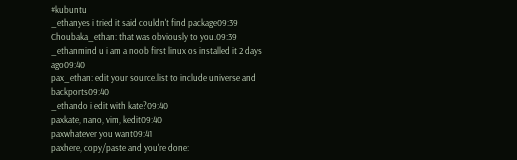#kubuntu
_ethanyes i tried it said couldn't find package09:39
Choubaka_ethan: that was obviously to you.09:39
_ethanmind u i am a noob first linux os installed it 2 days ago09:40
pax_ethan: edit your source.list to include universe and backports09:40
_ethando i edit with kate?09:40
paxkate, nano, vim, kedit09:40
paxwhatever you want09:41
paxhere, copy/paste and you're done: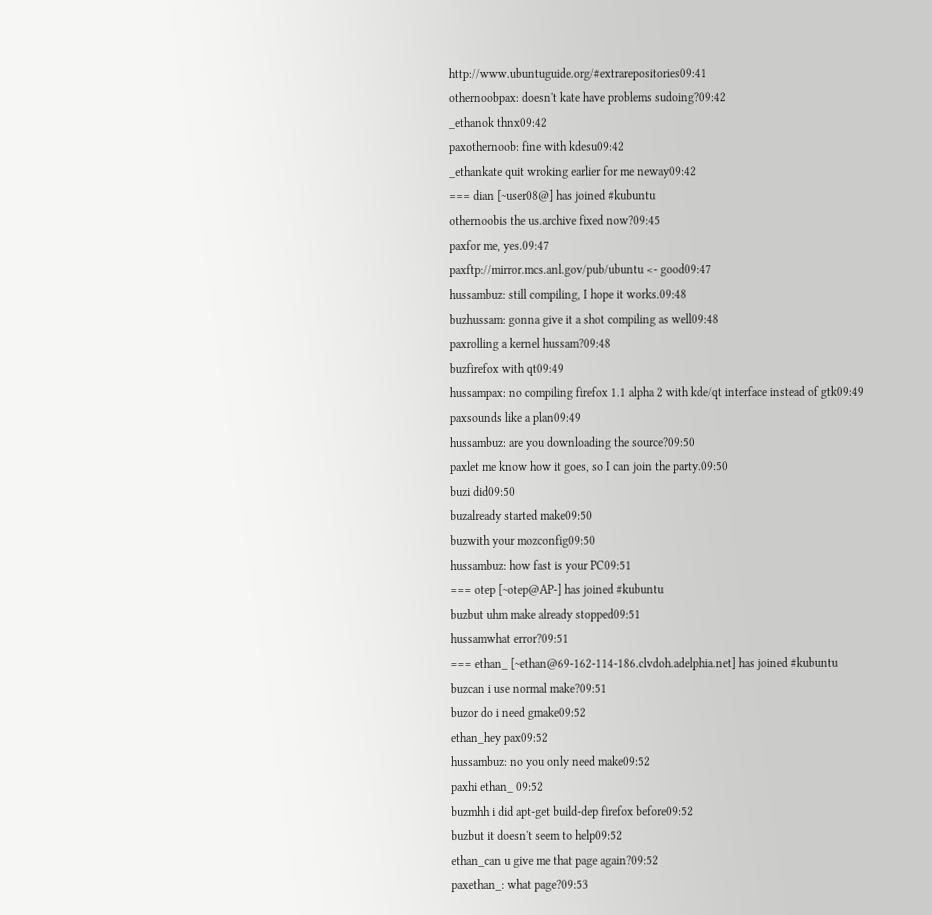http://www.ubuntuguide.org/#extrarepositories09:41
othernoobpax: doesn't kate have problems sudoing?09:42
_ethanok thnx09:42
paxothernoob: fine with kdesu09:42
_ethankate quit wroking earlier for me neway09:42
=== dian [~user08@] has joined #kubuntu
othernoobis the us.archive fixed now?09:45
paxfor me, yes.09:47
paxftp://mirror.mcs.anl.gov/pub/ubuntu <- good09:47
hussambuz: still compiling, I hope it works.09:48
buzhussam: gonna give it a shot compiling as well09:48
paxrolling a kernel hussam?09:48
buzfirefox with qt09:49
hussampax: no compiling firefox 1.1 alpha 2 with kde/qt interface instead of gtk09:49
paxsounds like a plan09:49
hussambuz: are you downloading the source?09:50
paxlet me know how it goes, so I can join the party.09:50
buzi did09:50
buzalready started make09:50
buzwith your mozconfig09:50
hussambuz: how fast is your PC09:51
=== otep [~otep@AP-] has joined #kubuntu
buzbut uhm make already stopped09:51
hussamwhat error?09:51
=== ethan_ [~ethan@69-162-114-186.clvdoh.adelphia.net] has joined #kubuntu
buzcan i use normal make?09:51
buzor do i need gmake09:52
ethan_hey pax09:52
hussambuz: no you only need make09:52
paxhi ethan_ 09:52
buzmhh i did apt-get build-dep firefox before09:52
buzbut it doesn't seem to help09:52
ethan_can u give me that page again?09:52
paxethan_: what page?09:53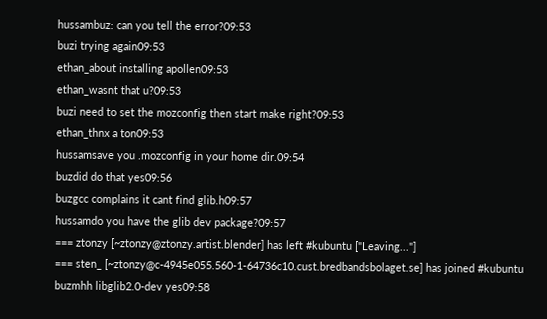hussambuz: can you tell the error?09:53
buzi trying again09:53
ethan_about installing apollen09:53
ethan_wasnt that u?09:53
buzi need to set the mozconfig then start make right?09:53
ethan_thnx a ton09:53
hussamsave you .mozconfig in your home dir.09:54
buzdid do that yes09:56
buzgcc complains it cant find glib.h09:57
hussamdo you have the glib dev package?09:57
=== ztonzy [~ztonzy@ztonzy.artist.blender] has left #kubuntu ["Leaving..."]
=== sten_ [~ztonzy@c-4945e055.560-1-64736c10.cust.bredbandsbolaget.se] has joined #kubuntu
buzmhh libglib2.0-dev yes09:58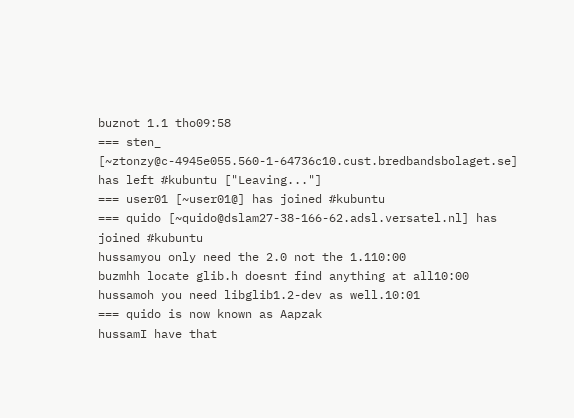buznot 1.1 tho09:58
=== sten_ [~ztonzy@c-4945e055.560-1-64736c10.cust.bredbandsbolaget.se] has left #kubuntu ["Leaving..."]
=== user01 [~user01@] has joined #kubuntu
=== quido [~quido@dslam27-38-166-62.adsl.versatel.nl] has joined #kubuntu
hussamyou only need the 2.0 not the 1.110:00
buzmhh locate glib.h doesnt find anything at all10:00
hussamoh you need libglib1.2-dev as well.10:01
=== quido is now known as Aapzak
hussamI have that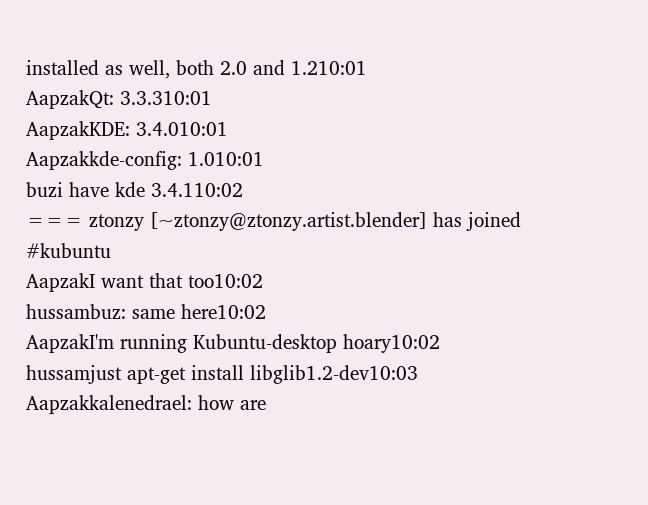installed as well, both 2.0 and 1.210:01
AapzakQt: 3.3.310:01
AapzakKDE: 3.4.010:01
Aapzakkde-config: 1.010:01
buzi have kde 3.4.110:02
=== ztonzy [~ztonzy@ztonzy.artist.blender] has joined #kubuntu
AapzakI want that too10:02
hussambuz: same here10:02
AapzakI'm running Kubuntu-desktop hoary10:02
hussamjust apt-get install libglib1.2-dev10:03
Aapzakkalenedrael: how are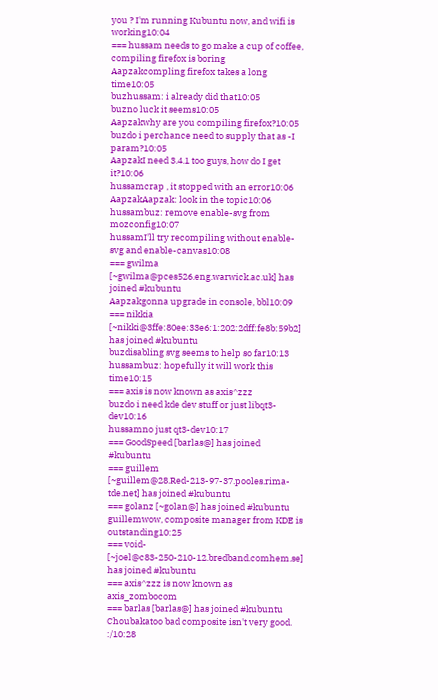you ? I'm running Kubuntu now, and wifi is working10:04
=== hussam needs to go make a cup of coffee, compiling firefox is boring
Aapzakcompling firefox takes a long time10:05
buzhussam: i already did that10:05
buzno luck it seems10:05
Aapzakwhy are you compiling firefox?10:05
buzdo i perchance need to supply that as -I param?10:05
AapzakI need 3.4.1 too guys, how do I get it?10:06
hussamcrap , it stopped with an error10:06
AapzakAapzak: look in the topic10:06
hussambuz: remove enable-svg from mozconfig10:07
hussamI'll try recompiling without enable-svg and enable-canvas10:08
=== gwilma [~gwilma@pces526.eng.warwick.ac.uk] has joined #kubuntu
Aapzakgonna upgrade in console, bbl10:09
=== nikkia [~nikki@3ffe:80ee:33e6:1:202:2dff:fe8b:59b2] has joined #kubuntu
buzdisabling svg seems to help so far10:13
hussambuz: hopefully it will work this time10:15
=== axis is now known as axis^zzz
buzdo i need kde dev stuff or just libqt3-dev10:16
hussamno just qt3-dev10:17
=== GoodSpeed [barlas@] has joined #kubuntu
=== guillem [~guillem@28.Red-213-97-37.pooles.rima-tde.net] has joined #kubuntu
=== golanz [~golan@] has joined #kubuntu
guillemwow, composite manager from KDE is outstanding10:25
=== void- [~joel@c83-250-210-12.bredband.comhem.se] has joined #kubuntu
=== axis^zzz is now known as axis_zombocom
=== barlas [barlas@] has joined #kubuntu
Choubakatoo bad composite isn't very good. :/10:28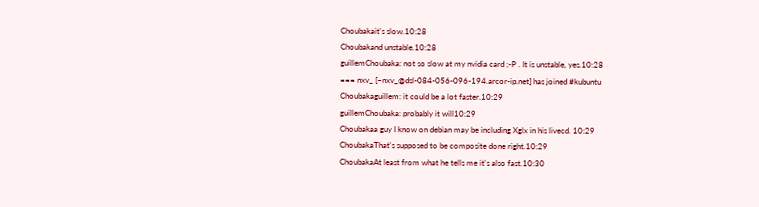Choubakait's slow.10:28
Choubakand unstable.10:28
guillemChoubaka: not so slow at my nvidia card ;-P . It is unstable, yes.10:28
=== nxv_ [~nxv_@dsl-084-056-096-194.arcor-ip.net] has joined #kubuntu
Choubakaguillem: it could be a lot faster.10:29
guillemChoubaka: probably it will10:29
Choubakaa guy I know on debian may be including Xglx in his livecd. 10:29
ChoubakaThat's supposed to be composite done right.10:29
ChoubakaAt least from what he tells me it's also fast.10:30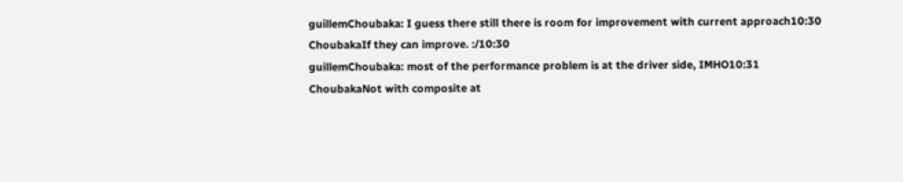guillemChoubaka: I guess there still there is room for improvement with current approach10:30
ChoubakaIf they can improve. :/10:30
guillemChoubaka: most of the performance problem is at the driver side, IMHO10:31
ChoubakaNot with composite at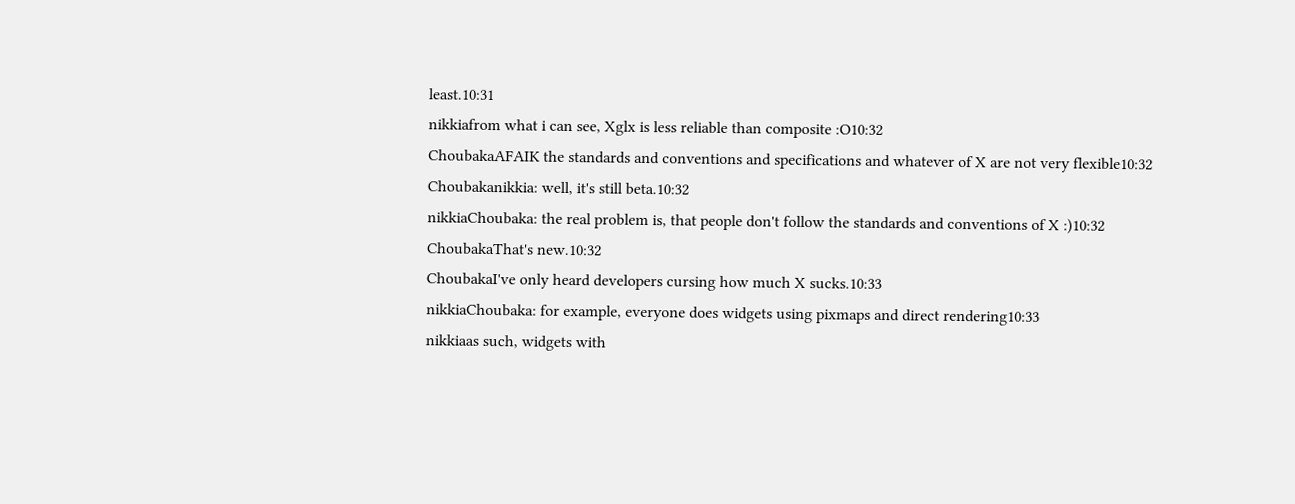least.10:31
nikkiafrom what i can see, Xglx is less reliable than composite :O10:32
ChoubakaAFAIK the standards and conventions and specifications and whatever of X are not very flexible10:32
Choubakanikkia: well, it's still beta.10:32
nikkiaChoubaka: the real problem is, that people don't follow the standards and conventions of X :)10:32
ChoubakaThat's new.10:32
ChoubakaI've only heard developers cursing how much X sucks.10:33
nikkiaChoubaka: for example, everyone does widgets using pixmaps and direct rendering10:33
nikkiaas such, widgets with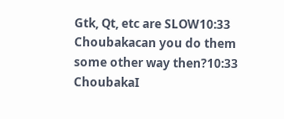Gtk, Qt, etc are SLOW10:33
Choubakacan you do them some other way then?10:33
ChoubakaI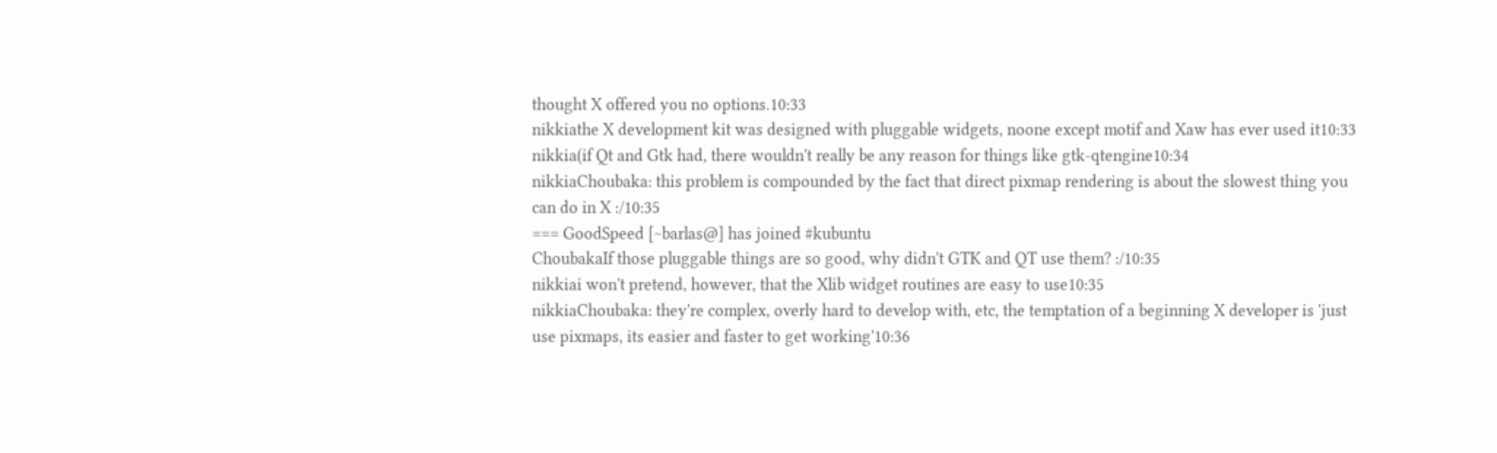thought X offered you no options.10:33
nikkiathe X development kit was designed with pluggable widgets, noone except motif and Xaw has ever used it10:33
nikkia(if Qt and Gtk had, there wouldn't really be any reason for things like gtk-qtengine10:34
nikkiaChoubaka: this problem is compounded by the fact that direct pixmap rendering is about the slowest thing you can do in X :/10:35
=== GoodSpeed [~barlas@] has joined #kubuntu
ChoubakaIf those pluggable things are so good, why didn't GTK and QT use them? :/10:35
nikkiai won't pretend, however, that the Xlib widget routines are easy to use10:35
nikkiaChoubaka: they're complex, overly hard to develop with, etc, the temptation of a beginning X developer is 'just use pixmaps, its easier and faster to get working'10:36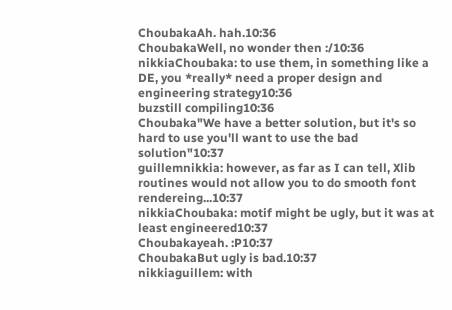ChoubakaAh. hah.10:36
ChoubakaWell, no wonder then :/10:36
nikkiaChoubaka: to use them, in something like a DE, you *really* need a proper design and engineering strategy10:36
buzstill compiling10:36
Choubaka"We have a better solution, but it's so hard to use you'll want to use the bad solution"10:37
guillemnikkia: however, as far as I can tell, Xlib routines would not allow you to do smooth font rendereing...10:37
nikkiaChoubaka: motif might be ugly, but it was at least engineered10:37
Choubakayeah. :P10:37
ChoubakaBut ugly is bad.10:37
nikkiaguillem: with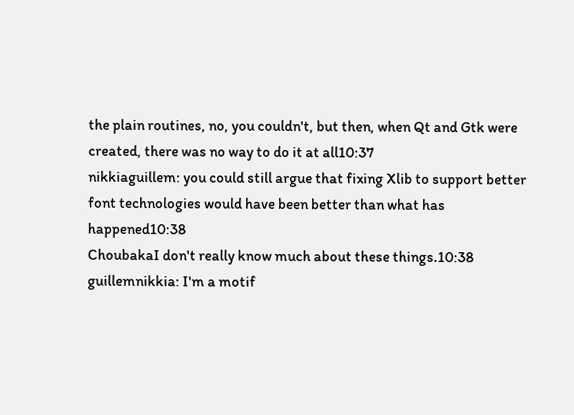the plain routines, no, you couldn't, but then, when Qt and Gtk were created, there was no way to do it at all10:37
nikkiaguillem: you could still argue that fixing Xlib to support better font technologies would have been better than what has happened10:38
ChoubakaI don't really know much about these things.10:38
guillemnikkia: I'm a motif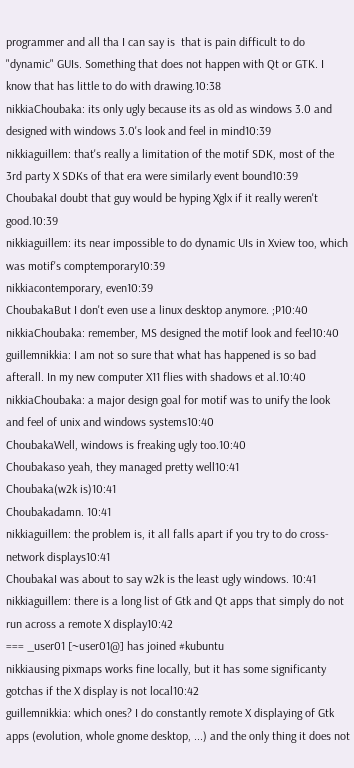programmer and all tha I can say is  that is pain difficult to do "dynamic" GUIs. Something that does not happen with Qt or GTK. I know that has little to do with drawing.10:38
nikkiaChoubaka: its only ugly because its as old as windows 3.0 and designed with windows 3.0's look and feel in mind10:39
nikkiaguillem: that's really a limitation of the motif SDK, most of the 3rd party X SDKs of that era were similarly event bound10:39
ChoubakaI doubt that guy would be hyping Xglx if it really weren't good.10:39
nikkiaguillem: its near impossible to do dynamic UIs in Xview too, which was motif's comptemporary10:39
nikkiacontemporary, even10:39
ChoubakaBut I don't even use a linux desktop anymore. ;P10:40
nikkiaChoubaka: remember, MS designed the motif look and feel10:40
guillemnikkia: I am not so sure that what has happened is so bad afterall. In my new computer X11 flies with shadows et al.10:40
nikkiaChoubaka: a major design goal for motif was to unify the look and feel of unix and windows systems10:40
ChoubakaWell, windows is freaking ugly too.10:40
Choubakaso yeah, they managed pretty well10:41
Choubaka(w2k is)10:41
Choubakadamn. 10:41
nikkiaguillem: the problem is, it all falls apart if you try to do cross-network displays10:41
ChoubakaI was about to say w2k is the least ugly windows. 10:41
nikkiaguillem: there is a long list of Gtk and Qt apps that simply do not run across a remote X display10:42
=== _user01 [~user01@] has joined #kubuntu
nikkiausing pixmaps works fine locally, but it has some significanty gotchas if the X display is not local10:42
guillemnikkia: which ones? I do constantly remote X displaying of Gtk apps (evolution, whole gnome desktop, ...) and the only thing it does not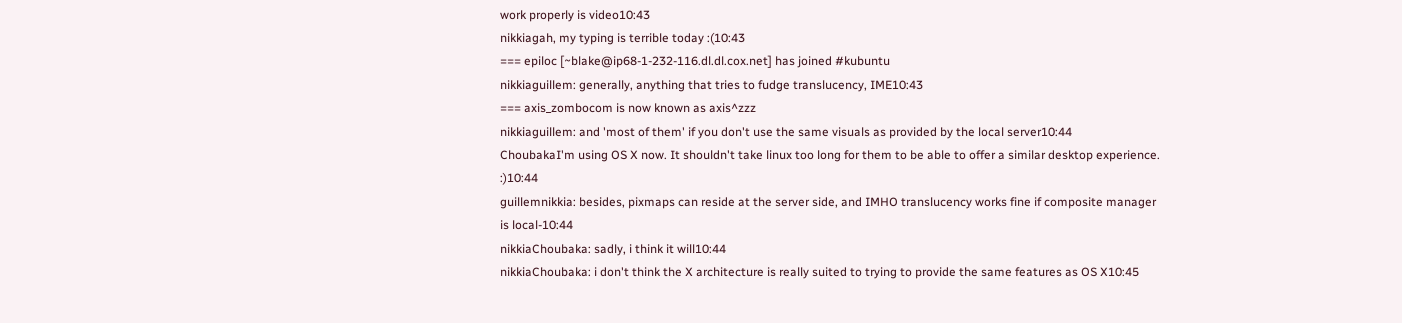work properly is video10:43
nikkiagah, my typing is terrible today :(10:43
=== epiloc [~blake@ip68-1-232-116.dl.dl.cox.net] has joined #kubuntu
nikkiaguillem: generally, anything that tries to fudge translucency, IME10:43
=== axis_zombocom is now known as axis^zzz
nikkiaguillem: and 'most of them' if you don't use the same visuals as provided by the local server10:44
ChoubakaI'm using OS X now. It shouldn't take linux too long for them to be able to offer a similar desktop experience. :)10:44
guillemnikkia: besides, pixmaps can reside at the server side, and IMHO translucency works fine if composite manager is local-10:44
nikkiaChoubaka: sadly, i think it will10:44
nikkiaChoubaka: i don't think the X architecture is really suited to trying to provide the same features as OS X10:45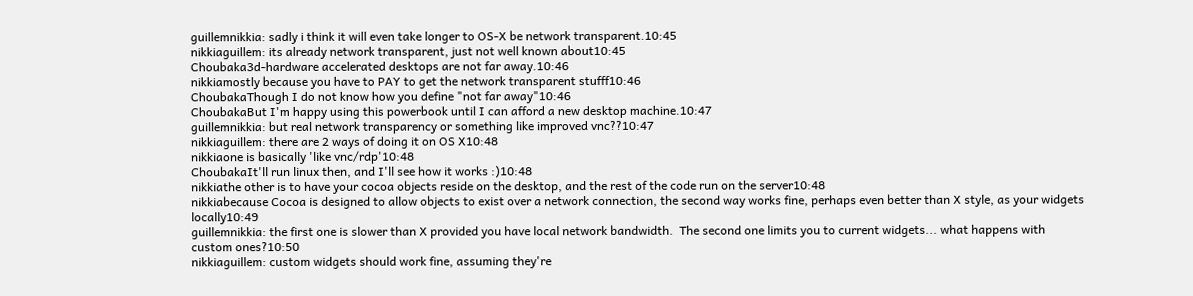guillemnikkia: sadly i think it will even take longer to OS-X be network transparent.10:45
nikkiaguillem: its already network transparent, just not well known about10:45
Choubaka3d-hardware accelerated desktops are not far away.10:46
nikkiamostly because you have to PAY to get the network transparent stufff10:46
ChoubakaThough I do not know how you define "not far away"10:46
ChoubakaBut I'm happy using this powerbook until I can afford a new desktop machine.10:47
guillemnikkia: but real network transparency or something like improved vnc??10:47
nikkiaguillem: there are 2 ways of doing it on OS X10:48
nikkiaone is basically 'like vnc/rdp'10:48
ChoubakaIt'll run linux then, and I'll see how it works :)10:48
nikkiathe other is to have your cocoa objects reside on the desktop, and the rest of the code run on the server10:48
nikkiabecause Cocoa is designed to allow objects to exist over a network connection, the second way works fine, perhaps even better than X style, as your widgets locally10:49
guillemnikkia: the first one is slower than X provided you have local network bandwidth.  The second one limits you to current widgets... what happens with custom ones?10:50
nikkiaguillem: custom widgets should work fine, assuming they're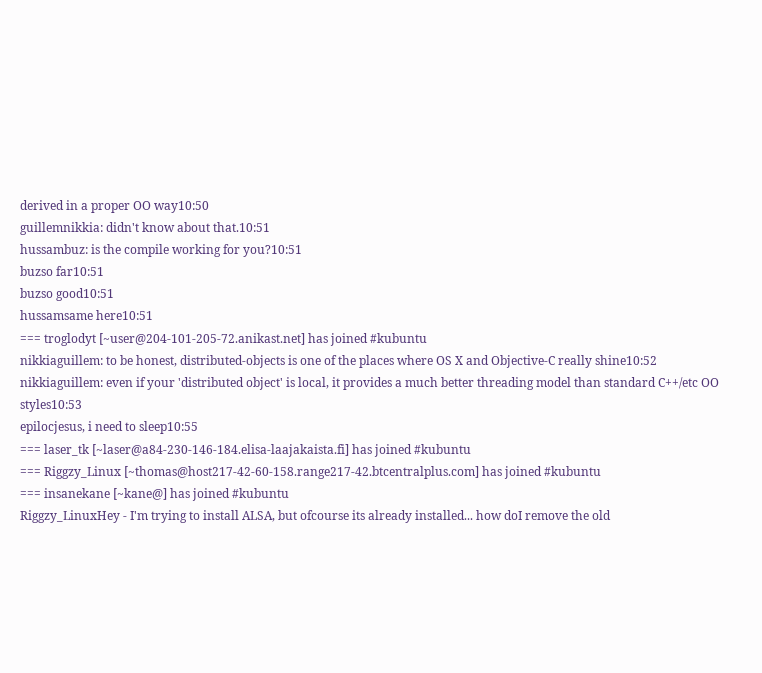derived in a proper OO way10:50
guillemnikkia: didn't know about that.10:51
hussambuz: is the compile working for you?10:51
buzso far10:51
buzso good10:51
hussamsame here10:51
=== troglodyt [~user@204-101-205-72.anikast.net] has joined #kubuntu
nikkiaguillem: to be honest, distributed-objects is one of the places where OS X and Objective-C really shine10:52
nikkiaguillem: even if your 'distributed object' is local, it provides a much better threading model than standard C++/etc OO styles10:53
epilocjesus, i need to sleep10:55
=== laser_tk [~laser@a84-230-146-184.elisa-laajakaista.fi] has joined #kubuntu
=== Riggzy_Linux [~thomas@host217-42-60-158.range217-42.btcentralplus.com] has joined #kubuntu
=== insanekane [~kane@] has joined #kubuntu
Riggzy_LinuxHey - I'm trying to install ALSA, but ofcourse its already installed... how doI remove the old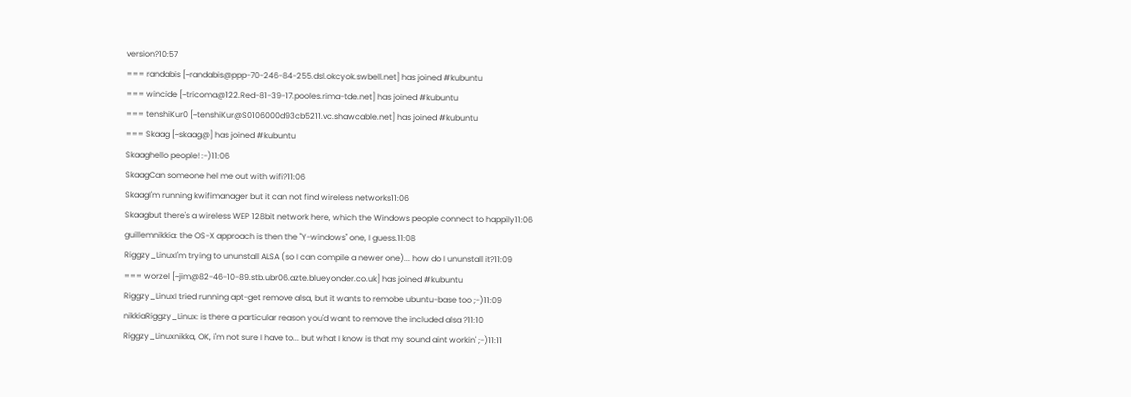version?10:57
=== randabis [~randabis@ppp-70-246-84-255.dsl.okcyok.swbell.net] has joined #kubuntu
=== wincide [~tricoma@122.Red-81-39-17.pooles.rima-tde.net] has joined #kubuntu
=== tenshiKur0 [~tenshiKur@S0106000d93cb5211.vc.shawcable.net] has joined #kubuntu
=== Skaag [~skaag@] has joined #kubuntu
Skaaghello people! :-)11:06
SkaagCan someone hel me out with wifi?11:06
SkaagI'm running kwifimanager but it can not find wireless networks11:06
Skaagbut there's a wireless WEP 128bit network here, which the Windows people connect to happily11:06
guillemnikkia: the OS-X approach is then the "Y-windows" one, I guess.11:08
Riggzy_LinuxI'm trying to ununstall ALSA (so I can compile a newer one)... how do I ununstall it?11:09
=== worzel [~jim@82-46-10-89.stb.ubr06.azte.blueyonder.co.uk] has joined #kubuntu
Riggzy_LinuxI tried running apt-get remove alsa, but it wants to remobe ubuntu-base too ;-)11:09
nikkiaRiggzy_Linux: is there a particular reason you'd want to remove the included alsa ?11:10
Riggzy_Linuxnikka, OK, i'm not sure I have to... but what I know is that my sound aint workin' ;-)11:11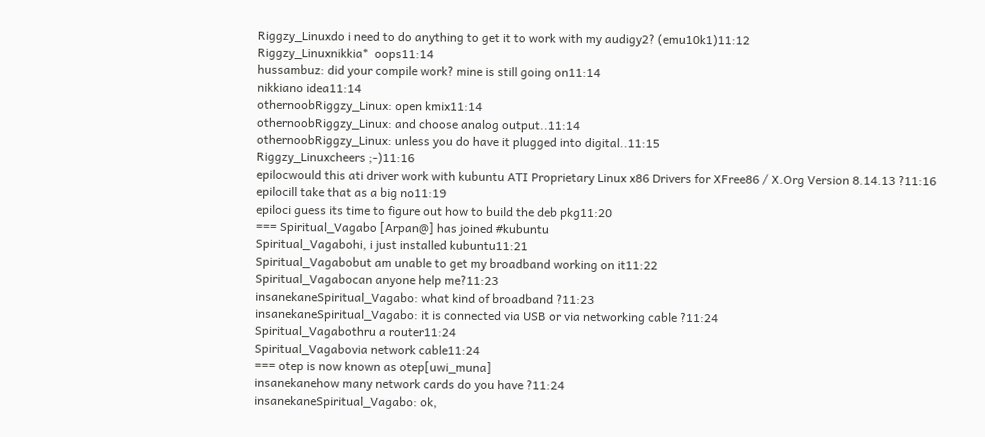Riggzy_Linuxdo i need to do anything to get it to work with my audigy2? (emu10k1)11:12
Riggzy_Linuxnikkia*  oops11:14
hussambuz: did your compile work? mine is still going on11:14
nikkiano idea11:14
othernoobRiggzy_Linux: open kmix11:14
othernoobRiggzy_Linux: and choose analog output..11:14
othernoobRiggzy_Linux: unless you do have it plugged into digital..11:15
Riggzy_Linuxcheers ;-)11:16
epilocwould this ati driver work with kubuntu ATI Proprietary Linux x86 Drivers for XFree86 / X.Org Version 8.14.13 ?11:16
epilocill take that as a big no11:19
epiloci guess its time to figure out how to build the deb pkg11:20
=== Spiritual_Vagabo [Arpan@] has joined #kubuntu
Spiritual_Vagabohi, i just installed kubuntu11:21
Spiritual_Vagabobut am unable to get my broadband working on it11:22
Spiritual_Vagabocan anyone help me?11:23
insanekaneSpiritual_Vagabo: what kind of broadband ?11:23
insanekaneSpiritual_Vagabo: it is connected via USB or via networking cable ?11:24
Spiritual_Vagabothru a router11:24
Spiritual_Vagabovia network cable11:24
=== otep is now known as otep[uwi_muna]
insanekanehow many network cards do you have ?11:24
insanekaneSpiritual_Vagabo: ok,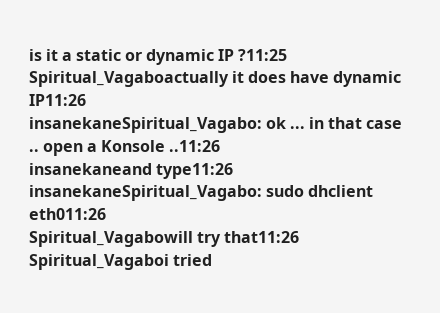is it a static or dynamic IP ?11:25
Spiritual_Vagaboactually it does have dynamic IP11:26
insanekaneSpiritual_Vagabo: ok ... in that case .. open a Konsole ..11:26
insanekaneand type11:26
insanekaneSpiritual_Vagabo: sudo dhclient eth011:26
Spiritual_Vagabowill try that11:26
Spiritual_Vagaboi tried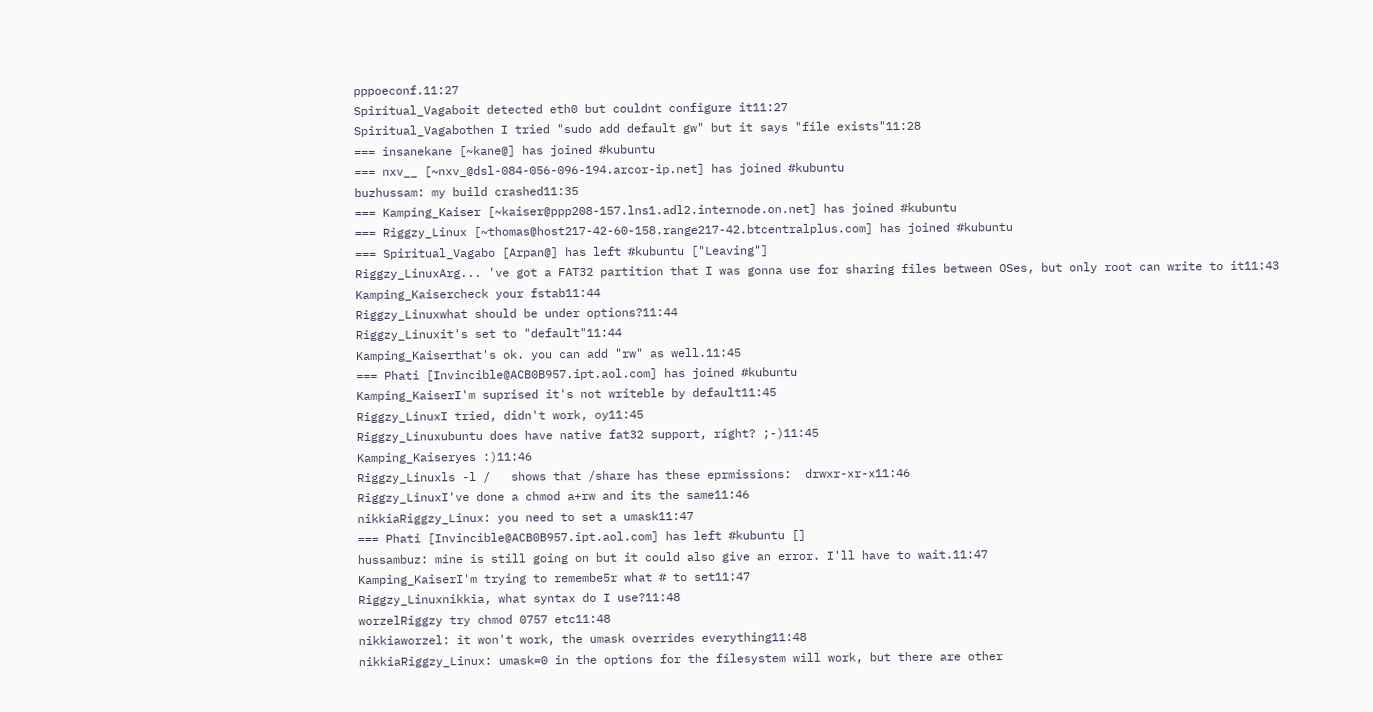pppoeconf.11:27
Spiritual_Vagaboit detected eth0 but couldnt configure it11:27
Spiritual_Vagabothen I tried "sudo add default gw" but it says "file exists"11:28
=== insanekane [~kane@] has joined #kubuntu
=== nxv__ [~nxv_@dsl-084-056-096-194.arcor-ip.net] has joined #kubuntu
buzhussam: my build crashed11:35
=== Kamping_Kaiser [~kaiser@ppp208-157.lns1.adl2.internode.on.net] has joined #kubuntu
=== Riggzy_Linux [~thomas@host217-42-60-158.range217-42.btcentralplus.com] has joined #kubuntu
=== Spiritual_Vagabo [Arpan@] has left #kubuntu ["Leaving"]
Riggzy_LinuxArg... 've got a FAT32 partition that I was gonna use for sharing files between OSes, but only root can write to it11:43
Kamping_Kaisercheck your fstab11:44
Riggzy_Linuxwhat should be under options?11:44
Riggzy_Linuxit's set to "default"11:44
Kamping_Kaiserthat's ok. you can add "rw" as well.11:45
=== Phati [Invincible@ACB0B957.ipt.aol.com] has joined #kubuntu
Kamping_KaiserI'm suprised it's not writeble by default11:45
Riggzy_LinuxI tried, didn't work, oy11:45
Riggzy_Linuxubuntu does have native fat32 support, right? ;-)11:45
Kamping_Kaiseryes :)11:46
Riggzy_Linuxls -l /   shows that /share has these eprmissions:  drwxr-xr-x11:46
Riggzy_LinuxI've done a chmod a+rw and its the same11:46
nikkiaRiggzy_Linux: you need to set a umask11:47
=== Phati [Invincible@ACB0B957.ipt.aol.com] has left #kubuntu []
hussambuz: mine is still going on but it could also give an error. I'll have to wait.11:47
Kamping_KaiserI'm trying to remembe5r what # to set11:47
Riggzy_Linuxnikkia, what syntax do I use?11:48
worzelRiggzy try chmod 0757 etc11:48
nikkiaworzel: it won't work, the umask overrides everything11:48
nikkiaRiggzy_Linux: umask=0 in the options for the filesystem will work, but there are other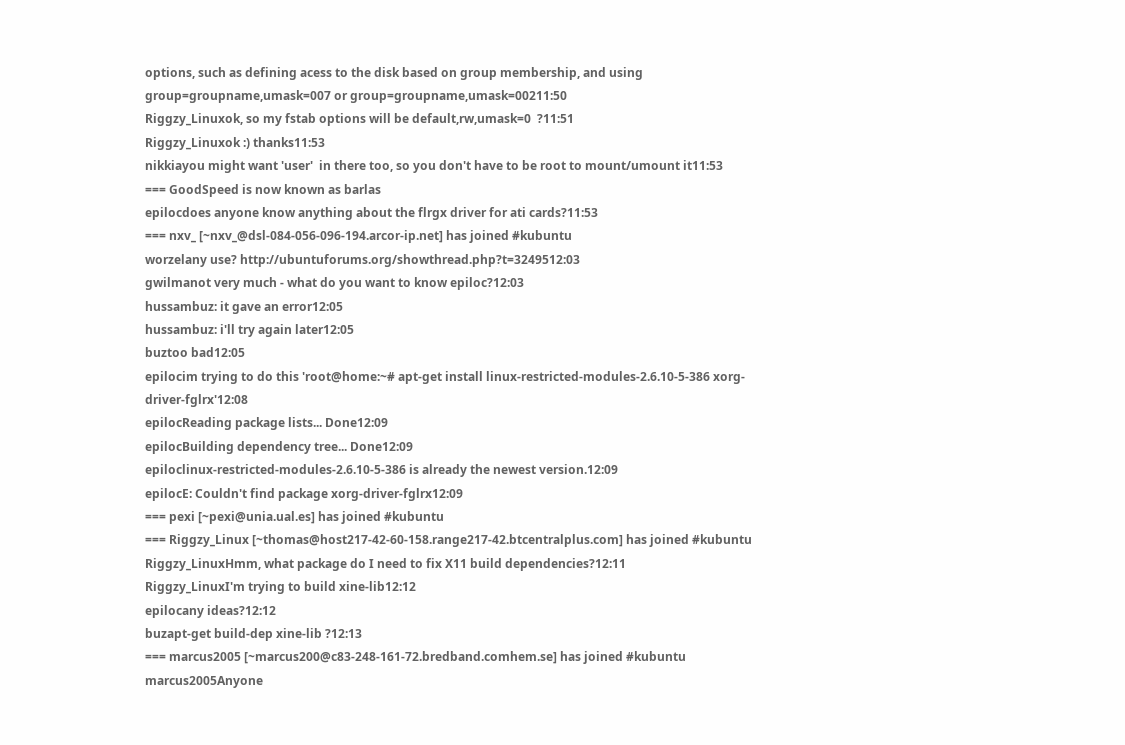options, such as defining acess to the disk based on group membership, and using group=groupname,umask=007 or group=groupname,umask=00211:50
Riggzy_Linuxok, so my fstab options will be default,rw,umask=0  ?11:51
Riggzy_Linuxok :) thanks11:53
nikkiayou might want 'user'  in there too, so you don't have to be root to mount/umount it11:53
=== GoodSpeed is now known as barlas
epilocdoes anyone know anything about the flrgx driver for ati cards?11:53
=== nxv_ [~nxv_@dsl-084-056-096-194.arcor-ip.net] has joined #kubuntu
worzelany use? http://ubuntuforums.org/showthread.php?t=3249512:03
gwilmanot very much - what do you want to know epiloc?12:03
hussambuz: it gave an error12:05
hussambuz: i'll try again later12:05
buztoo bad12:05
epilocim trying to do this 'root@home:~# apt-get install linux-restricted-modules-2.6.10-5-386 xorg-driver-fglrx'12:08
epilocReading package lists... Done12:09
epilocBuilding dependency tree... Done12:09
epiloclinux-restricted-modules-2.6.10-5-386 is already the newest version.12:09
epilocE: Couldn't find package xorg-driver-fglrx12:09
=== pexi [~pexi@unia.ual.es] has joined #kubuntu
=== Riggzy_Linux [~thomas@host217-42-60-158.range217-42.btcentralplus.com] has joined #kubuntu
Riggzy_LinuxHmm, what package do I need to fix X11 build dependencies?12:11
Riggzy_LinuxI'm trying to build xine-lib12:12
epilocany ideas?12:12
buzapt-get build-dep xine-lib ?12:13
=== marcus2005 [~marcus200@c83-248-161-72.bredband.comhem.se] has joined #kubuntu
marcus2005Anyone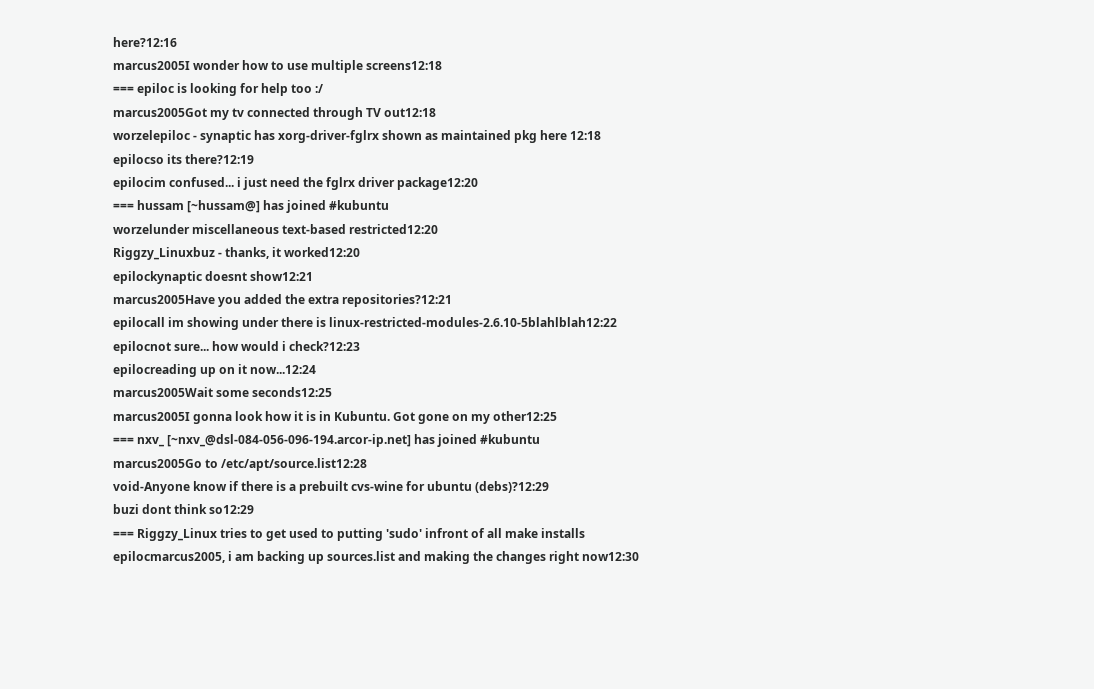here?12:16
marcus2005I wonder how to use multiple screens12:18
=== epiloc is looking for help too :/
marcus2005Got my tv connected through TV out12:18
worzelepiloc - synaptic has xorg-driver-fglrx shown as maintained pkg here 12:18
epilocso its there?12:19
epilocim confused... i just need the fglrx driver package12:20
=== hussam [~hussam@] has joined #kubuntu
worzelunder miscellaneous text-based restricted12:20
Riggzy_Linuxbuz - thanks, it worked12:20
epilockynaptic doesnt show12:21
marcus2005Have you added the extra repositories?12:21
epilocall im showing under there is linux-restricted-modules-2.6.10-5blahlblah12:22
epilocnot sure... how would i check?12:23
epilocreading up on it now...12:24
marcus2005Wait some seconds12:25
marcus2005I gonna look how it is in Kubuntu. Got gone on my other12:25
=== nxv_ [~nxv_@dsl-084-056-096-194.arcor-ip.net] has joined #kubuntu
marcus2005Go to /etc/apt/source.list12:28
void-Anyone know if there is a prebuilt cvs-wine for ubuntu (debs)?12:29
buzi dont think so12:29
=== Riggzy_Linux tries to get used to putting 'sudo' infront of all make installs
epilocmarcus2005, i am backing up sources.list and making the changes right now12:30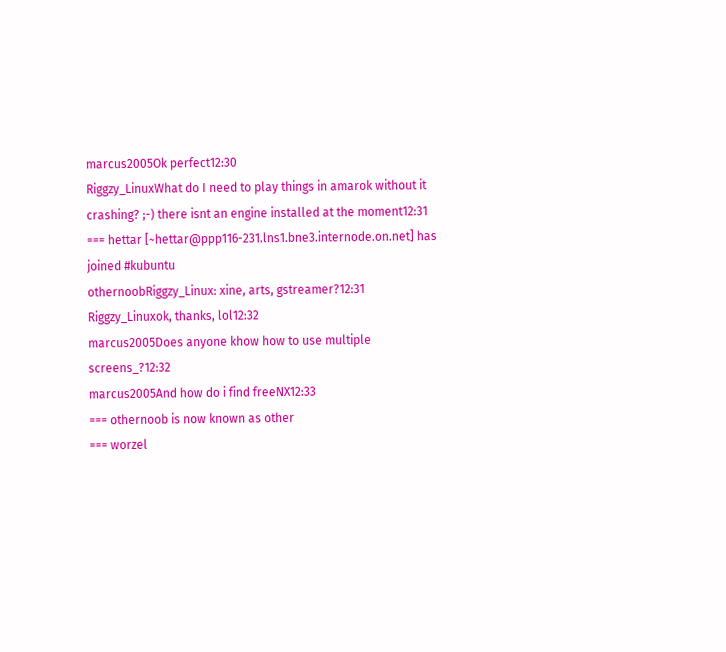marcus2005Ok perfect12:30
Riggzy_LinuxWhat do I need to play things in amarok without it crashing? ;-) there isnt an engine installed at the moment12:31
=== hettar [~hettar@ppp116-231.lns1.bne3.internode.on.net] has joined #kubuntu
othernoobRiggzy_Linux: xine, arts, gstreamer?12:31
Riggzy_Linuxok, thanks, lol12:32
marcus2005Does anyone khow how to use multiple screens_?12:32
marcus2005And how do i find freeNX12:33
=== othernoob is now known as other
=== worzel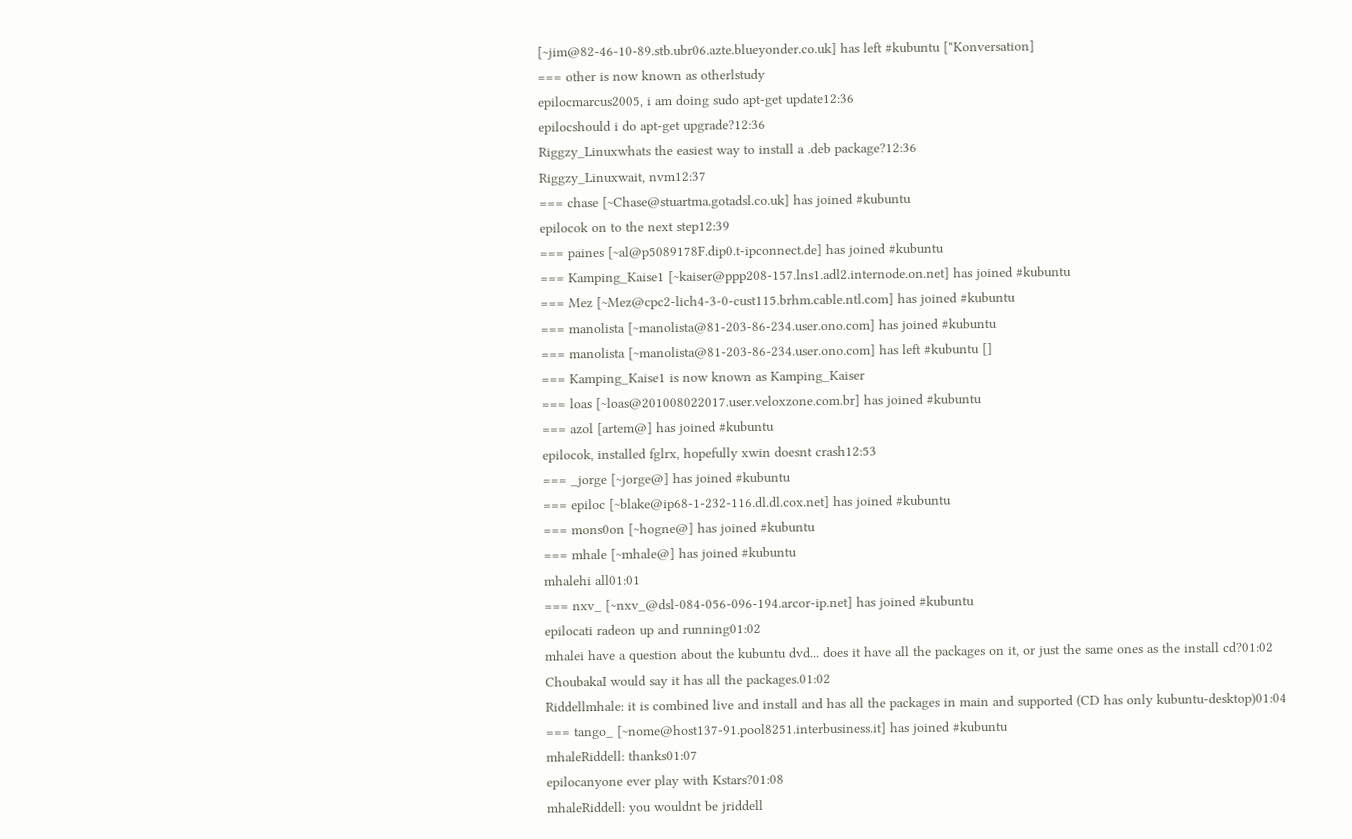[~jim@82-46-10-89.stb.ubr06.azte.blueyonder.co.uk] has left #kubuntu ["Konversation]
=== other is now known as otherlstudy
epilocmarcus2005, i am doing sudo apt-get update12:36
epilocshould i do apt-get upgrade?12:36
Riggzy_Linuxwhats the easiest way to install a .deb package?12:36
Riggzy_Linuxwait, nvm12:37
=== chase [~Chase@stuartma.gotadsl.co.uk] has joined #kubuntu
epilocok on to the next step12:39
=== paines [~al@p5089178F.dip0.t-ipconnect.de] has joined #kubuntu
=== Kamping_Kaise1 [~kaiser@ppp208-157.lns1.adl2.internode.on.net] has joined #kubuntu
=== Mez [~Mez@cpc2-lich4-3-0-cust115.brhm.cable.ntl.com] has joined #kubuntu
=== manolista [~manolista@81-203-86-234.user.ono.com] has joined #kubuntu
=== manolista [~manolista@81-203-86-234.user.ono.com] has left #kubuntu []
=== Kamping_Kaise1 is now known as Kamping_Kaiser
=== loas [~loas@201008022017.user.veloxzone.com.br] has joined #kubuntu
=== azol [artem@] has joined #kubuntu
epilocok, installed fglrx, hopefully xwin doesnt crash12:53
=== _jorge [~jorge@] has joined #kubuntu
=== epiloc [~blake@ip68-1-232-116.dl.dl.cox.net] has joined #kubuntu
=== mons0on [~hogne@] has joined #kubuntu
=== mhale [~mhale@] has joined #kubuntu
mhalehi all01:01
=== nxv_ [~nxv_@dsl-084-056-096-194.arcor-ip.net] has joined #kubuntu
epilocati radeon up and running01:02
mhalei have a question about the kubuntu dvd... does it have all the packages on it, or just the same ones as the install cd?01:02
ChoubakaI would say it has all the packages.01:02
Riddellmhale: it is combined live and install and has all the packages in main and supported (CD has only kubuntu-desktop)01:04
=== tango_ [~nome@host137-91.pool8251.interbusiness.it] has joined #kubuntu
mhaleRiddell: thanks01:07
epilocanyone ever play with Kstars?01:08
mhaleRiddell: you wouldnt be jriddell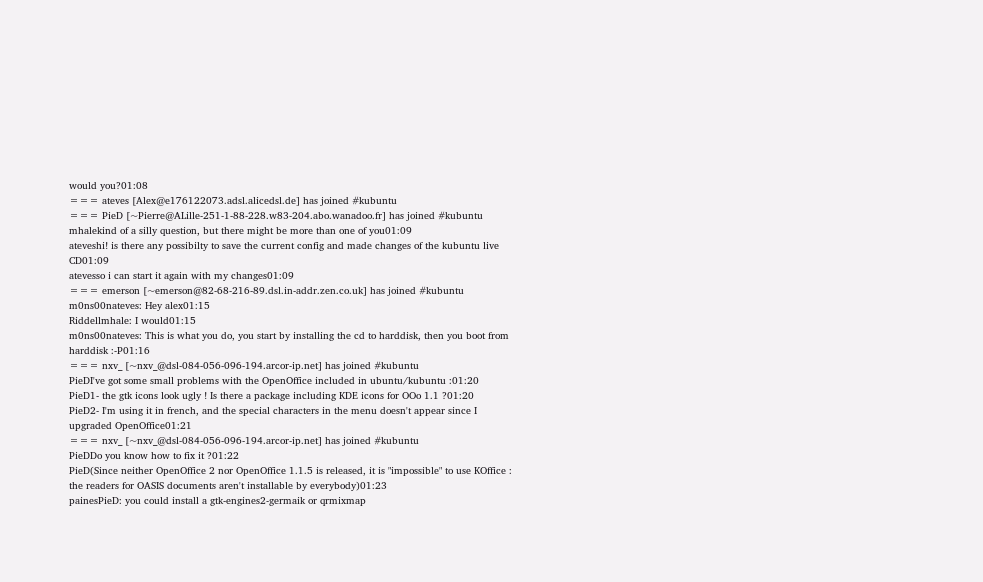would you?01:08
=== ateves [Alex@e176122073.adsl.alicedsl.de] has joined #kubuntu
=== PieD [~Pierre@ALille-251-1-88-228.w83-204.abo.wanadoo.fr] has joined #kubuntu
mhalekind of a silly question, but there might be more than one of you01:09
ateveshi! is there any possibilty to save the current config and made changes of the kubuntu live CD01:09
atevesso i can start it again with my changes01:09
=== emerson [~emerson@82-68-216-89.dsl.in-addr.zen.co.uk] has joined #kubuntu
m0ns00nateves: Hey alex01:15
Riddellmhale: I would01:15
m0ns00nateves: This is what you do, you start by installing the cd to harddisk, then you boot from harddisk :-P01:16
=== nxv_ [~nxv_@dsl-084-056-096-194.arcor-ip.net] has joined #kubuntu
PieDI've got some small problems with the OpenOffice included in ubuntu/kubuntu :01:20
PieD1- the gtk icons look ugly ! Is there a package including KDE icons for OOo 1.1 ?01:20
PieD2- I'm using it in french, and the special characters in the menu doesn't appear since I upgraded OpenOffice01:21
=== nxv_ [~nxv_@dsl-084-056-096-194.arcor-ip.net] has joined #kubuntu
PieDDo you know how to fix it ?01:22
PieD(Since neither OpenOffice 2 nor OpenOffice 1.1.5 is released, it is "impossible" to use KOffice : the readers for OASIS documents aren't installable by everybody)01:23
painesPieD: you could install a gtk-engines2-germaik or qrmixmap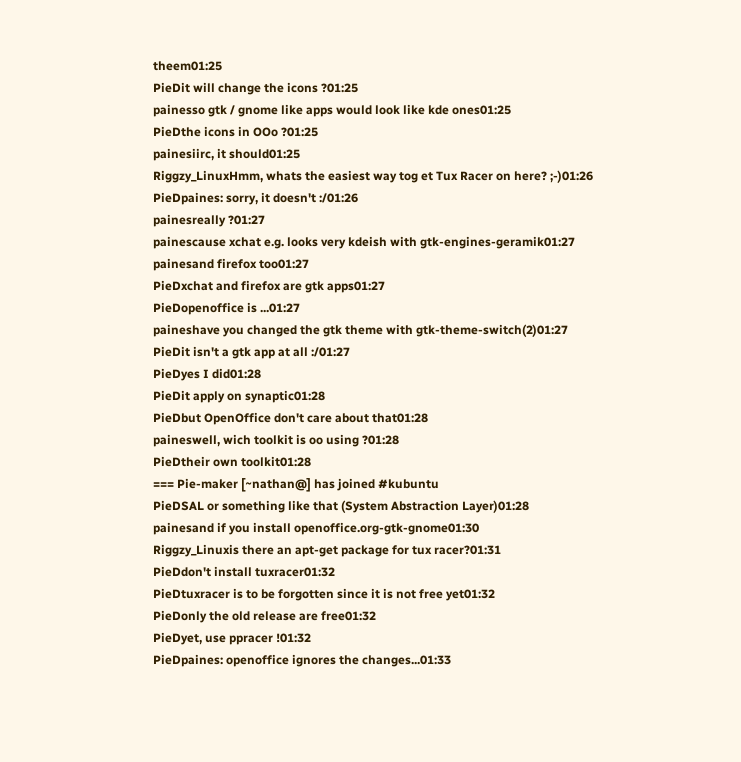theem01:25
PieDit will change the icons ?01:25
painesso gtk / gnome like apps would look like kde ones01:25
PieDthe icons in OOo ?01:25
painesiirc, it should01:25
Riggzy_LinuxHmm, whats the easiest way tog et Tux Racer on here? ;-)01:26
PieDpaines: sorry, it doesn't :/01:26
painesreally ?01:27
painescause xchat e.g. looks very kdeish with gtk-engines-geramik01:27
painesand firefox too01:27
PieDxchat and firefox are gtk apps01:27
PieDopenoffice is ...01:27
paineshave you changed the gtk theme with gtk-theme-switch(2)01:27
PieDit isn't a gtk app at all :/01:27
PieDyes I did01:28
PieDit apply on synaptic01:28
PieDbut OpenOffice don't care about that01:28
paineswell, wich toolkit is oo using ?01:28
PieDtheir own toolkit01:28
=== Pie-maker [~nathan@] has joined #kubuntu
PieDSAL or something like that (System Abstraction Layer)01:28
painesand if you install openoffice.org-gtk-gnome01:30
Riggzy_Linuxis there an apt-get package for tux racer?01:31
PieDdon't install tuxracer01:32
PieDtuxracer is to be forgotten since it is not free yet01:32
PieDonly the old release are free01:32
PieDyet, use ppracer !01:32
PieDpaines: openoffice ignores the changes...01:33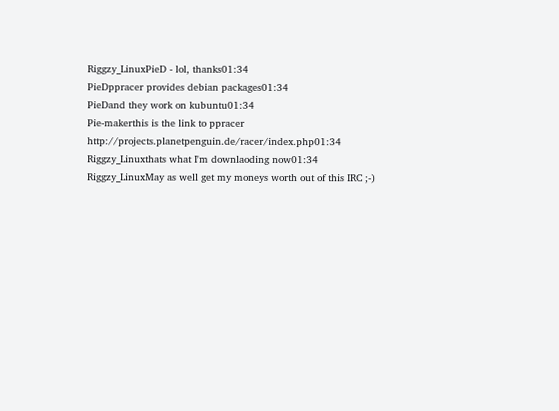Riggzy_LinuxPieD - lol, thanks01:34
PieDppracer provides debian packages01:34
PieDand they work on kubuntu01:34
Pie-makerthis is the link to ppracer http://projects.planetpenguin.de/racer/index.php01:34
Riggzy_Linuxthats what I'm downlaoding now01:34
Riggzy_LinuxMay as well get my moneys worth out of this IRC ;-)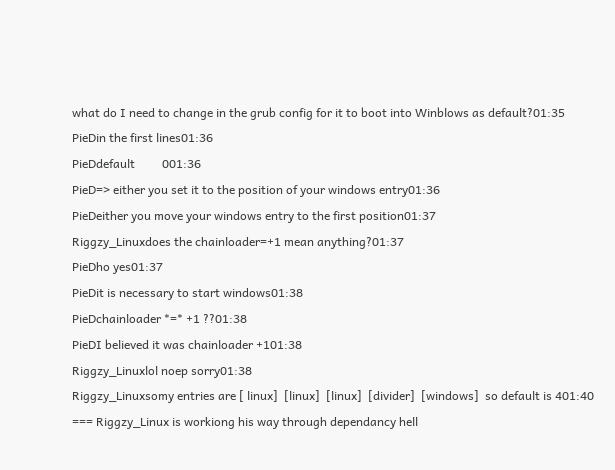what do I need to change in the grub config for it to boot into Winblows as default?01:35
PieDin the first lines01:36
PieDdefault         001:36
PieD=> either you set it to the position of your windows entry01:36
PieDeither you move your windows entry to the first position01:37
Riggzy_Linuxdoes the chainloader=+1 mean anything?01:37
PieDho yes01:37
PieDit is necessary to start windows01:38
PieDchainloader *=* +1 ??01:38
PieDI believed it was chainloader +101:38
Riggzy_Linuxlol noep sorry01:38
Riggzy_Linuxsomy entries are [ linux]  [linux]  [linux]  [divider]  [windows]  so default is 401:40
=== Riggzy_Linux is workiong his way through dependancy hell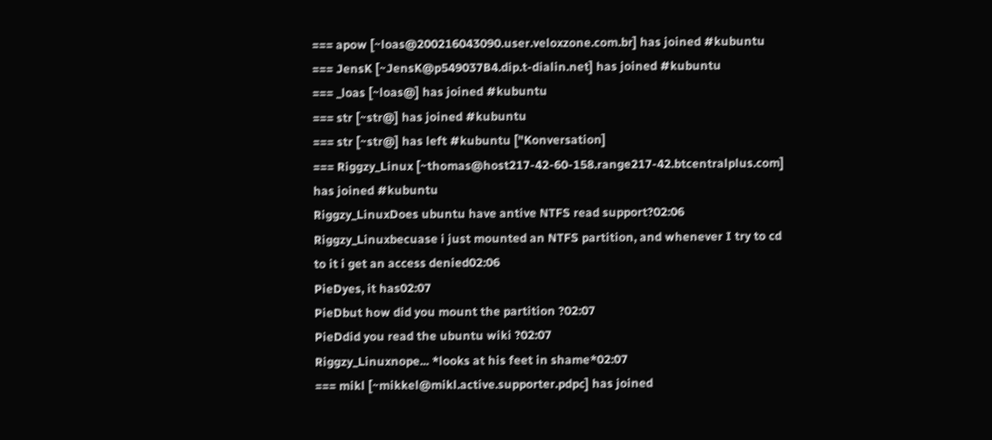=== apow [~loas@200216043090.user.veloxzone.com.br] has joined #kubuntu
=== JensK [~JensK@p549037B4.dip.t-dialin.net] has joined #kubuntu
=== _loas [~loas@] has joined #kubuntu
=== str [~str@] has joined #kubuntu
=== str [~str@] has left #kubuntu ["Konversation]
=== Riggzy_Linux [~thomas@host217-42-60-158.range217-42.btcentralplus.com] has joined #kubuntu
Riggzy_LinuxDoes ubuntu have antive NTFS read support?02:06
Riggzy_Linuxbecuase i just mounted an NTFS partition, and whenever I try to cd to it i get an access denied02:06
PieDyes, it has02:07
PieDbut how did you mount the partition ?02:07
PieDdid you read the ubuntu wiki ?02:07
Riggzy_Linuxnope... *looks at his feet in shame*02:07
=== mikl [~mikkel@mikl.active.supporter.pdpc] has joined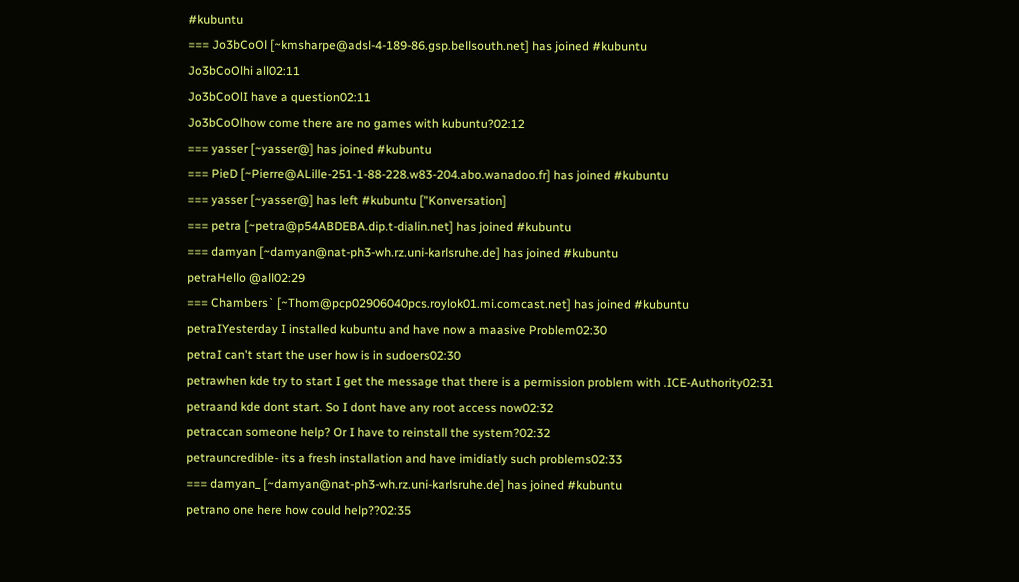#kubuntu
=== Jo3bCoOl [~kmsharpe@adsl-4-189-86.gsp.bellsouth.net] has joined #kubuntu
Jo3bCoOlhi all02:11
Jo3bCoOlI have a question02:11
Jo3bCoOlhow come there are no games with kubuntu?02:12
=== yasser [~yasser@] has joined #kubuntu
=== PieD [~Pierre@ALille-251-1-88-228.w83-204.abo.wanadoo.fr] has joined #kubuntu
=== yasser [~yasser@] has left #kubuntu ["Konversation]
=== petra [~petra@p54ABDEBA.dip.t-dialin.net] has joined #kubuntu
=== damyan [~damyan@nat-ph3-wh.rz.uni-karlsruhe.de] has joined #kubuntu
petraHello @all02:29
=== Chambers` [~Thom@pcp02906040pcs.roylok01.mi.comcast.net] has joined #kubuntu
petraIYesterday I installed kubuntu and have now a maasive Problem02:30
petraI can't start the user how is in sudoers02:30
petrawhen kde try to start I get the message that there is a permission problem with .ICE-Authority02:31
petraand kde dont start. So I dont have any root access now02:32
petraccan someone help? Or I have to reinstall the system?02:32
petrauncredible- its a fresh installation and have imidiatly such problems02:33
=== damyan_ [~damyan@nat-ph3-wh.rz.uni-karlsruhe.de] has joined #kubuntu
petrano one here how could help??02:35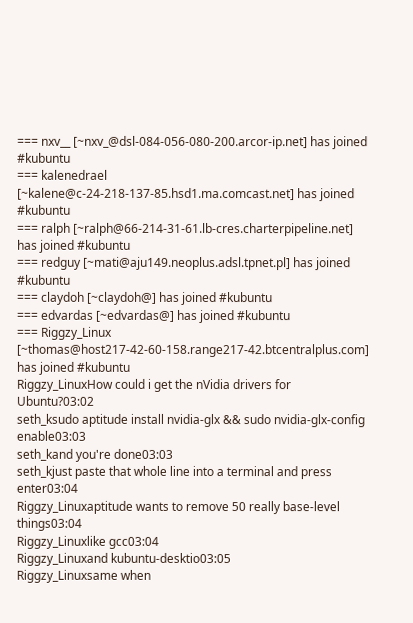=== nxv__ [~nxv_@dsl-084-056-080-200.arcor-ip.net] has joined #kubuntu
=== kalenedrael [~kalene@c-24-218-137-85.hsd1.ma.comcast.net] has joined #kubuntu
=== ralph [~ralph@66-214-31-61.lb-cres.charterpipeline.net] has joined #kubuntu
=== redguy [~mati@aju149.neoplus.adsl.tpnet.pl] has joined #kubuntu
=== claydoh [~claydoh@] has joined #kubuntu
=== edvardas [~edvardas@] has joined #kubuntu
=== Riggzy_Linux [~thomas@host217-42-60-158.range217-42.btcentralplus.com] has joined #kubuntu
Riggzy_LinuxHow could i get the nVidia drivers for Ubuntu?03:02
seth_ksudo aptitude install nvidia-glx && sudo nvidia-glx-config enable03:03
seth_kand you're done03:03
seth_kjust paste that whole line into a terminal and press enter03:04
Riggzy_Linuxaptitude wants to remove 50 really base-level things03:04
Riggzy_Linuxlike gcc03:04
Riggzy_Linuxand kubuntu-desktio03:05
Riggzy_Linuxsame when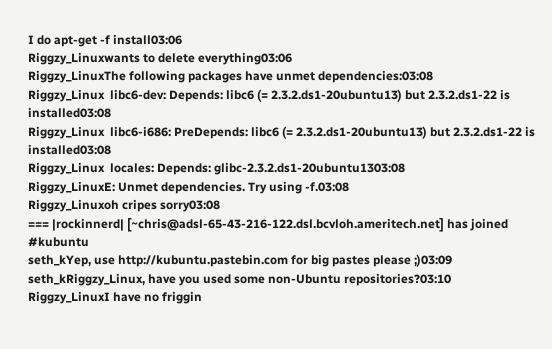I do apt-get -f install03:06
Riggzy_Linuxwants to delete everything03:06
Riggzy_LinuxThe following packages have unmet dependencies:03:08
Riggzy_Linux  libc6-dev: Depends: libc6 (= 2.3.2.ds1-20ubuntu13) but 2.3.2.ds1-22 is installed03:08
Riggzy_Linux  libc6-i686: PreDepends: libc6 (= 2.3.2.ds1-20ubuntu13) but 2.3.2.ds1-22 is installed03:08
Riggzy_Linux  locales: Depends: glibc-2.3.2.ds1-20ubuntu1303:08
Riggzy_LinuxE: Unmet dependencies. Try using -f.03:08
Riggzy_Linuxoh cripes sorry03:08
=== |rockinnerd| [~chris@adsl-65-43-216-122.dsl.bcvloh.ameritech.net] has joined #kubuntu
seth_kYep, use http://kubuntu.pastebin.com for big pastes please ;)03:09
seth_kRiggzy_Linux, have you used some non-Ubuntu repositories?03:10
Riggzy_LinuxI have no friggin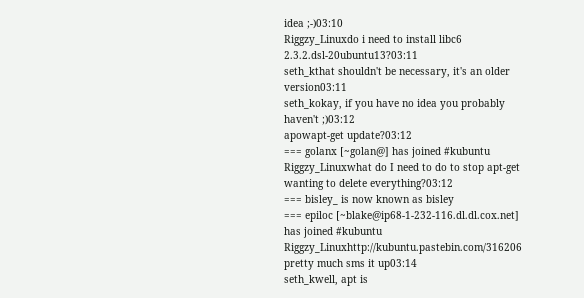idea ;-)03:10
Riggzy_Linuxdo i need to install libc6 2.3.2.dsl-20ubuntu13?03:11
seth_kthat shouldn't be necessary, it's an older version03:11
seth_kokay, if you have no idea you probably haven't ;)03:12
apowapt-get update?03:12
=== golanx [~golan@] has joined #kubuntu
Riggzy_Linuxwhat do I need to do to stop apt-get wanting to delete everything?03:12
=== bisley_ is now known as bisley
=== epiloc [~blake@ip68-1-232-116.dl.dl.cox.net] has joined #kubuntu
Riggzy_Linuxhttp://kubuntu.pastebin.com/316206   pretty much sms it up03:14
seth_kwell, apt is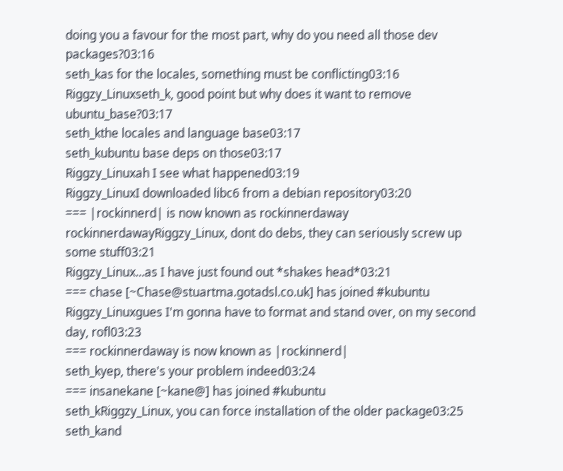doing you a favour for the most part, why do you need all those dev packages?03:16
seth_kas for the locales, something must be conflicting03:16
Riggzy_Linuxseth_k, good point but why does it want to remove ubuntu_base?03:17
seth_kthe locales and language base03:17
seth_kubuntu base deps on those03:17
Riggzy_Linuxah I see what happened03:19
Riggzy_LinuxI downloaded libc6 from a debian repository03:20
=== |rockinnerd| is now known as rockinnerdaway
rockinnerdawayRiggzy_Linux, dont do debs, they can seriously screw up some stuff03:21
Riggzy_Linux...as I have just found out *shakes head*03:21
=== chase [~Chase@stuartma.gotadsl.co.uk] has joined #kubuntu
Riggzy_Linuxgues I'm gonna have to format and stand over, on my second day, rofl03:23
=== rockinnerdaway is now known as |rockinnerd|
seth_kyep, there's your problem indeed03:24
=== insanekane [~kane@] has joined #kubuntu
seth_kRiggzy_Linux, you can force installation of the older package03:25
seth_kand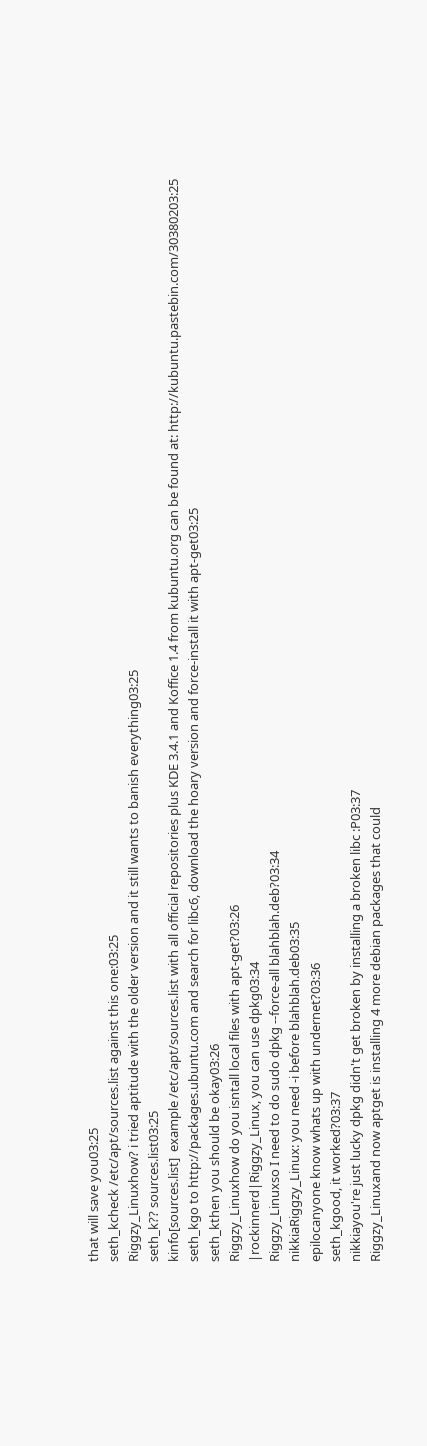that will save you03:25
seth_kcheck /etc/apt/sources.list against this one:03:25
Riggzy_Linuxhow? i tried aptitude with the older version and it still wants to banish everything03:25
seth_k?? sources.list03:25
kinfo[sources.list]  example /etc/apt/sources.list with all official repositories plus KDE 3.4.1 and Koffice 1.4 from kubuntu.org can be found at: http://kubuntu.pastebin.com/30380203:25
seth_kgo to http://packages.ubuntu.com and search for libc6, download the hoary version and force-install it with apt-get03:25
seth_kthen you should be okay03:26
Riggzy_Linuxhow do you isntall local files with apt-get?03:26
|rockinnerd|Riggzy_Linux, you can use dpkg03:34
Riggzy_Linuxso I need to do sudo dpkg --force-all blahblah.deb?03:34
nikkiaRiggzy_Linux: you need -i before blahblah.deb03:35
epilocanyone know whats up with undernet?03:36
seth_kgood, it worked?03:37
nikkiayou're just lucky dpkg didn't get broken by installing a broken libc :P03:37
Riggzy_Linuxand now aptget is installing 4 more debian packages that could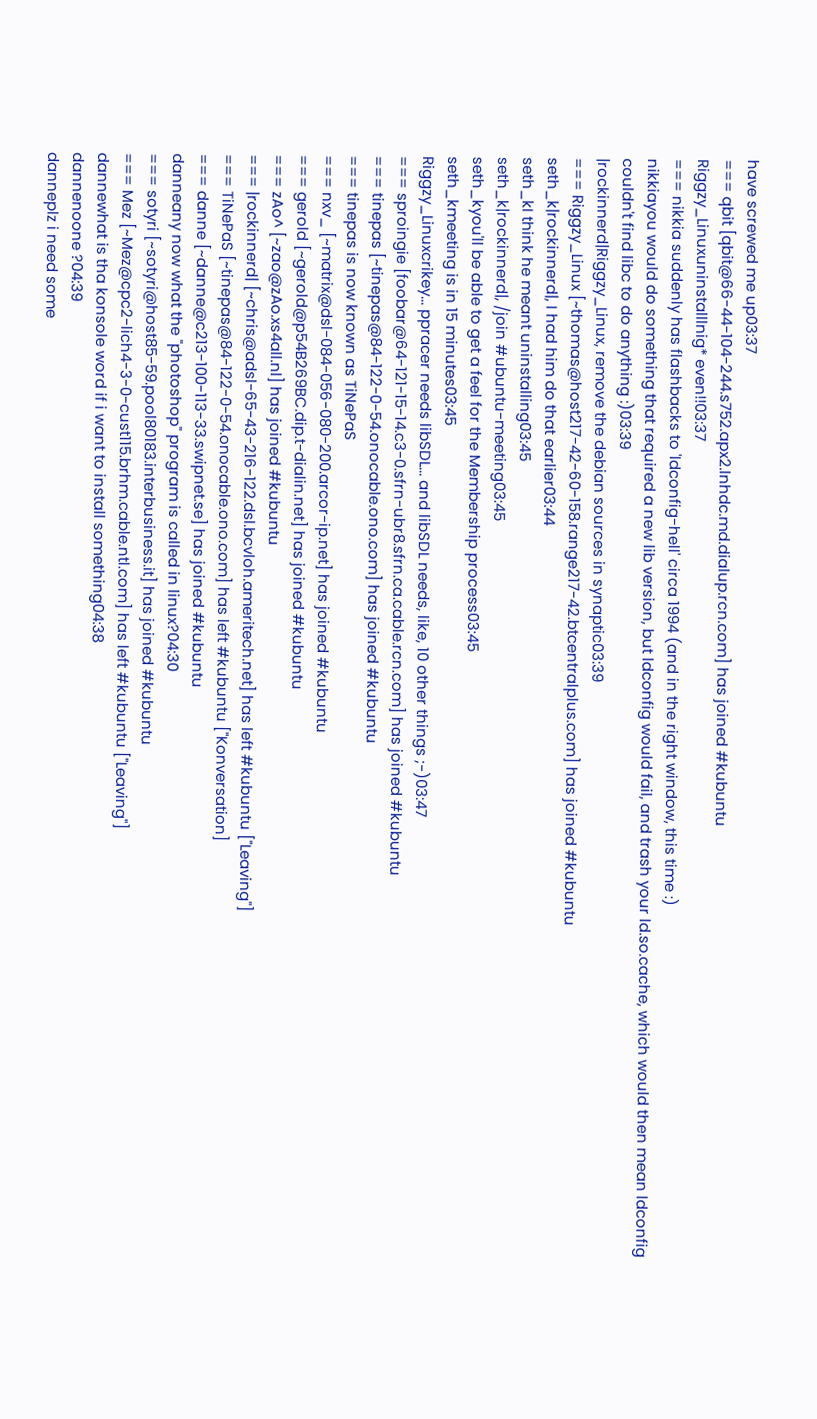have screwed me up03:37
=== qbit [qbit@66-44-104-244.s752.apx2.lnhdc.md.dialup.rcn.com] has joined #kubuntu
Riggzy_Linuxuninstalllnig* even!!03:37
=== nikkia suddenly has flashbacks to 'ldconfig-hell' circa 1994 (and in the right window, this time :)
nikkiayou would do something that required a new lib version, but ldconfig would fail, and trash your ld.so.cache, which would then mean ldconfig couldn't find libc to do anything :)03:39
|rockinnerd|Riggzy_Linux, remove the debian sources in synaptic03:39
=== Riggzy_Linux [~thomas@host217-42-60-158.range217-42.btcentralplus.com] has joined #kubuntu
seth_k|rockinnerd|, I had him do that earlier03:44
seth_kI think he meant uninstalling03:45
seth_k|rockinnerd|, /join #ubuntu-meeting03:45
seth_kyou'll be able to get a feel for the Membership process03:45
seth_kmeeting is in 15 minutes03:45
Riggzy_Linuxcrikey... ppracer needs libSDL... and libSDL needs, like, 10 other things ;-)03:47
=== sproingie [foobar@64-121-15-14.c3-0.sfrn-ubr8.sfrn.ca.cable.rcn.com] has joined #kubuntu
=== tinepas [~tinepas@84-122-0-54.onocable.ono.com] has joined #kubuntu
=== tinepas is now known as TiNePaS
=== nxv_ [~matrix@dsl-084-056-080-200.arcor-ip.net] has joined #kubuntu
=== gerold [~gerold@p54B269BC.dip.t-dialin.net] has joined #kubuntu
=== zAo^ [~zao@zAo.xs4all.nl] has joined #kubuntu
=== |rockinnerd| [~chris@adsl-65-43-216-122.dsl.bcvloh.ameritech.net] has left #kubuntu ["Leaving"]
=== TiNePaS [~tinepas@84-122-0-54.onocable.ono.com] has left #kubuntu ["Konversation]
=== danne [~danne@c213-100-113-33.swipnet.se] has joined #kubuntu
danneany now what the "photoshop" program is called in linux?04:30
=== sotyri [~sotyri@host85-59.pool80183.interbusiness.it] has joined #kubuntu
=== Mez [~Mez@cpc2-lich4-3-0-cust115.brhm.cable.ntl.com] has left #kubuntu ["Leaving"]
dannewhat is tha konsole word if i want to install something04:38
dannenoone ?04:39
danneplz i need some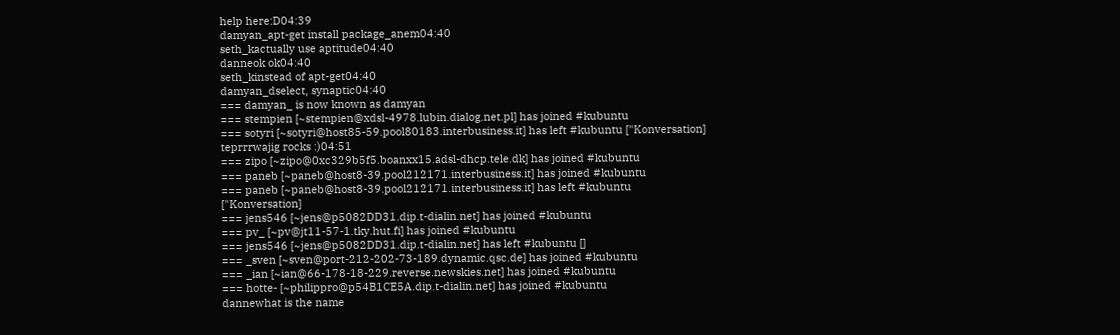help here:D04:39
damyan_apt-get install package_anem04:40
seth_kactually use aptitude04:40
danneok ok04:40
seth_kinstead of apt-get04:40
damyan_dselect, synaptic04:40
=== damyan_ is now known as damyan
=== stempien [~stempien@xdsl-4978.lubin.dialog.net.pl] has joined #kubuntu
=== sotyri [~sotyri@host85-59.pool80183.interbusiness.it] has left #kubuntu ["Konversation]
teprrrwajig rocks :)04:51
=== zipo [~zipo@0xc329b5f5.boanxx15.adsl-dhcp.tele.dk] has joined #kubuntu
=== paneb [~paneb@host8-39.pool212171.interbusiness.it] has joined #kubuntu
=== paneb [~paneb@host8-39.pool212171.interbusiness.it] has left #kubuntu ["Konversation]
=== jens546 [~jens@p5082DD31.dip.t-dialin.net] has joined #kubuntu
=== pv_ [~pv@jt11-57-1.tky.hut.fi] has joined #kubuntu
=== jens546 [~jens@p5082DD31.dip.t-dialin.net] has left #kubuntu []
=== _sven [~sven@port-212-202-73-189.dynamic.qsc.de] has joined #kubuntu
=== _ian [~ian@66-178-18-229.reverse.newskies.net] has joined #kubuntu
=== hotte- [~philippro@p54B1CE5A.dip.t-dialin.net] has joined #kubuntu
dannewhat is the name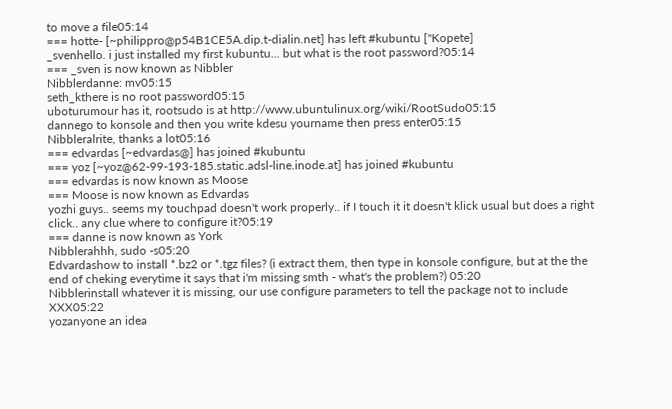to move a file05:14
=== hotte- [~philippro@p54B1CE5A.dip.t-dialin.net] has left #kubuntu ["Kopete]
_svenhello. i just installed my first kubuntu... but what is the root password?05:14
=== _sven is now known as Nibbler
Nibblerdanne: mv05:15
seth_kthere is no root password05:15
uboturumour has it, rootsudo is at http://www.ubuntulinux.org/wiki/RootSudo05:15
dannego to konsole and then you write kdesu yourname then press enter05:15
Nibbleralrite, thanks a lot05:16
=== edvardas [~edvardas@] has joined #kubuntu
=== yoz [~yoz@62-99-193-185.static.adsl-line.inode.at] has joined #kubuntu
=== edvardas is now known as Moose
=== Moose is now known as Edvardas
yozhi guys.. seems my touchpad doesn't work properly.. if I touch it it doesn't klick usual but does a right click.. any clue where to configure it?05:19
=== danne is now known as York
Nibblerahhh, sudo -s05:20
Edvardashow to install *.bz2 or *.tgz files? (i extract them, then type in konsole configure, but at the the end of cheking everytime it says that i'm missing smth - what's the problem?) 05:20
Nibblerinstall whatever it is missing, our use configure parameters to tell the package not to include XXX05:22
yozanyone an idea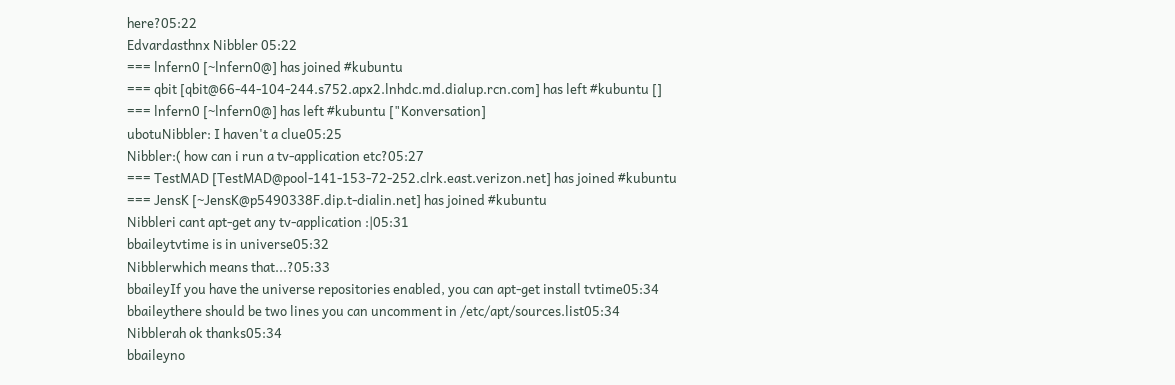here?05:22
Edvardasthnx Nibbler 05:22
=== lnfern0 [~lnfern0@] has joined #kubuntu
=== qbit [qbit@66-44-104-244.s752.apx2.lnhdc.md.dialup.rcn.com] has left #kubuntu []
=== lnfern0 [~lnfern0@] has left #kubuntu ["Konversation]
ubotuNibbler: I haven't a clue05:25
Nibbler:( how can i run a tv-application etc?05:27
=== TestMAD [TestMAD@pool-141-153-72-252.clrk.east.verizon.net] has joined #kubuntu
=== JensK [~JensK@p5490338F.dip.t-dialin.net] has joined #kubuntu
Nibbleri cant apt-get any tv-application :|05:31
bbaileytvtime is in universe05:32
Nibblerwhich means that...?05:33
bbaileyIf you have the universe repositories enabled, you can apt-get install tvtime05:34
bbaileythere should be two lines you can uncomment in /etc/apt/sources.list05:34
Nibblerah ok thanks05:34
bbaileyno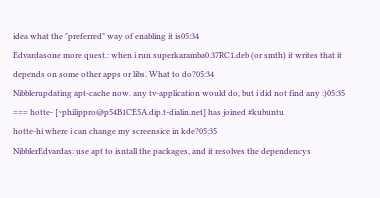idea what the "preferred" way of enabling it is05:34
Edvardasone more quest.: when i run superkaramba0.37RC1.deb (or smth) it writes that it depends on some other apps or libs. What to do?05:34
Nibblerupdating apt-cache now. any tv-application would do, but i did not find any :)05:35
=== hotte- [~philippro@p54B1CE5A.dip.t-dialin.net] has joined #kubuntu
hotte-hi where i can change my screensice in kde?05:35
NibblerEdvardas: use apt to isntall the packages, and it resolves the dependencys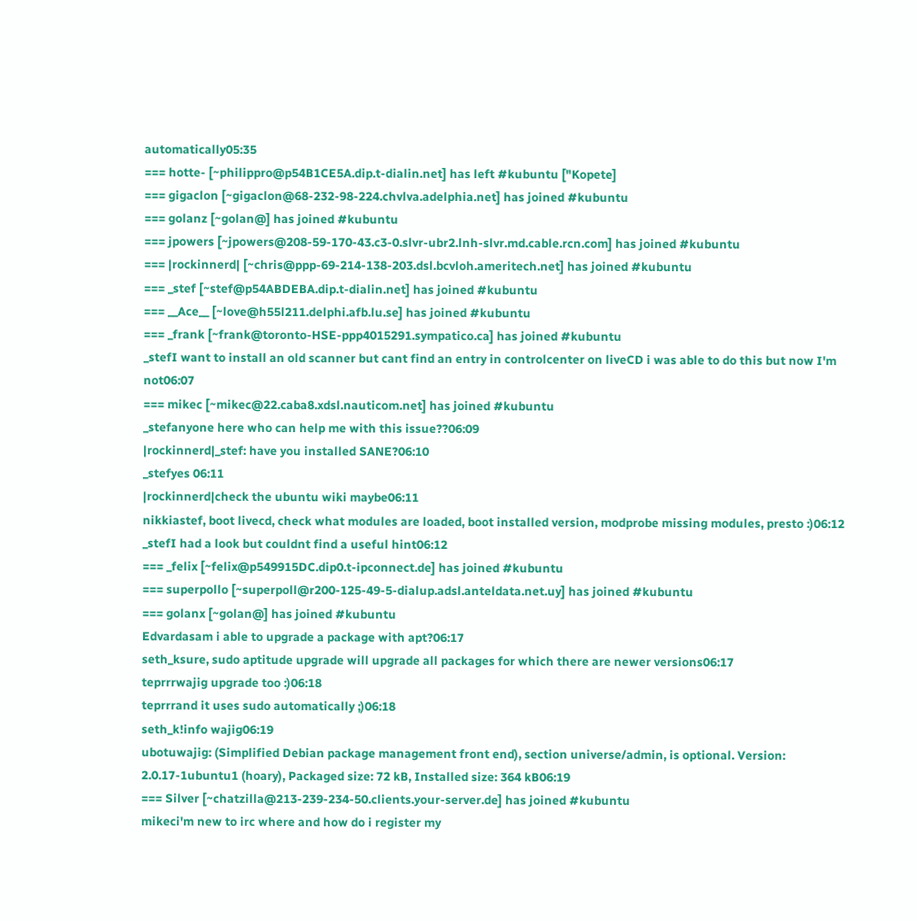automatically05:35
=== hotte- [~philippro@p54B1CE5A.dip.t-dialin.net] has left #kubuntu ["Kopete]
=== gigaclon [~gigaclon@68-232-98-224.chvlva.adelphia.net] has joined #kubuntu
=== golanz [~golan@] has joined #kubuntu
=== jpowers [~jpowers@208-59-170-43.c3-0.slvr-ubr2.lnh-slvr.md.cable.rcn.com] has joined #kubuntu
=== |rockinnerd| [~chris@ppp-69-214-138-203.dsl.bcvloh.ameritech.net] has joined #kubuntu
=== _stef [~stef@p54ABDEBA.dip.t-dialin.net] has joined #kubuntu
=== __Ace__ [~love@h55l211.delphi.afb.lu.se] has joined #kubuntu
=== _frank [~frank@toronto-HSE-ppp4015291.sympatico.ca] has joined #kubuntu
_stefI want to install an old scanner but cant find an entry in controlcenter on liveCD i was able to do this but now I'm not06:07
=== mikec [~mikec@22.caba8.xdsl.nauticom.net] has joined #kubuntu
_stefanyone here who can help me with this issue??06:09
|rockinnerd|_stef: have you installed SANE?06:10
_stefyes 06:11
|rockinnerd|check the ubuntu wiki maybe06:11
nikkiastef, boot livecd, check what modules are loaded, boot installed version, modprobe missing modules, presto :)06:12
_stefI had a look but couldnt find a useful hint06:12
=== _felix [~felix@p549915DC.dip0.t-ipconnect.de] has joined #kubuntu
=== superpollo [~superpoll@r200-125-49-5-dialup.adsl.anteldata.net.uy] has joined #kubuntu
=== golanx [~golan@] has joined #kubuntu
Edvardasam i able to upgrade a package with apt?06:17
seth_ksure, sudo aptitude upgrade will upgrade all packages for which there are newer versions06:17
teprrrwajig upgrade too :)06:18
teprrrand it uses sudo automatically ;)06:18
seth_k!info wajig06:19
ubotuwajig: (Simplified Debian package management front end), section universe/admin, is optional. Version: 2.0.17-1ubuntu1 (hoary), Packaged size: 72 kB, Installed size: 364 kB06:19
=== Silver [~chatzilla@213-239-234-50.clients.your-server.de] has joined #kubuntu
mikeci'm new to irc where and how do i register my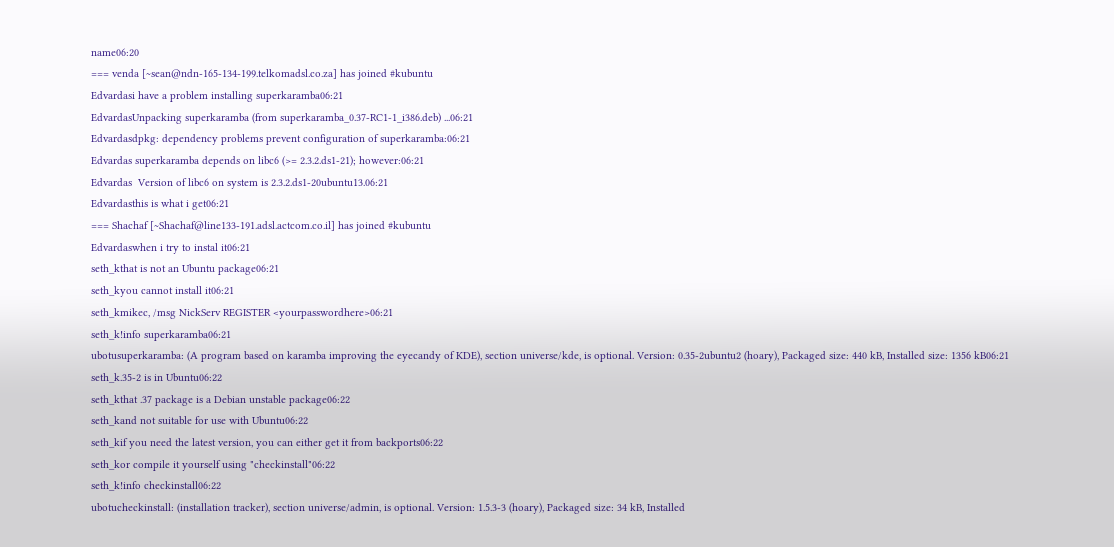name06:20
=== venda [~sean@ndn-165-134-199.telkomadsl.co.za] has joined #kubuntu
Edvardasi have a problem installing superkaramba06:21
EdvardasUnpacking superkaramba (from superkaramba_0.37-RC1-1_i386.deb) ...06:21
Edvardasdpkg: dependency problems prevent configuration of superkaramba:06:21
Edvardas superkaramba depends on libc6 (>= 2.3.2.ds1-21); however:06:21
Edvardas  Version of libc6 on system is 2.3.2.ds1-20ubuntu13.06:21
Edvardasthis is what i get06:21
=== Shachaf [~Shachaf@line133-191.adsl.actcom.co.il] has joined #kubuntu
Edvardaswhen i try to instal it06:21
seth_kthat is not an Ubuntu package06:21
seth_kyou cannot install it06:21
seth_kmikec, /msg NickServ REGISTER <yourpasswordhere>06:21
seth_k!info superkaramba06:21
ubotusuperkaramba: (A program based on karamba improving the eyecandy of KDE), section universe/kde, is optional. Version: 0.35-2ubuntu2 (hoary), Packaged size: 440 kB, Installed size: 1356 kB06:21
seth_k.35-2 is in Ubuntu06:22
seth_kthat .37 package is a Debian unstable package06:22
seth_kand not suitable for use with Ubuntu06:22
seth_kif you need the latest version, you can either get it from backports06:22
seth_kor compile it yourself using "checkinstall"06:22
seth_k!info checkinstall06:22
ubotucheckinstall: (installation tracker), section universe/admin, is optional. Version: 1.5.3-3 (hoary), Packaged size: 34 kB, Installed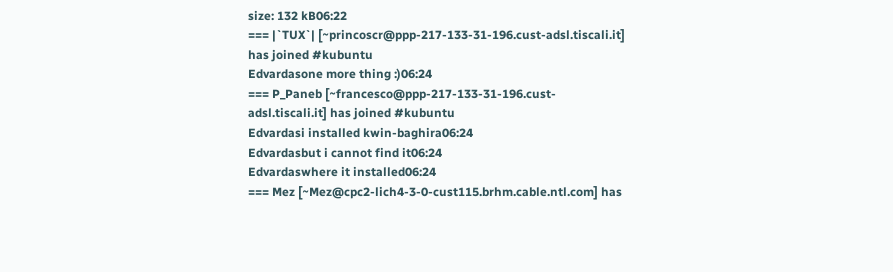size: 132 kB06:22
=== |`TUX`| [~princoscr@ppp-217-133-31-196.cust-adsl.tiscali.it] has joined #kubuntu
Edvardasone more thing :)06:24
=== P_Paneb [~francesco@ppp-217-133-31-196.cust-adsl.tiscali.it] has joined #kubuntu
Edvardasi installed kwin-baghira06:24
Edvardasbut i cannot find it06:24
Edvardaswhere it installed06:24
=== Mez [~Mez@cpc2-lich4-3-0-cust115.brhm.cable.ntl.com] has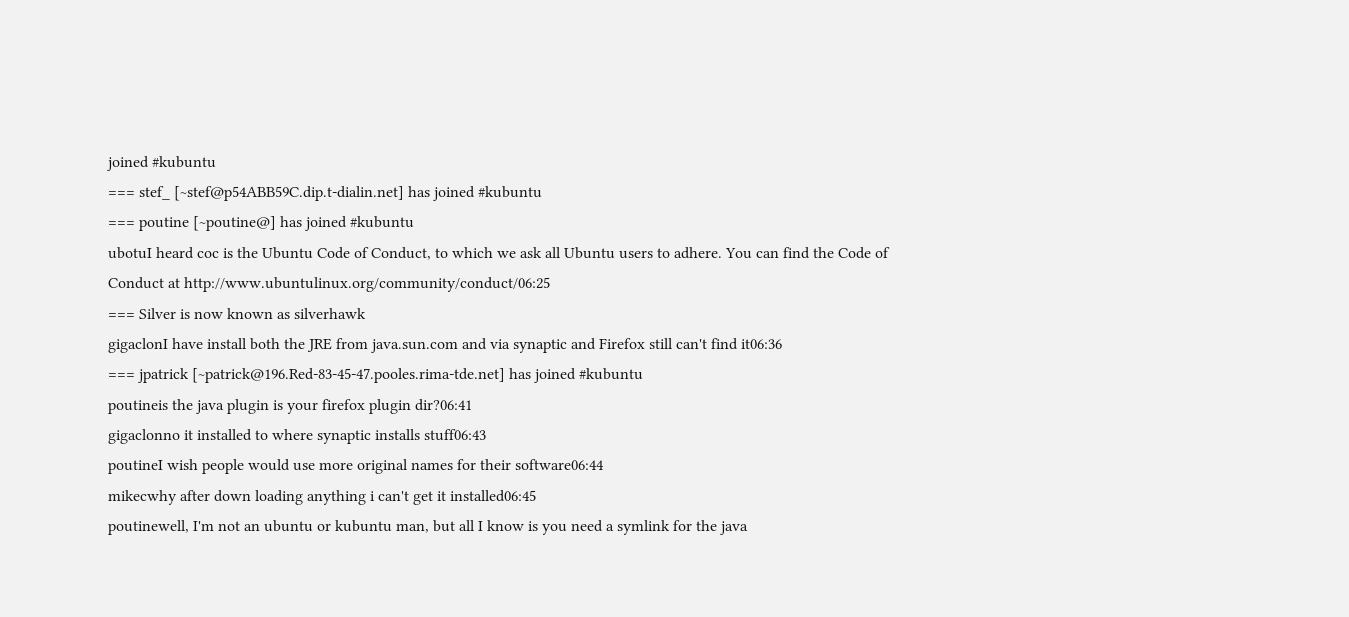joined #kubuntu
=== stef_ [~stef@p54ABB59C.dip.t-dialin.net] has joined #kubuntu
=== poutine [~poutine@] has joined #kubuntu
ubotuI heard coc is the Ubuntu Code of Conduct, to which we ask all Ubuntu users to adhere. You can find the Code of Conduct at http://www.ubuntulinux.org/community/conduct/06:25
=== Silver is now known as silverhawk
gigaclonI have install both the JRE from java.sun.com and via synaptic and Firefox still can't find it06:36
=== jpatrick [~patrick@196.Red-83-45-47.pooles.rima-tde.net] has joined #kubuntu
poutineis the java plugin is your firefox plugin dir?06:41
gigaclonno it installed to where synaptic installs stuff06:43
poutineI wish people would use more original names for their software06:44
mikecwhy after down loading anything i can't get it installed06:45
poutinewell, I'm not an ubuntu or kubuntu man, but all I know is you need a symlink for the java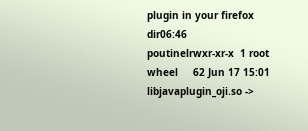plugin in your firefox dir06:46
poutinelrwxr-xr-x  1 root  wheel     62 Jun 17 15:01 libjavaplugin_oji.so ->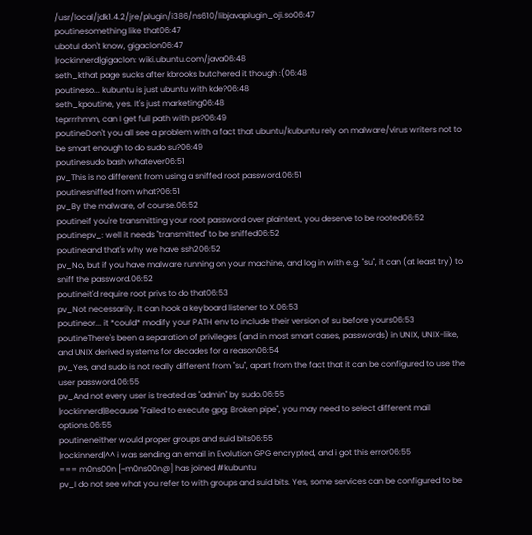/usr/local/jdk1.4.2/jre/plugin/i386/ns610/libjavaplugin_oji.so06:47
poutinesomething like that06:47
ubotuI don't know, gigaclon06:47
|rockinnerd|gigaclon: wiki.ubuntu.com/java06:48
seth_kthat page sucks after kbrooks butchered it though :(06:48
poutineso... kubuntu is just ubuntu with kde?06:48
seth_kpoutine, yes. It's just marketing06:48
teprrrhmm, can I get full path with ps?06:49
poutineDon't you all see a problem with a fact that ubuntu/kubuntu rely on malware/virus writers not to be smart enough to do sudo su?06:49
poutinesudo bash whatever06:51
pv_This is no different from using a sniffed root password.06:51
poutinesniffed from what?06:51
pv_By the malware, of course.06:52
poutineif you're transmitting your root password over plaintext, you deserve to be rooted06:52
poutinepv_: well it needs "transmitted" to be sniffed06:52
poutineand that's why we have ssh206:52
pv_No, but if you have malware running on your machine, and log in with e.g. "su", it can (at least try) to sniff the password.06:52
poutineit'd require root privs to do that06:53
pv_Not necessarily. It can hook a keyboard listener to X.06:53
poutineor... it *could* modify your PATH env to include their version of su before yours06:53
poutineThere's been a separation of privileges (and in most smart cases, passwords) in UNIX, UNIX-like, and UNIX derived systems for decades for a reason06:54
pv_Yes, and sudo is not really different from "su", apart from the fact that it can be configured to use the user password.06:55
pv_And not every user is treated as "admin" by sudo.06:55
|rockinnerd|Because "Failed to execute gpg: Broken pipe", you may need to select different mail options.06:55
poutineneither would proper groups and suid bits06:55
|rockinnerd|^^ i was sending an email in Evolution GPG encrypted, and i got this error06:55
=== m0ns00n [~m0ns00n@] has joined #kubuntu
pv_I do not see what you refer to with groups and suid bits. Yes, some services can be configured to be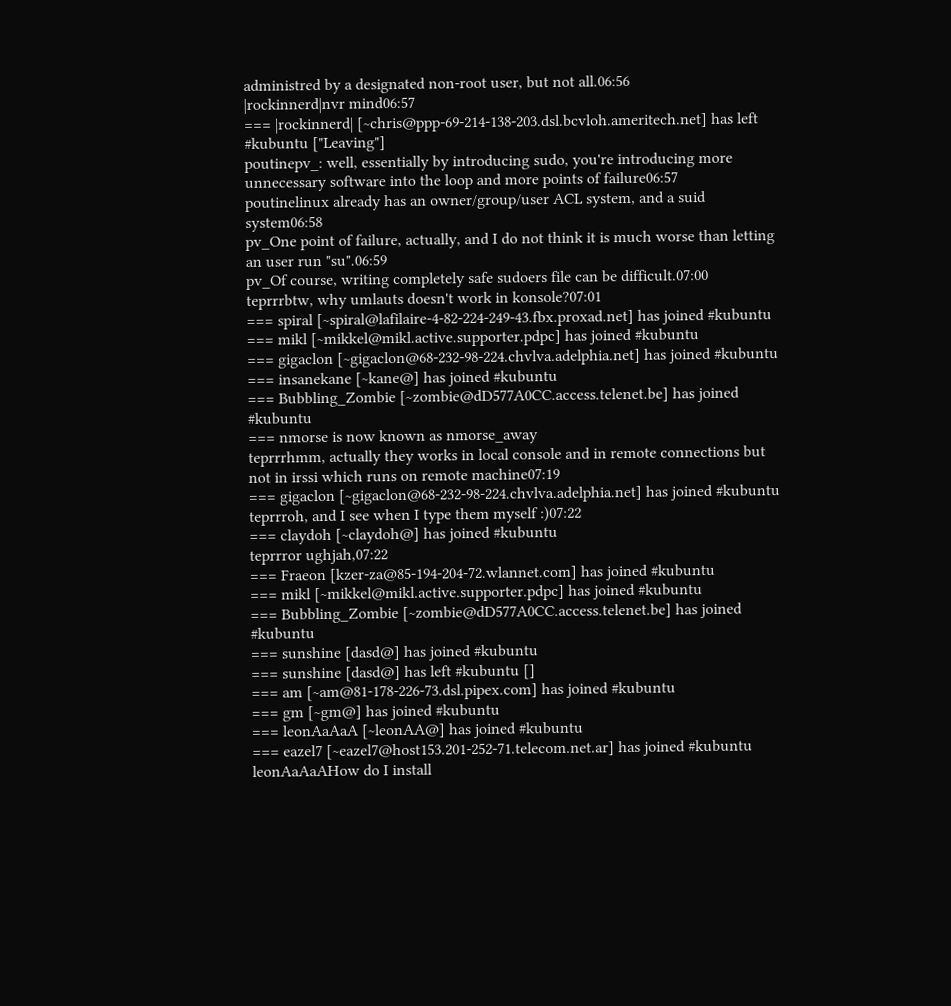administred by a designated non-root user, but not all.06:56
|rockinnerd|nvr mind06:57
=== |rockinnerd| [~chris@ppp-69-214-138-203.dsl.bcvloh.ameritech.net] has left #kubuntu ["Leaving"]
poutinepv_: well, essentially by introducing sudo, you're introducing more unnecessary software into the loop and more points of failure06:57
poutinelinux already has an owner/group/user ACL system, and a suid system06:58
pv_One point of failure, actually, and I do not think it is much worse than letting an user run "su".06:59
pv_Of course, writing completely safe sudoers file can be difficult.07:00
teprrrbtw, why umlauts doesn't work in konsole?07:01
=== spiral [~spiral@lafilaire-4-82-224-249-43.fbx.proxad.net] has joined #kubuntu
=== mikl [~mikkel@mikl.active.supporter.pdpc] has joined #kubuntu
=== gigaclon [~gigaclon@68-232-98-224.chvlva.adelphia.net] has joined #kubuntu
=== insanekane [~kane@] has joined #kubuntu
=== Bubbling_Zombie [~zombie@dD577A0CC.access.telenet.be] has joined #kubuntu
=== nmorse is now known as nmorse_away
teprrrhmm, actually they works in local console and in remote connections but not in irssi which runs on remote machine07:19
=== gigaclon [~gigaclon@68-232-98-224.chvlva.adelphia.net] has joined #kubuntu
teprrroh, and I see when I type them myself :)07:22
=== claydoh [~claydoh@] has joined #kubuntu
teprrror ughjah,07:22
=== Fraeon [kzer-za@85-194-204-72.wlannet.com] has joined #kubuntu
=== mikl [~mikkel@mikl.active.supporter.pdpc] has joined #kubuntu
=== Bubbling_Zombie [~zombie@dD577A0CC.access.telenet.be] has joined #kubuntu
=== sunshine [dasd@] has joined #kubuntu
=== sunshine [dasd@] has left #kubuntu []
=== am [~am@81-178-226-73.dsl.pipex.com] has joined #kubuntu
=== gm [~gm@] has joined #kubuntu
=== leonAaAaA [~leonAA@] has joined #kubuntu
=== eazel7 [~eazel7@host153.201-252-71.telecom.net.ar] has joined #kubuntu
leonAaAaAHow do I install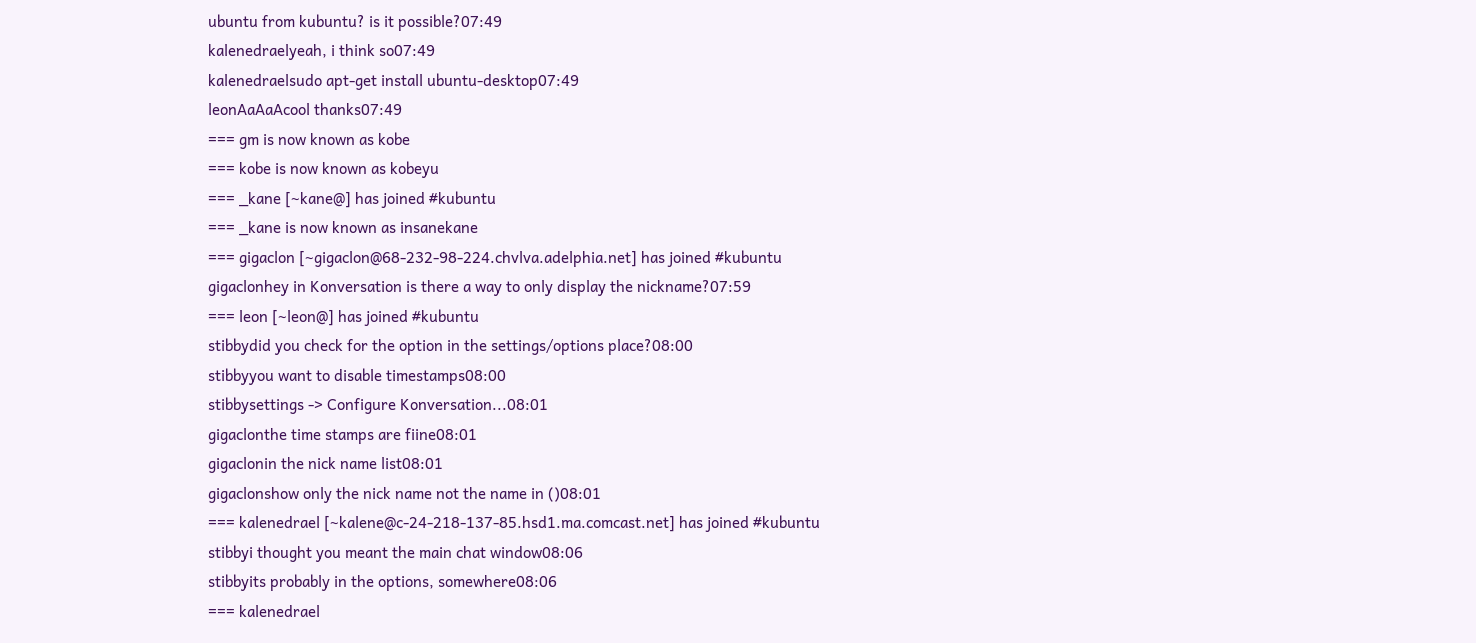ubuntu from kubuntu? is it possible?07:49
kalenedraelyeah, i think so07:49
kalenedraelsudo apt-get install ubuntu-desktop07:49
leonAaAaAcool thanks07:49
=== gm is now known as kobe
=== kobe is now known as kobeyu
=== _kane [~kane@] has joined #kubuntu
=== _kane is now known as insanekane
=== gigaclon [~gigaclon@68-232-98-224.chvlva.adelphia.net] has joined #kubuntu
gigaclonhey in Konversation is there a way to only display the nickname?07:59
=== leon [~leon@] has joined #kubuntu
stibbydid you check for the option in the settings/options place?08:00
stibbyyou want to disable timestamps08:00
stibbysettings -> Configure Konversation...08:01
gigaclonthe time stamps are fiine08:01
gigaclonin the nick name list08:01
gigaclonshow only the nick name not the name in ()08:01
=== kalenedrael [~kalene@c-24-218-137-85.hsd1.ma.comcast.net] has joined #kubuntu
stibbyi thought you meant the main chat window08:06
stibbyits probably in the options, somewhere08:06
=== kalenedrael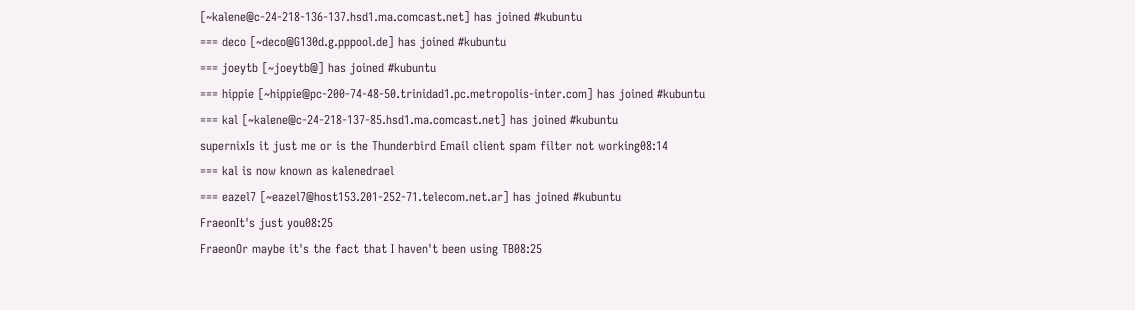[~kalene@c-24-218-136-137.hsd1.ma.comcast.net] has joined #kubuntu
=== deco [~deco@G130d.g.pppool.de] has joined #kubuntu
=== joeytb [~joeytb@] has joined #kubuntu
=== hippie [~hippie@pc-200-74-48-50.trinidad1.pc.metropolis-inter.com] has joined #kubuntu
=== kal [~kalene@c-24-218-137-85.hsd1.ma.comcast.net] has joined #kubuntu
supernixIs it just me or is the Thunderbird Email client spam filter not working08:14
=== kal is now known as kalenedrael
=== eazel7 [~eazel7@host153.201-252-71.telecom.net.ar] has joined #kubuntu
FraeonIt's just you08:25
FraeonOr maybe it's the fact that I haven't been using TB08:25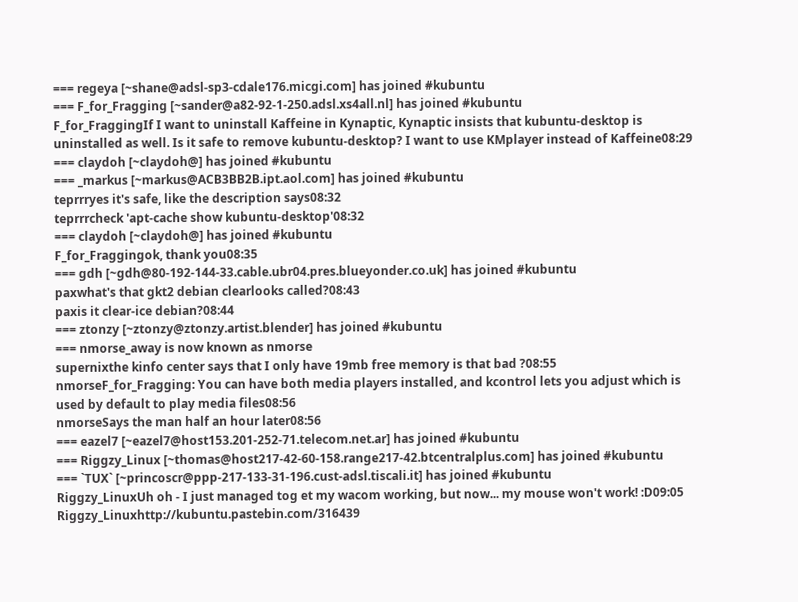=== regeya [~shane@adsl-sp3-cdale176.micgi.com] has joined #kubuntu
=== F_for_Fragging [~sander@a82-92-1-250.adsl.xs4all.nl] has joined #kubuntu
F_for_FraggingIf I want to uninstall Kaffeine in Kynaptic, Kynaptic insists that kubuntu-desktop is uninstalled as well. Is it safe to remove kubuntu-desktop? I want to use KMplayer instead of Kaffeine08:29
=== claydoh [~claydoh@] has joined #kubuntu
=== _markus [~markus@ACB3BB2B.ipt.aol.com] has joined #kubuntu
teprrryes it's safe, like the description says08:32
teprrrcheck 'apt-cache show kubuntu-desktop'08:32
=== claydoh [~claydoh@] has joined #kubuntu
F_for_Fraggingok, thank you08:35
=== gdh [~gdh@80-192-144-33.cable.ubr04.pres.blueyonder.co.uk] has joined #kubuntu
paxwhat's that gkt2 debian clearlooks called?08:43
paxis it clear-ice debian?08:44
=== ztonzy [~ztonzy@ztonzy.artist.blender] has joined #kubuntu
=== nmorse_away is now known as nmorse
supernixthe kinfo center says that I only have 19mb free memory is that bad ?08:55
nmorseF_for_Fragging: You can have both media players installed, and kcontrol lets you adjust which is used by default to play media files08:56
nmorseSays the man half an hour later08:56
=== eazel7 [~eazel7@host153.201-252-71.telecom.net.ar] has joined #kubuntu
=== Riggzy_Linux [~thomas@host217-42-60-158.range217-42.btcentralplus.com] has joined #kubuntu
=== `TUX` [~princoscr@ppp-217-133-31-196.cust-adsl.tiscali.it] has joined #kubuntu
Riggzy_LinuxUh oh - I just managed tog et my wacom working, but now... my mouse won't work! :D09:05
Riggzy_Linuxhttp://kubuntu.pastebin.com/316439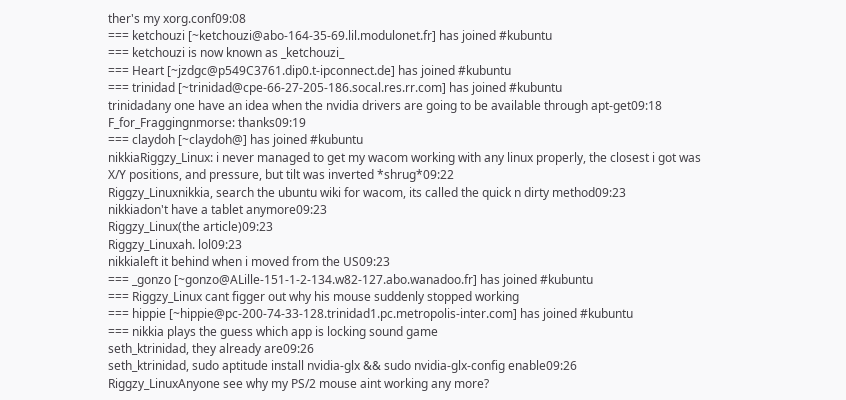ther's my xorg.conf09:08
=== ketchouzi [~ketchouzi@abo-164-35-69.lil.modulonet.fr] has joined #kubuntu
=== ketchouzi is now known as _ketchouzi_
=== Heart [~jzdgc@p549C3761.dip0.t-ipconnect.de] has joined #kubuntu
=== trinidad [~trinidad@cpe-66-27-205-186.socal.res.rr.com] has joined #kubuntu
trinidadany one have an idea when the nvidia drivers are going to be available through apt-get09:18
F_for_Fraggingnmorse: thanks09:19
=== claydoh [~claydoh@] has joined #kubuntu
nikkiaRiggzy_Linux: i never managed to get my wacom working with any linux properly, the closest i got was X/Y positions, and pressure, but tilt was inverted *shrug*09:22
Riggzy_Linuxnikkia, search the ubuntu wiki for wacom, its called the quick n dirty method09:23
nikkiadon't have a tablet anymore09:23
Riggzy_Linux(the article)09:23
Riggzy_Linuxah. lol09:23
nikkialeft it behind when i moved from the US09:23
=== _gonzo [~gonzo@ALille-151-1-2-134.w82-127.abo.wanadoo.fr] has joined #kubuntu
=== Riggzy_Linux cant figger out why his mouse suddenly stopped working
=== hippie [~hippie@pc-200-74-33-128.trinidad1.pc.metropolis-inter.com] has joined #kubuntu
=== nikkia plays the guess which app is locking sound game
seth_ktrinidad, they already are09:26
seth_ktrinidad, sudo aptitude install nvidia-glx && sudo nvidia-glx-config enable09:26
Riggzy_LinuxAnyone see why my PS/2 mouse aint working any more?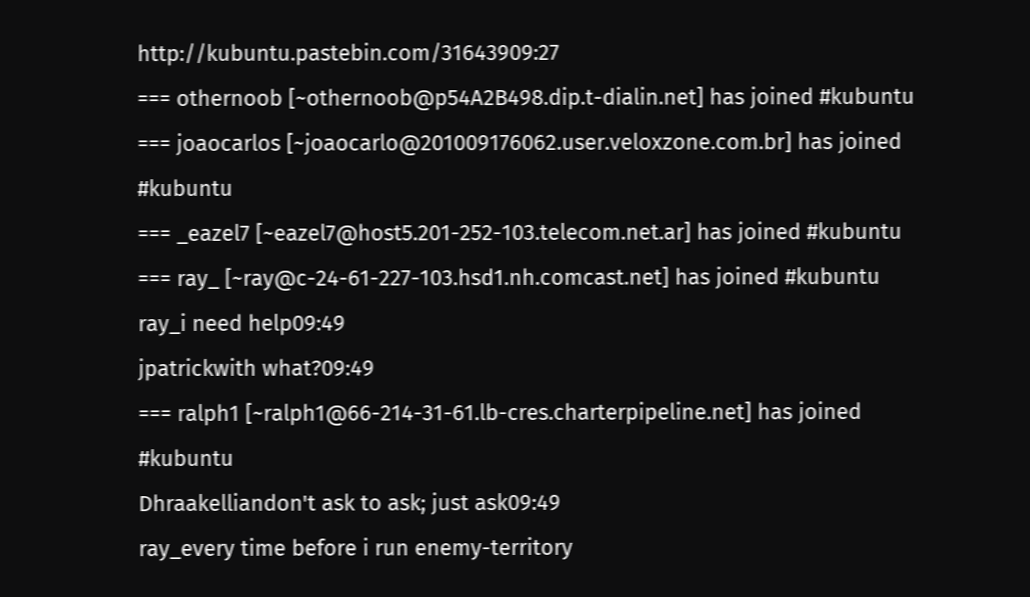http://kubuntu.pastebin.com/31643909:27
=== othernoob [~othernoob@p54A2B498.dip.t-dialin.net] has joined #kubuntu
=== joaocarlos [~joaocarlo@201009176062.user.veloxzone.com.br] has joined #kubuntu
=== _eazel7 [~eazel7@host5.201-252-103.telecom.net.ar] has joined #kubuntu
=== ray_ [~ray@c-24-61-227-103.hsd1.nh.comcast.net] has joined #kubuntu
ray_i need help09:49
jpatrickwith what?09:49
=== ralph1 [~ralph1@66-214-31-61.lb-cres.charterpipeline.net] has joined #kubuntu
Dhraakelliandon't ask to ask; just ask09:49
ray_every time before i run enemy-territory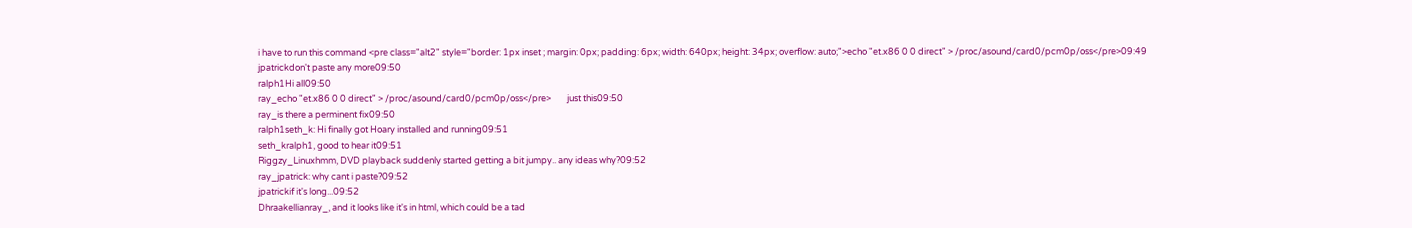i have to run this command <pre class="alt2" style="border: 1px inset ; margin: 0px; padding: 6px; width: 640px; height: 34px; overflow: auto;">echo "et.x86 0 0 direct" > /proc/asound/card0/pcm0p/oss</pre>09:49
jpatrickdon't paste any more09:50
ralph1Hi all09:50
ray_echo "et.x86 0 0 direct" > /proc/asound/card0/pcm0p/oss</pre>        just this09:50
ray_is there a perminent fix09:50
ralph1seth_k: Hi finally got Hoary installed and running09:51
seth_kralph1, good to hear it09:51
Riggzy_Linuxhmm, DVD playback suddenly started getting a bit jumpy.. any ideas why?09:52
ray_jpatrick: why cant i paste?09:52
jpatrickif it's long...09:52
Dhraakellianray_, and it looks like it's in html, which could be a tad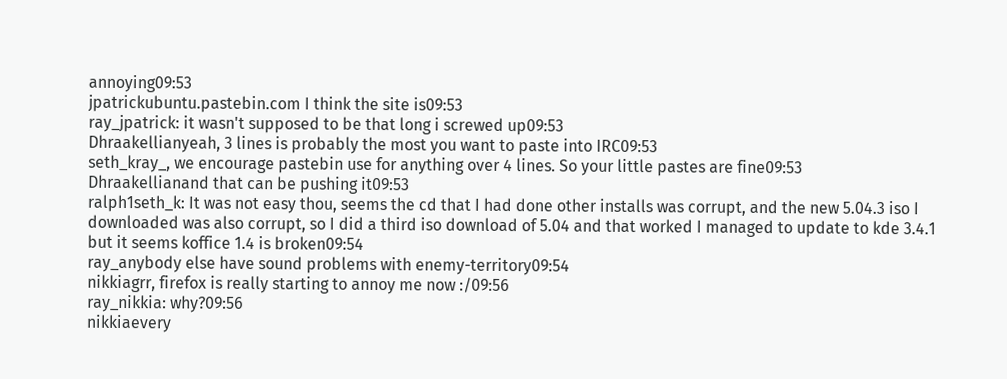annoying09:53
jpatrickubuntu.pastebin.com I think the site is09:53
ray_jpatrick: it wasn't supposed to be that long i screwed up09:53
Dhraakellianyeah, 3 lines is probably the most you want to paste into IRC09:53
seth_kray_, we encourage pastebin use for anything over 4 lines. So your little pastes are fine09:53
Dhraakellianand that can be pushing it09:53
ralph1seth_k: It was not easy thou, seems the cd that I had done other installs was corrupt, and the new 5.04.3 iso I downloaded was also corrupt, so I did a third iso download of 5.04 and that worked I managed to update to kde 3.4.1 but it seems koffice 1.4 is broken09:54
ray_anybody else have sound problems with enemy-territory09:54
nikkiagrr, firefox is really starting to annoy me now :/09:56
ray_nikkia: why?09:56
nikkiaevery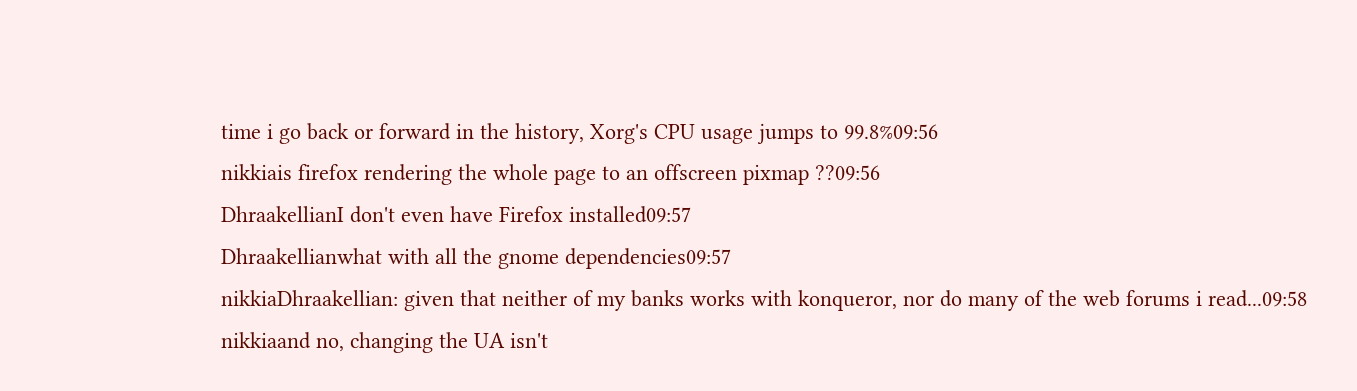time i go back or forward in the history, Xorg's CPU usage jumps to 99.8%09:56
nikkiais firefox rendering the whole page to an offscreen pixmap ??09:56
DhraakellianI don't even have Firefox installed09:57
Dhraakellianwhat with all the gnome dependencies09:57
nikkiaDhraakellian: given that neither of my banks works with konqueror, nor do many of the web forums i read...09:58
nikkiaand no, changing the UA isn't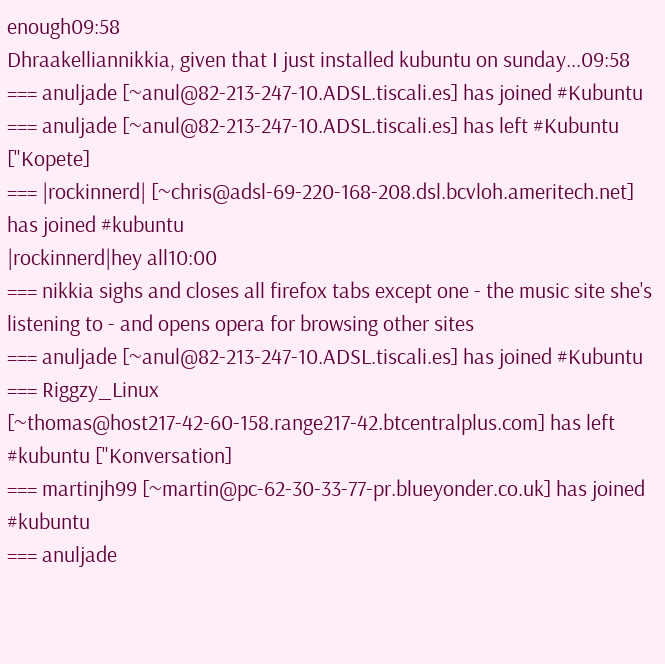enough09:58
Dhraakelliannikkia, given that I just installed kubuntu on sunday...09:58
=== anuljade [~anul@82-213-247-10.ADSL.tiscali.es] has joined #Kubuntu
=== anuljade [~anul@82-213-247-10.ADSL.tiscali.es] has left #Kubuntu ["Kopete]
=== |rockinnerd| [~chris@adsl-69-220-168-208.dsl.bcvloh.ameritech.net] has joined #kubuntu
|rockinnerd|hey all10:00
=== nikkia sighs and closes all firefox tabs except one - the music site she's listening to - and opens opera for browsing other sites
=== anuljade [~anul@82-213-247-10.ADSL.tiscali.es] has joined #Kubuntu
=== Riggzy_Linux [~thomas@host217-42-60-158.range217-42.btcentralplus.com] has left #kubuntu ["Konversation]
=== martinjh99 [~martin@pc-62-30-33-77-pr.blueyonder.co.uk] has joined #kubuntu
=== anuljade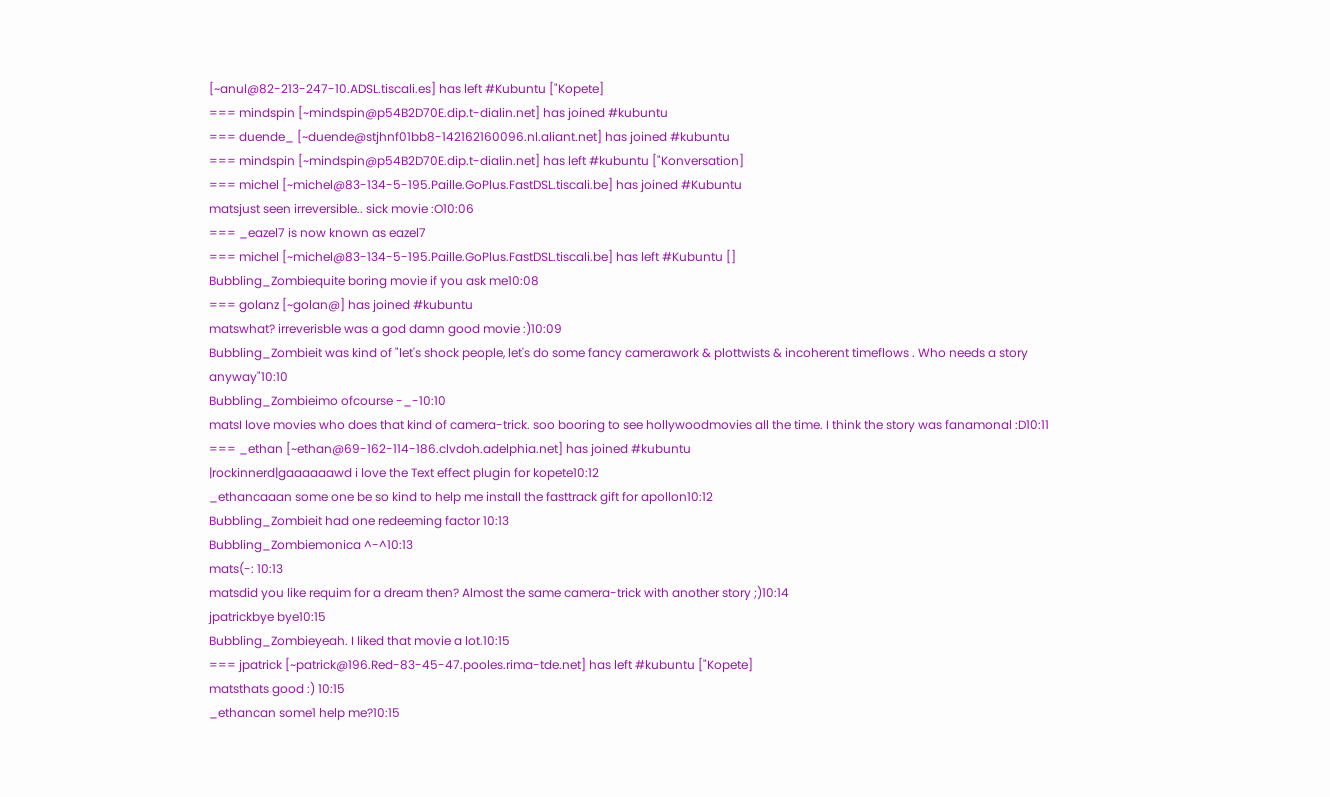[~anul@82-213-247-10.ADSL.tiscali.es] has left #Kubuntu ["Kopete]
=== mindspin [~mindspin@p54B2D70E.dip.t-dialin.net] has joined #kubuntu
=== duende_ [~duende@stjhnf01bb8-142162160096.nl.aliant.net] has joined #kubuntu
=== mindspin [~mindspin@p54B2D70E.dip.t-dialin.net] has left #kubuntu ["Konversation]
=== michel [~michel@83-134-5-195.Paille.GoPlus.FastDSL.tiscali.be] has joined #Kubuntu
matsjust seen irreversible.. sick movie :O10:06
=== _eazel7 is now known as eazel7
=== michel [~michel@83-134-5-195.Paille.GoPlus.FastDSL.tiscali.be] has left #Kubuntu []
Bubbling_Zombiequite boring movie if you ask me10:08
=== golanz [~golan@] has joined #kubuntu
matswhat? irreverisble was a god damn good movie :)10:09
Bubbling_Zombieit was kind of "let's shock people, let's do some fancy camerawork & plottwists & incoherent timeflows . Who needs a story anyway"10:10
Bubbling_Zombieimo ofcourse -_-10:10
matsI love movies who does that kind of camera-trick. soo booring to see hollywoodmovies all the time. I think the story was fanamonal :D10:11
=== _ethan [~ethan@69-162-114-186.clvdoh.adelphia.net] has joined #kubuntu
|rockinnerd|gaaaaaawd i love the Text effect plugin for kopete10:12
_ethancaaan some one be so kind to help me install the fasttrack gift for apollon10:12
Bubbling_Zombieit had one redeeming factor 10:13
Bubbling_Zombiemonica ^-^10:13
mats(-: 10:13
matsdid you like requim for a dream then? Almost the same camera-trick with another story ;)10:14
jpatrickbye bye10:15
Bubbling_Zombieyeah. I liked that movie a lot.10:15
=== jpatrick [~patrick@196.Red-83-45-47.pooles.rima-tde.net] has left #kubuntu ["Kopete]
matsthats good :) 10:15
_ethancan some1 help me?10:15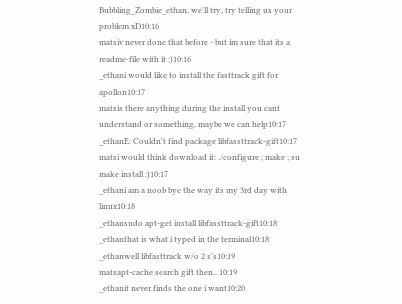Bubbling_Zombie_ethan, we'll try, try telling us your problem xD10:16
matsiv never done that before - but im sure that its a readme-file with it ;)10:16
_ethani would like to install the fasttrack gift for apollon10:17
matsis there anything during the install you cant understand or something, maybe we can help10:17
_ethanE: Couldn't find package libfassttrack-gift10:17
matsi would think download it: ./configure ; make ; su make install :)10:17
_ethani am a noob bye the way its my 3rd day with linux10:18
_ethansudo apt-get install libfassttrack-gift10:18
_ethanthat is what i typed in the terminal10:18
_ethanwell libfasttrack w/o 2 s's10:19
matsapt-cache search gift then.. 10:19
_ethanit never finds the one i want10:20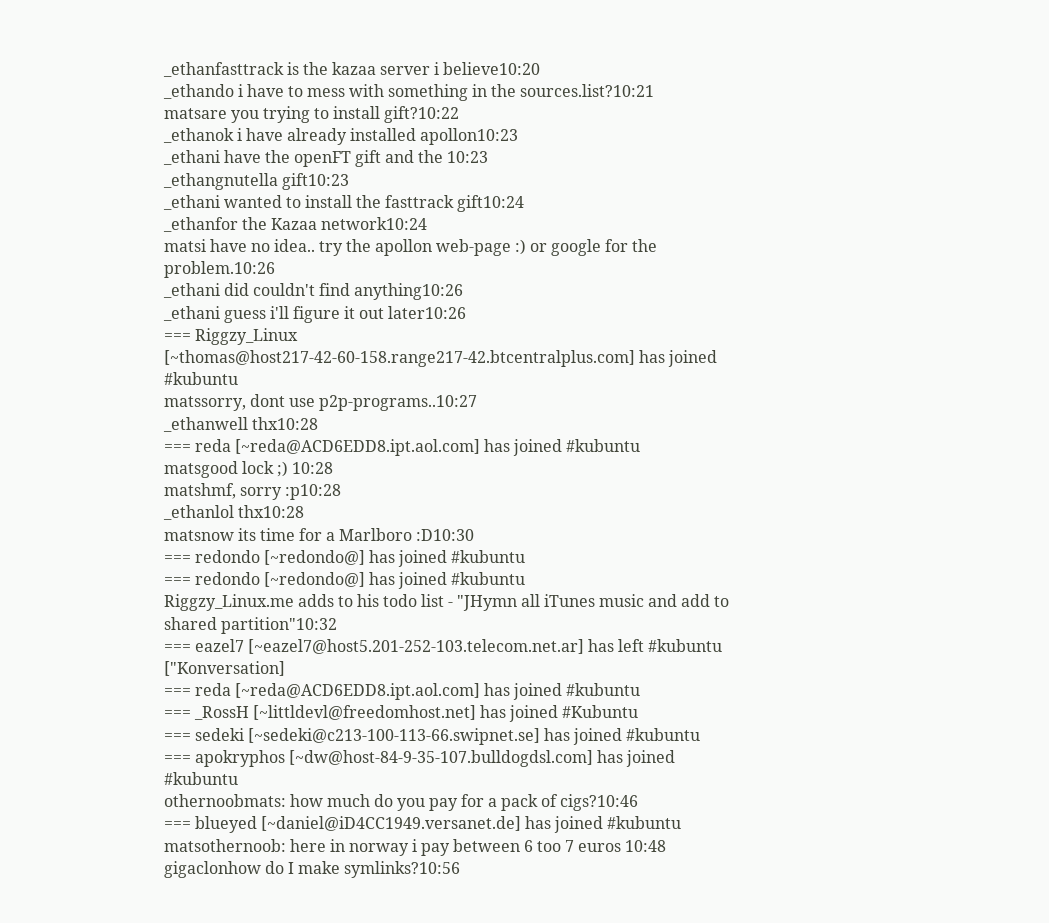_ethanfasttrack is the kazaa server i believe10:20
_ethando i have to mess with something in the sources.list?10:21
matsare you trying to install gift?10:22
_ethanok i have already installed apollon10:23
_ethani have the openFT gift and the 10:23
_ethangnutella gift10:23
_ethani wanted to install the fasttrack gift10:24
_ethanfor the Kazaa network10:24
matsi have no idea.. try the apollon web-page :) or google for the problem.10:26
_ethani did couldn't find anything10:26
_ethani guess i'll figure it out later10:26
=== Riggzy_Linux [~thomas@host217-42-60-158.range217-42.btcentralplus.com] has joined #kubuntu
matssorry, dont use p2p-programs..10:27
_ethanwell thx10:28
=== reda [~reda@ACD6EDD8.ipt.aol.com] has joined #kubuntu
matsgood lock ;) 10:28
matshmf, sorry :p10:28
_ethanlol thx10:28
matsnow its time for a Marlboro :D10:30
=== redondo [~redondo@] has joined #kubuntu
=== redondo [~redondo@] has joined #kubuntu
Riggzy_Linux.me adds to his todo list - "JHymn all iTunes music and add to shared partition"10:32
=== eazel7 [~eazel7@host5.201-252-103.telecom.net.ar] has left #kubuntu ["Konversation]
=== reda [~reda@ACD6EDD8.ipt.aol.com] has joined #kubuntu
=== _RossH [~littldevl@freedomhost.net] has joined #Kubuntu
=== sedeki [~sedeki@c213-100-113-66.swipnet.se] has joined #kubuntu
=== apokryphos [~dw@host-84-9-35-107.bulldogdsl.com] has joined #kubuntu
othernoobmats: how much do you pay for a pack of cigs?10:46
=== blueyed [~daniel@iD4CC1949.versanet.de] has joined #kubuntu
matsothernoob: here in norway i pay between 6 too 7 euros 10:48
gigaclonhow do I make symlinks?10:56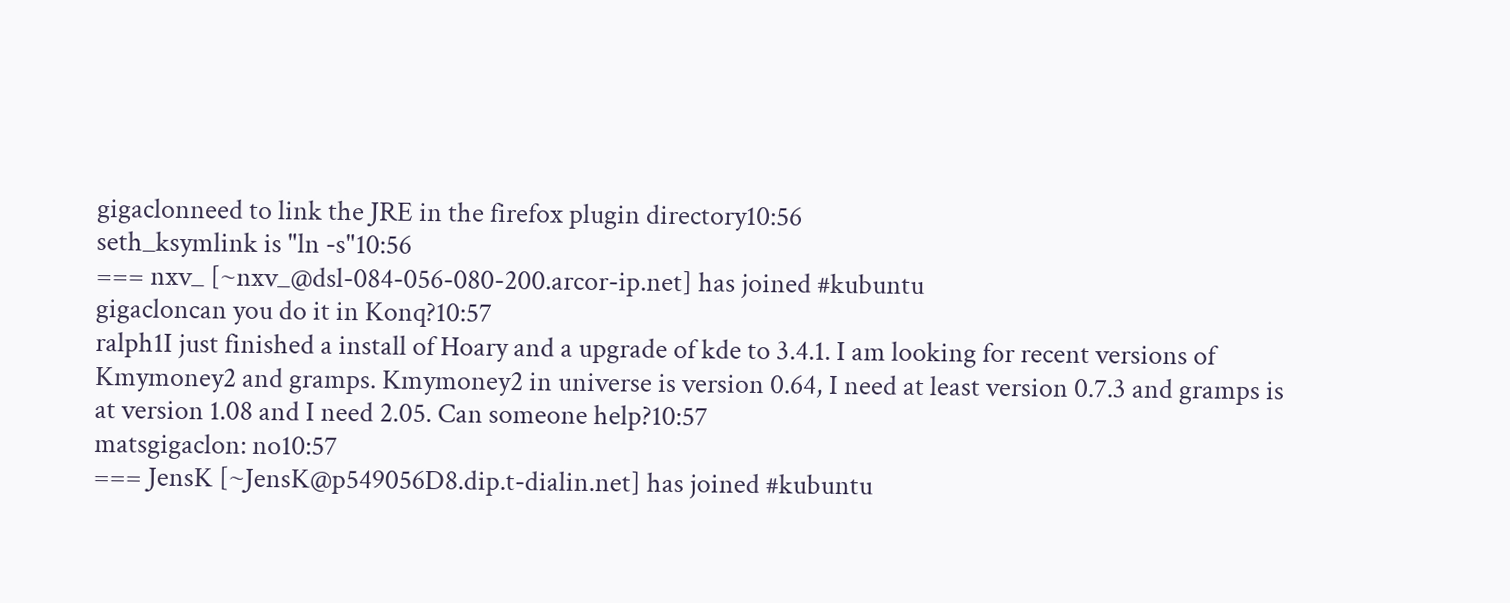gigaclonneed to link the JRE in the firefox plugin directory10:56
seth_ksymlink is "ln -s"10:56
=== nxv_ [~nxv_@dsl-084-056-080-200.arcor-ip.net] has joined #kubuntu
gigacloncan you do it in Konq?10:57
ralph1I just finished a install of Hoary and a upgrade of kde to 3.4.1. I am looking for recent versions of Kmymoney2 and gramps. Kmymoney2 in universe is version 0.64, I need at least version 0.7.3 and gramps is at version 1.08 and I need 2.05. Can someone help?10:57
matsgigaclon: no10:57
=== JensK [~JensK@p549056D8.dip.t-dialin.net] has joined #kubuntu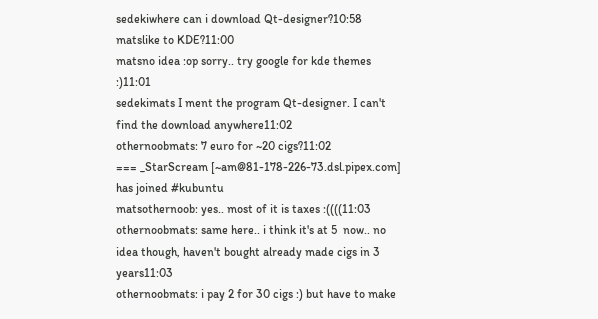sedekiwhere can i download Qt-designer?10:58
matslike to KDE?11:00
matsno idea :op sorry.. try google for kde themes :)11:01
sedekimats I ment the program Qt-designer. I can't find the download anywhere11:02
othernoobmats: 7 euro for ~20 cigs?11:02
=== _StarScream [~am@81-178-226-73.dsl.pipex.com] has joined #kubuntu
matsothernoob: yes.. most of it is taxes :((((11:03
othernoobmats: same here.. i think it's at 5  now.. no idea though, haven't bought already made cigs in 3 years11:03
othernoobmats: i pay 2 for 30 cigs :) but have to make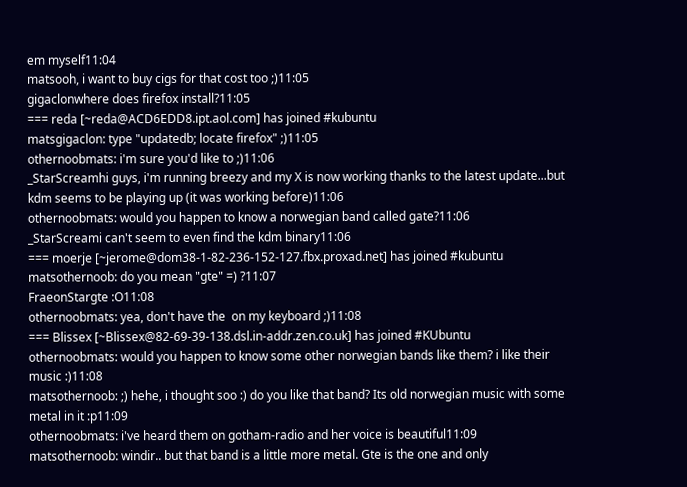em myself11:04
matsooh, i want to buy cigs for that cost too ;)11:05
gigaclonwhere does firefox install?11:05
=== reda [~reda@ACD6EDD8.ipt.aol.com] has joined #kubuntu
matsgigaclon: type "updatedb; locate firefox" ;)11:05
othernoobmats: i'm sure you'd like to ;)11:06
_StarScreamhi guys, i'm running breezy and my X is now working thanks to the latest update...but kdm seems to be playing up (it was working before)11:06
othernoobmats: would you happen to know a norwegian band called gate?11:06
_StarScreami can't seem to even find the kdm binary11:06
=== moerje [~jerome@dom38-1-82-236-152-127.fbx.proxad.net] has joined #kubuntu
matsothernoob: do you mean "gte" =) ?11:07
FraeonStargte :O11:08
othernoobmats: yea, don't have the  on my keyboard ;)11:08
=== Blissex [~Blissex@82-69-39-138.dsl.in-addr.zen.co.uk] has joined #KUbuntu
othernoobmats: would you happen to know some other norwegian bands like them? i like their music :)11:08
matsothernoob: ;) hehe, i thought soo :) do you like that band? Its old norwegian music with some metal in it :p11:09
othernoobmats: i've heard them on gotham-radio and her voice is beautiful11:09
matsothernoob: windir.. but that band is a little more metal. Gte is the one and only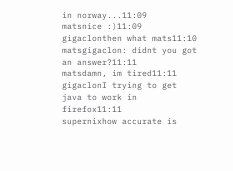in norway...11:09
matsnice :)11:09
gigaclonthen what mats11:10
matsgigaclon: didnt you got an answer?11:11
matsdamn, im tired11:11
gigaclonI trying to get java to work in firefox11:11
supernixhow accurate is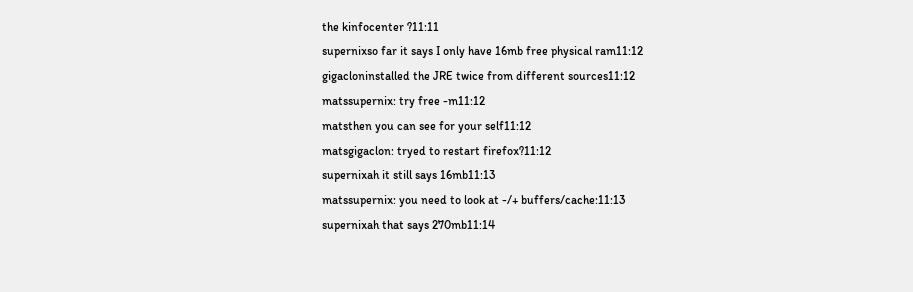the kinfocenter ?11:11
supernixso far it says I only have 16mb free physical ram11:12
gigacloninstalled the JRE twice from different sources11:12
matssupernix: try free -m11:12
matsthen you can see for your self11:12
matsgigaclon: tryed to restart firefox?11:12
supernixah it still says 16mb11:13
matssupernix: you need to look at -/+ buffers/cache:11:13
supernixah that says 270mb11:14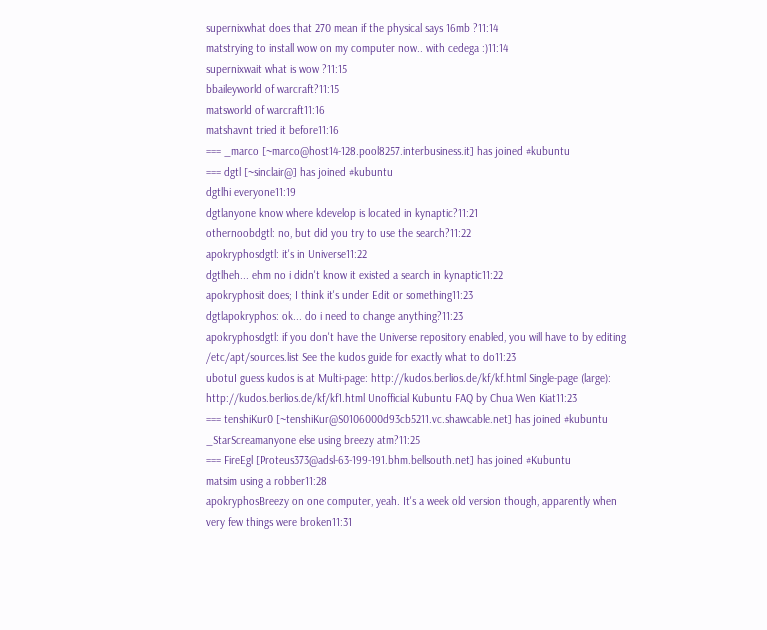supernixwhat does that 270 mean if the physical says 16mb ?11:14
matstrying to install wow on my computer now.. with cedega :)11:14
supernixwait what is wow ?11:15
bbaileyworld of warcraft?11:15
matsworld of warcraft11:16
matshavnt tried it before11:16
=== _marco [~marco@host14-128.pool8257.interbusiness.it] has joined #kubuntu
=== dgtl [~sinclair@] has joined #kubuntu
dgtlhi everyone11:19
dgtlanyone know where kdevelop is located in kynaptic?11:21
othernoobdgtl: no, but did you try to use the search?11:22
apokryphosdgtl: it's in Universe11:22
dgtlheh... ehm no i didn't know it existed a search in kynaptic11:22
apokryphosit does; I think it's under Edit or something11:23
dgtlapokryphos: ok... do i need to change anything?11:23
apokryphosdgtl: if you don't have the Universe repository enabled, you will have to by editing /etc/apt/sources.list See the kudos guide for exactly what to do11:23
ubotuI guess kudos is at Multi-page: http://kudos.berlios.de/kf/kf.html Single-page (large): http://kudos.berlios.de/kf/kf1.html Unofficial Kubuntu FAQ by Chua Wen Kiat11:23
=== tenshiKur0 [~tenshiKur@S0106000d93cb5211.vc.shawcable.net] has joined #kubuntu
_StarScreamanyone else using breezy atm?11:25
=== FireEgl [Proteus373@adsl-63-199-191.bhm.bellsouth.net] has joined #Kubuntu
matsim using a robber11:28
apokryphosBreezy on one computer, yeah. It's a week old version though, apparently when very few things were broken11:31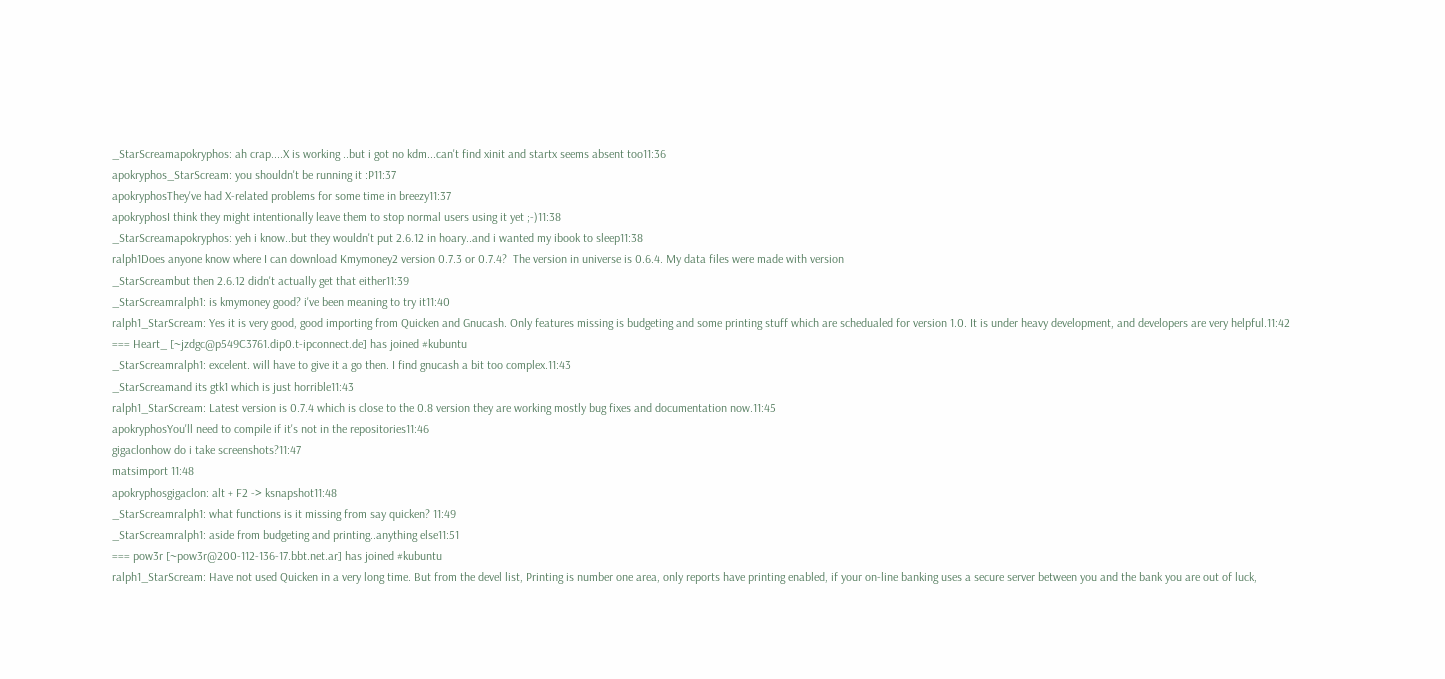_StarScreamapokryphos: ah crap....X is working ..but i got no kdm...can't find xinit and startx seems absent too11:36
apokryphos_StarScream: you shouldn't be running it :P11:37
apokryphosThey've had X-related problems for some time in breezy11:37
apokryphosI think they might intentionally leave them to stop normal users using it yet ;-)11:38
_StarScreamapokryphos: yeh i know..but they wouldn't put 2.6.12 in hoary..and i wanted my ibook to sleep11:38
ralph1Does anyone know where I can download Kmymoney2 version 0.7.3 or 0.7.4?  The version in universe is 0.6.4. My data files were made with version
_StarScreambut then 2.6.12 didn't actually get that either11:39
_StarScreamralph1: is kmymoney good? i've been meaning to try it11:40
ralph1_StarScream: Yes it is very good, good importing from Quicken and Gnucash. Only features missing is budgeting and some printing stuff which are schedualed for version 1.0. It is under heavy development, and developers are very helpful.11:42
=== Heart_ [~jzdgc@p549C3761.dip0.t-ipconnect.de] has joined #kubuntu
_StarScreamralph1: excelent. will have to give it a go then. I find gnucash a bit too complex.11:43
_StarScreamand its gtk1 which is just horrible11:43
ralph1_StarScream: Latest version is 0.7.4 which is close to the 0.8 version they are working mostly bug fixes and documentation now.11:45
apokryphosYou'll need to compile if it's not in the repositories11:46
gigaclonhow do i take screenshots?11:47
matsimport 11:48
apokryphosgigaclon: alt + F2 -> ksnapshot11:48
_StarScreamralph1: what functions is it missing from say quicken? 11:49
_StarScreamralph1: aside from budgeting and printing..anything else11:51
=== pow3r [~pow3r@200-112-136-17.bbt.net.ar] has joined #kubuntu
ralph1_StarScream: Have not used Quicken in a very long time. But from the devel list, Printing is number one area, only reports have printing enabled, if your on-line banking uses a secure server between you and the bank you are out of luck,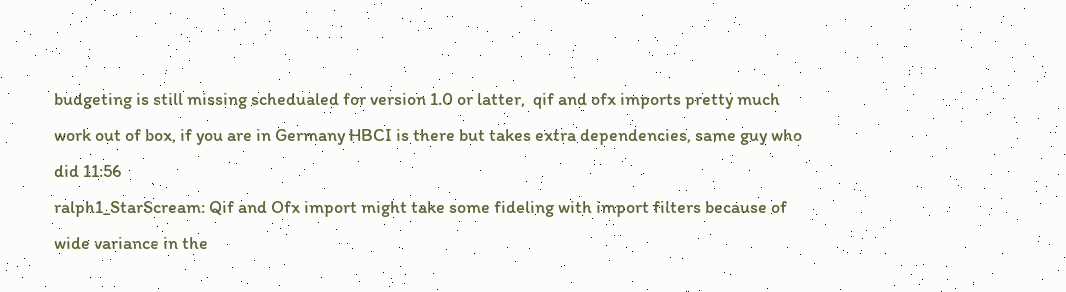budgeting is still missing schedualed for version 1.0 or latter,  qif and ofx imports pretty much work out of box, if you are in Germany HBCI is there but takes extra dependencies, same guy who did 11:56
ralph1_StarScream: Qif and Ofx import might take some fideling with import filters because of wide variance in the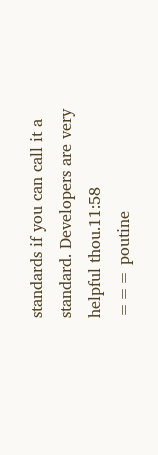standards if you can call it a standard. Developers are very helpful thou.11:58
=== poutine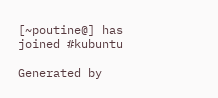[~poutine@] has joined #kubuntu

Generated by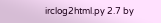irclog2html.py 2.7 by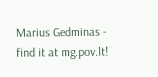Marius Gedminas - find it at mg.pov.lt!